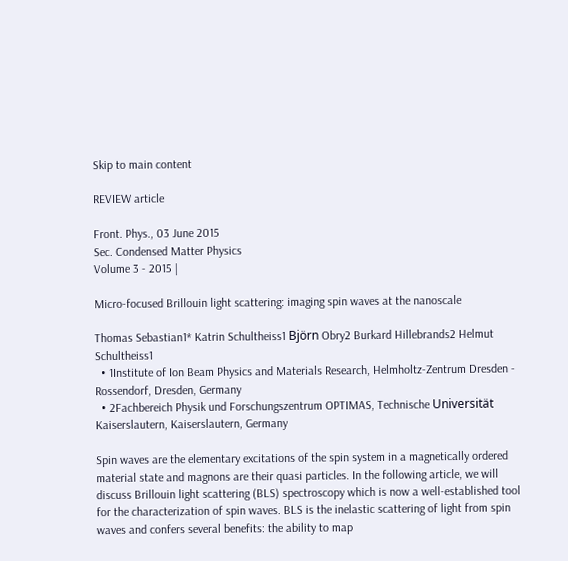Skip to main content

REVIEW article

Front. Phys., 03 June 2015
Sec. Condensed Matter Physics
Volume 3 - 2015 |

Micro-focused Brillouin light scattering: imaging spin waves at the nanoscale

Thomas Sebastian1* Katrin Schultheiss1 Björn Obry2 Burkard Hillebrands2 Helmut Schultheiss1
  • 1Institute of Ion Beam Physics and Materials Research, Helmholtz-Zentrum Dresden - Rossendorf, Dresden, Germany
  • 2Fachbereich Physik und Forschungszentrum OPTIMAS, Technische Universität Kaiserslautern, Kaiserslautern, Germany

Spin waves are the elementary excitations of the spin system in a magnetically ordered material state and magnons are their quasi particles. In the following article, we will discuss Brillouin light scattering (BLS) spectroscopy which is now a well-established tool for the characterization of spin waves. BLS is the inelastic scattering of light from spin waves and confers several benefits: the ability to map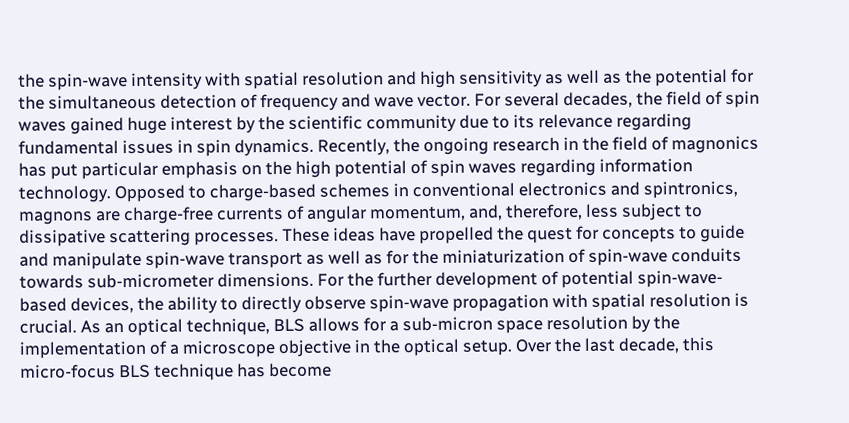the spin-wave intensity with spatial resolution and high sensitivity as well as the potential for the simultaneous detection of frequency and wave vector. For several decades, the field of spin waves gained huge interest by the scientific community due to its relevance regarding fundamental issues in spin dynamics. Recently, the ongoing research in the field of magnonics has put particular emphasis on the high potential of spin waves regarding information technology. Opposed to charge-based schemes in conventional electronics and spintronics, magnons are charge-free currents of angular momentum, and, therefore, less subject to dissipative scattering processes. These ideas have propelled the quest for concepts to guide and manipulate spin-wave transport as well as for the miniaturization of spin-wave conduits towards sub-micrometer dimensions. For the further development of potential spin-wave-based devices, the ability to directly observe spin-wave propagation with spatial resolution is crucial. As an optical technique, BLS allows for a sub-micron space resolution by the implementation of a microscope objective in the optical setup. Over the last decade, this micro-focus BLS technique has become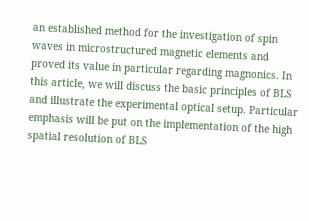an established method for the investigation of spin waves in microstructured magnetic elements and proved its value in particular regarding magnonics. In this article, we will discuss the basic principles of BLS and illustrate the experimental optical setup. Particular emphasis will be put on the implementation of the high spatial resolution of BLS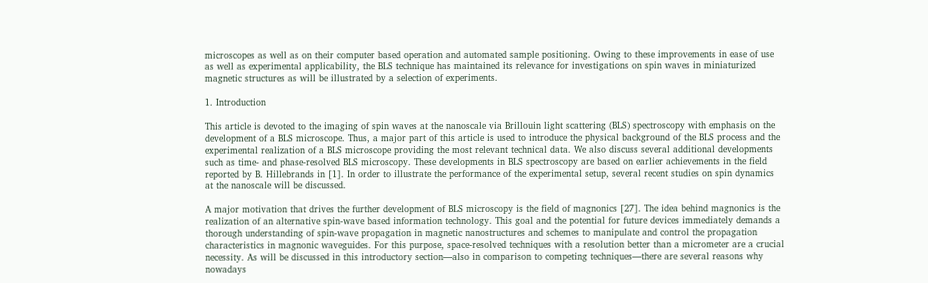microscopes as well as on their computer based operation and automated sample positioning. Owing to these improvements in ease of use as well as experimental applicability, the BLS technique has maintained its relevance for investigations on spin waves in miniaturized magnetic structures as will be illustrated by a selection of experiments.

1. Introduction

This article is devoted to the imaging of spin waves at the nanoscale via Brillouin light scattering (BLS) spectroscopy with emphasis on the development of a BLS microscope. Thus, a major part of this article is used to introduce the physical background of the BLS process and the experimental realization of a BLS microscope providing the most relevant technical data. We also discuss several additional developments such as time- and phase-resolved BLS microscopy. These developments in BLS spectroscopy are based on earlier achievements in the field reported by B. Hillebrands in [1]. In order to illustrate the performance of the experimental setup, several recent studies on spin dynamics at the nanoscale will be discussed.

A major motivation that drives the further development of BLS microscopy is the field of magnonics [27]. The idea behind magnonics is the realization of an alternative spin-wave based information technology. This goal and the potential for future devices immediately demands a thorough understanding of spin-wave propagation in magnetic nanostructures and schemes to manipulate and control the propagation characteristics in magnonic waveguides. For this purpose, space-resolved techniques with a resolution better than a micrometer are a crucial necessity. As will be discussed in this introductory section—also in comparison to competing techniques—there are several reasons why nowadays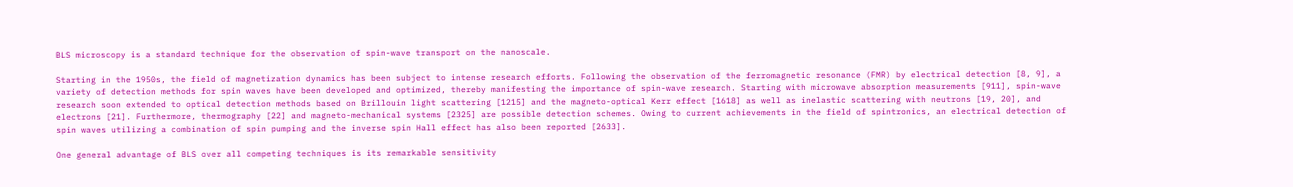BLS microscopy is a standard technique for the observation of spin-wave transport on the nanoscale.

Starting in the 1950s, the field of magnetization dynamics has been subject to intense research efforts. Following the observation of the ferromagnetic resonance (FMR) by electrical detection [8, 9], a variety of detection methods for spin waves have been developed and optimized, thereby manifesting the importance of spin-wave research. Starting with microwave absorption measurements [911], spin-wave research soon extended to optical detection methods based on Brillouin light scattering [1215] and the magneto-optical Kerr effect [1618] as well as inelastic scattering with neutrons [19, 20], and electrons [21]. Furthermore, thermography [22] and magneto-mechanical systems [2325] are possible detection schemes. Owing to current achievements in the field of spintronics, an electrical detection of spin waves utilizing a combination of spin pumping and the inverse spin Hall effect has also been reported [2633].

One general advantage of BLS over all competing techniques is its remarkable sensitivity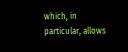which, in particular, allows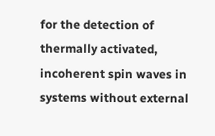for the detection of thermally activated, incoherent spin waves in systems without external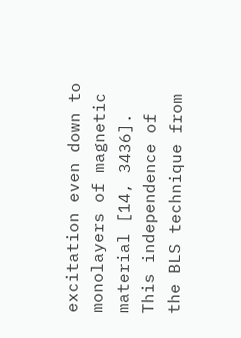excitation even down to monolayers of magnetic material [14, 3436]. This independence of the BLS technique from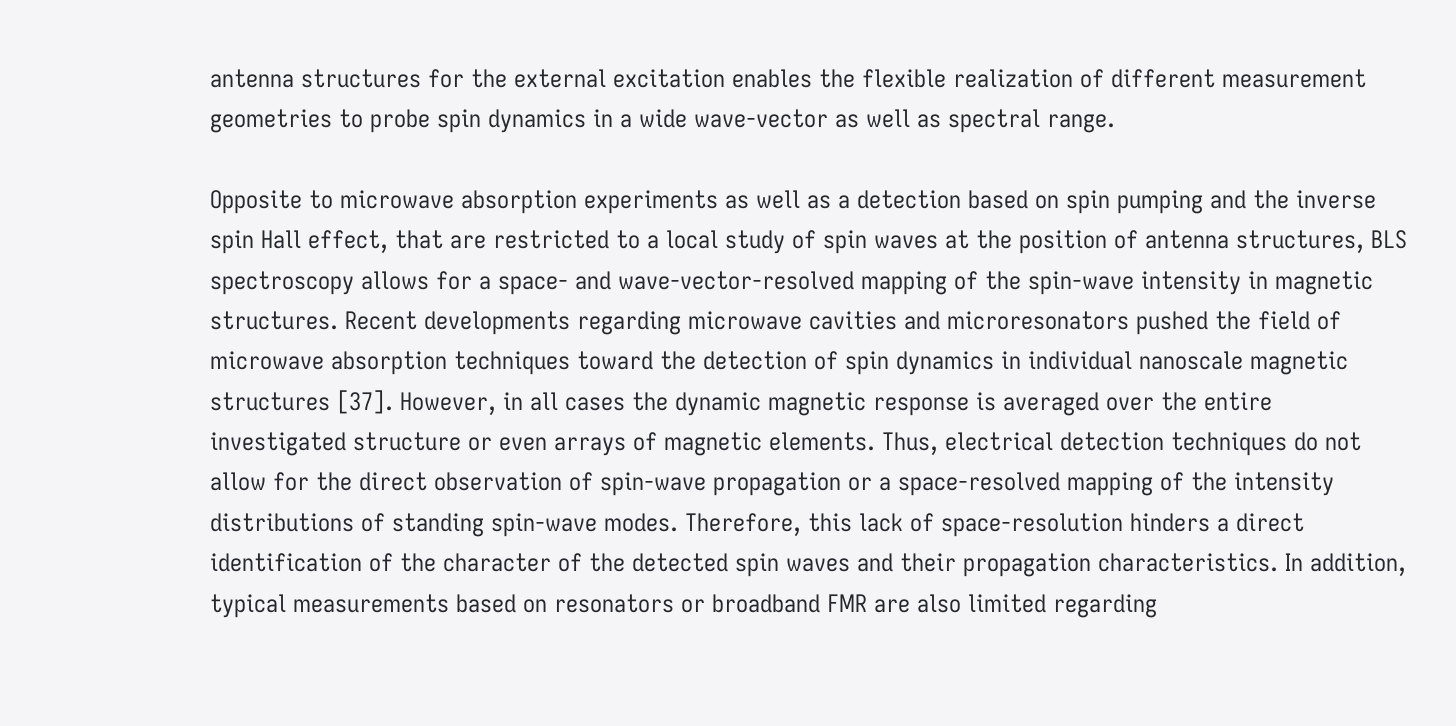antenna structures for the external excitation enables the flexible realization of different measurement geometries to probe spin dynamics in a wide wave-vector as well as spectral range.

Opposite to microwave absorption experiments as well as a detection based on spin pumping and the inverse spin Hall effect, that are restricted to a local study of spin waves at the position of antenna structures, BLS spectroscopy allows for a space- and wave-vector-resolved mapping of the spin-wave intensity in magnetic structures. Recent developments regarding microwave cavities and microresonators pushed the field of microwave absorption techniques toward the detection of spin dynamics in individual nanoscale magnetic structures [37]. However, in all cases the dynamic magnetic response is averaged over the entire investigated structure or even arrays of magnetic elements. Thus, electrical detection techniques do not allow for the direct observation of spin-wave propagation or a space-resolved mapping of the intensity distributions of standing spin-wave modes. Therefore, this lack of space-resolution hinders a direct identification of the character of the detected spin waves and their propagation characteristics. In addition, typical measurements based on resonators or broadband FMR are also limited regarding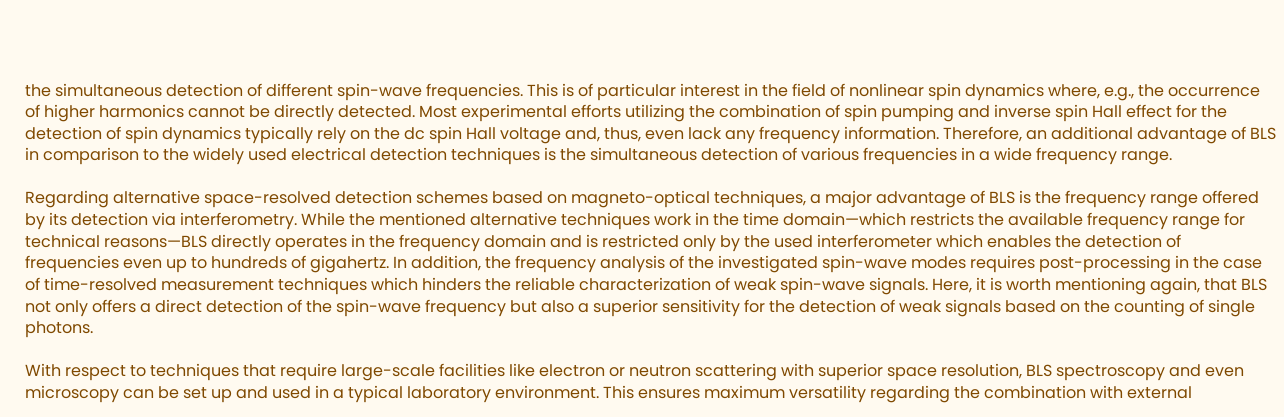the simultaneous detection of different spin-wave frequencies. This is of particular interest in the field of nonlinear spin dynamics where, e.g., the occurrence of higher harmonics cannot be directly detected. Most experimental efforts utilizing the combination of spin pumping and inverse spin Hall effect for the detection of spin dynamics typically rely on the dc spin Hall voltage and, thus, even lack any frequency information. Therefore, an additional advantage of BLS in comparison to the widely used electrical detection techniques is the simultaneous detection of various frequencies in a wide frequency range.

Regarding alternative space-resolved detection schemes based on magneto-optical techniques, a major advantage of BLS is the frequency range offered by its detection via interferometry. While the mentioned alternative techniques work in the time domain—which restricts the available frequency range for technical reasons—BLS directly operates in the frequency domain and is restricted only by the used interferometer which enables the detection of frequencies even up to hundreds of gigahertz. In addition, the frequency analysis of the investigated spin-wave modes requires post-processing in the case of time-resolved measurement techniques which hinders the reliable characterization of weak spin-wave signals. Here, it is worth mentioning again, that BLS not only offers a direct detection of the spin-wave frequency but also a superior sensitivity for the detection of weak signals based on the counting of single photons.

With respect to techniques that require large-scale facilities like electron or neutron scattering with superior space resolution, BLS spectroscopy and even microscopy can be set up and used in a typical laboratory environment. This ensures maximum versatility regarding the combination with external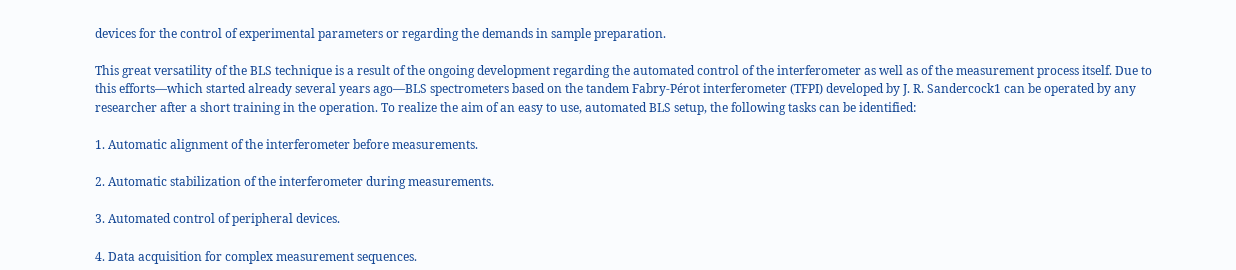devices for the control of experimental parameters or regarding the demands in sample preparation.

This great versatility of the BLS technique is a result of the ongoing development regarding the automated control of the interferometer as well as of the measurement process itself. Due to this efforts—which started already several years ago—BLS spectrometers based on the tandem Fabry-Pérot interferometer (TFPI) developed by J. R. Sandercock1 can be operated by any researcher after a short training in the operation. To realize the aim of an easy to use, automated BLS setup, the following tasks can be identified:

1. Automatic alignment of the interferometer before measurements.

2. Automatic stabilization of the interferometer during measurements.

3. Automated control of peripheral devices.

4. Data acquisition for complex measurement sequences.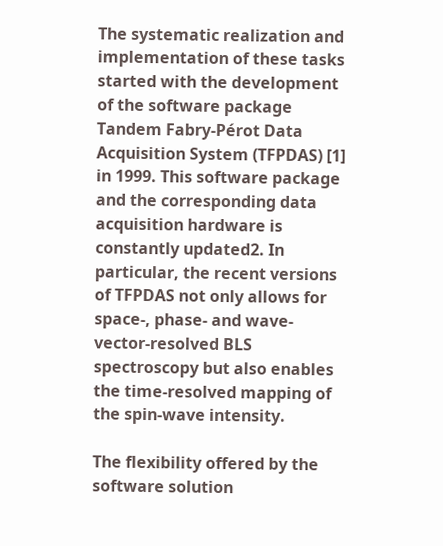The systematic realization and implementation of these tasks started with the development of the software package Tandem Fabry-Pérot Data Acquisition System (TFPDAS) [1] in 1999. This software package and the corresponding data acquisition hardware is constantly updated2. In particular, the recent versions of TFPDAS not only allows for space-, phase- and wave-vector-resolved BLS spectroscopy but also enables the time-resolved mapping of the spin-wave intensity.

The flexibility offered by the software solution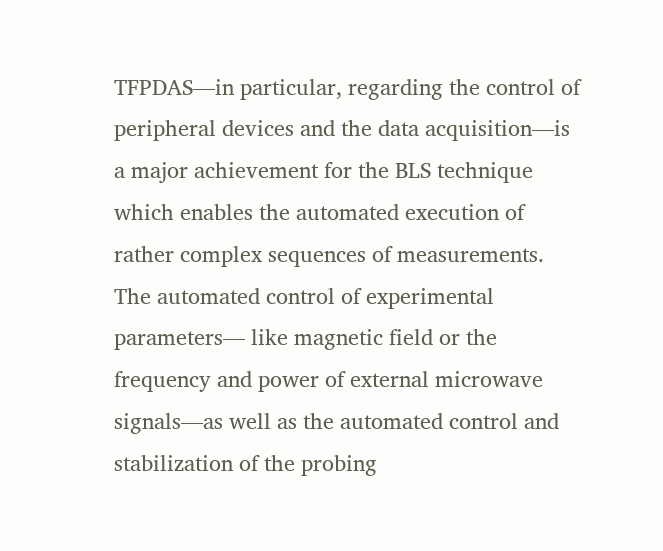TFPDAS—in particular, regarding the control of peripheral devices and the data acquisition—is a major achievement for the BLS technique which enables the automated execution of rather complex sequences of measurements. The automated control of experimental parameters— like magnetic field or the frequency and power of external microwave signals—as well as the automated control and stabilization of the probing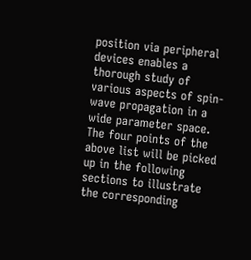position via peripheral devices enables a thorough study of various aspects of spin-wave propagation in a wide parameter space. The four points of the above list will be picked up in the following sections to illustrate the corresponding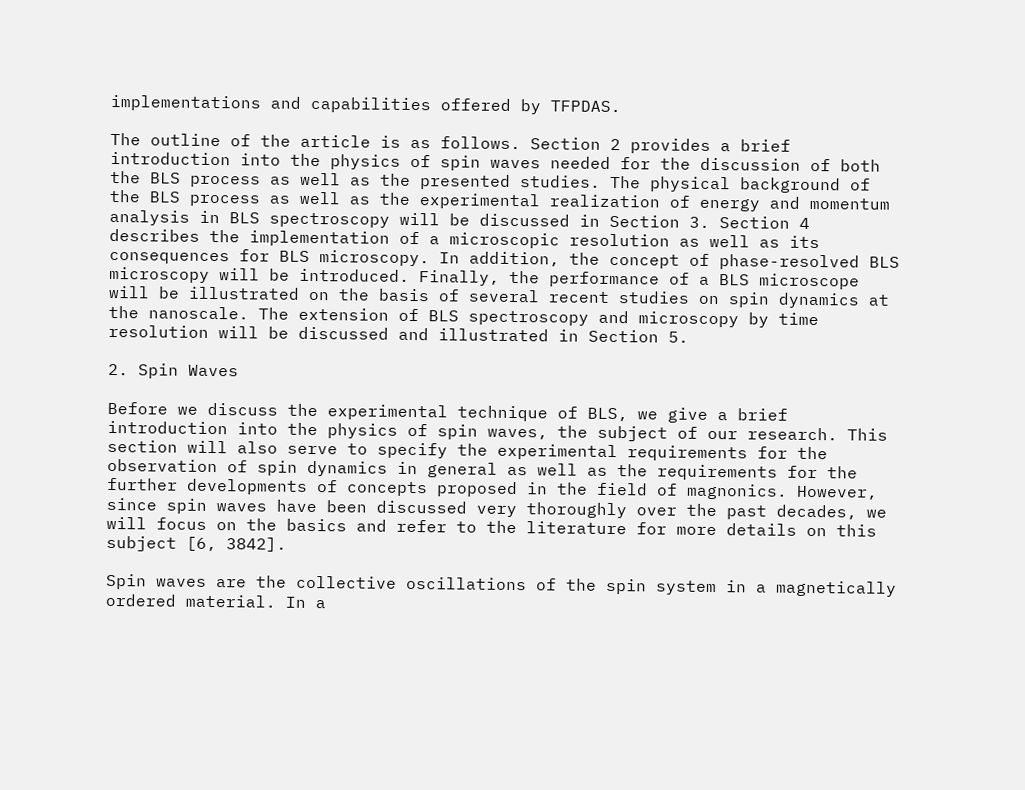implementations and capabilities offered by TFPDAS.

The outline of the article is as follows. Section 2 provides a brief introduction into the physics of spin waves needed for the discussion of both the BLS process as well as the presented studies. The physical background of the BLS process as well as the experimental realization of energy and momentum analysis in BLS spectroscopy will be discussed in Section 3. Section 4 describes the implementation of a microscopic resolution as well as its consequences for BLS microscopy. In addition, the concept of phase-resolved BLS microscopy will be introduced. Finally, the performance of a BLS microscope will be illustrated on the basis of several recent studies on spin dynamics at the nanoscale. The extension of BLS spectroscopy and microscopy by time resolution will be discussed and illustrated in Section 5.

2. Spin Waves

Before we discuss the experimental technique of BLS, we give a brief introduction into the physics of spin waves, the subject of our research. This section will also serve to specify the experimental requirements for the observation of spin dynamics in general as well as the requirements for the further developments of concepts proposed in the field of magnonics. However, since spin waves have been discussed very thoroughly over the past decades, we will focus on the basics and refer to the literature for more details on this subject [6, 3842].

Spin waves are the collective oscillations of the spin system in a magnetically ordered material. In a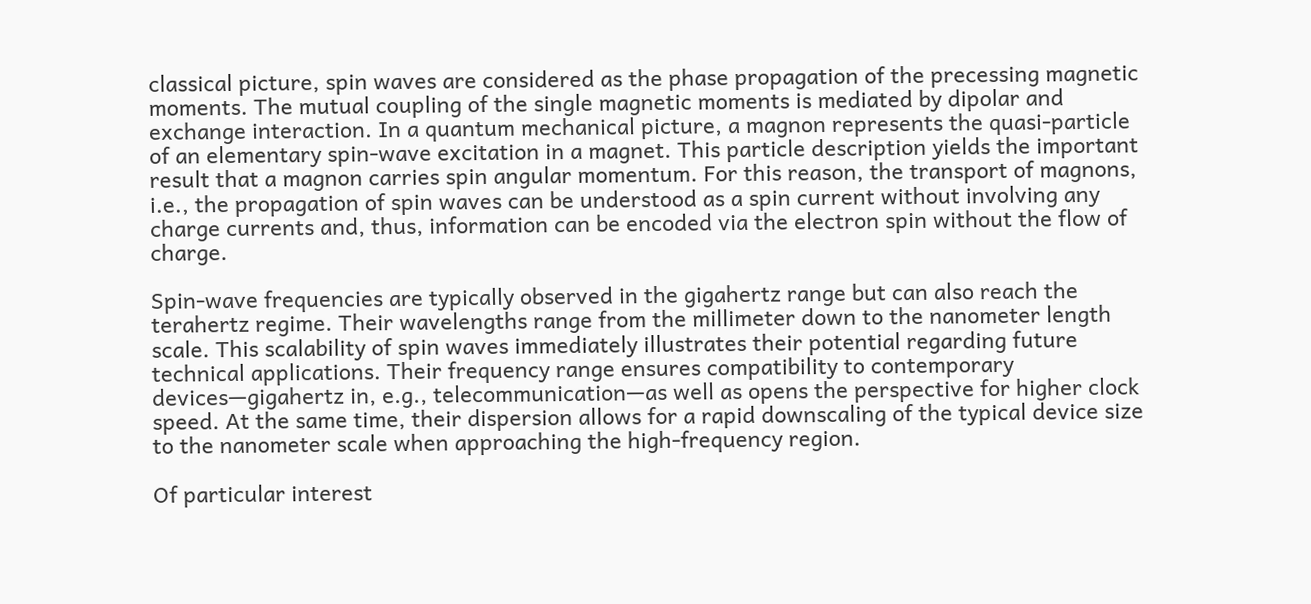classical picture, spin waves are considered as the phase propagation of the precessing magnetic moments. The mutual coupling of the single magnetic moments is mediated by dipolar and exchange interaction. In a quantum mechanical picture, a magnon represents the quasi-particle of an elementary spin-wave excitation in a magnet. This particle description yields the important result that a magnon carries spin angular momentum. For this reason, the transport of magnons, i.e., the propagation of spin waves can be understood as a spin current without involving any charge currents and, thus, information can be encoded via the electron spin without the flow of charge.

Spin-wave frequencies are typically observed in the gigahertz range but can also reach the terahertz regime. Their wavelengths range from the millimeter down to the nanometer length scale. This scalability of spin waves immediately illustrates their potential regarding future technical applications. Their frequency range ensures compatibility to contemporary devices—gigahertz in, e.g., telecommunication—as well as opens the perspective for higher clock speed. At the same time, their dispersion allows for a rapid downscaling of the typical device size to the nanometer scale when approaching the high-frequency region.

Of particular interest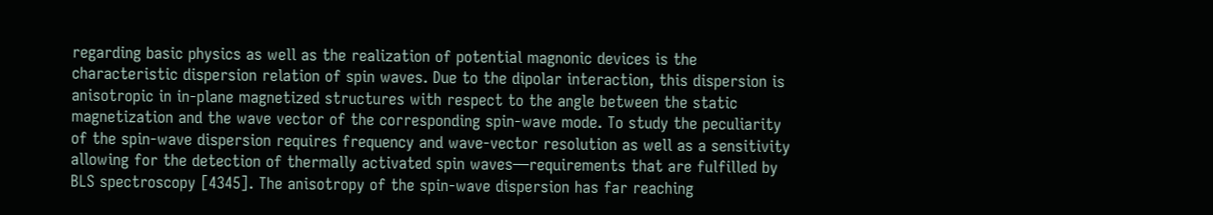regarding basic physics as well as the realization of potential magnonic devices is the characteristic dispersion relation of spin waves. Due to the dipolar interaction, this dispersion is anisotropic in in-plane magnetized structures with respect to the angle between the static magnetization and the wave vector of the corresponding spin-wave mode. To study the peculiarity of the spin-wave dispersion requires frequency and wave-vector resolution as well as a sensitivity allowing for the detection of thermally activated spin waves—requirements that are fulfilled by BLS spectroscopy [4345]. The anisotropy of the spin-wave dispersion has far reaching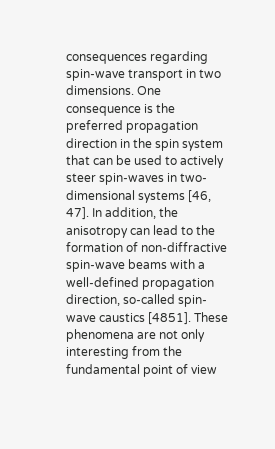consequences regarding spin-wave transport in two dimensions. One consequence is the preferred propagation direction in the spin system that can be used to actively steer spin-waves in two-dimensional systems [46, 47]. In addition, the anisotropy can lead to the formation of non-diffractive spin-wave beams with a well-defined propagation direction, so-called spin-wave caustics [4851]. These phenomena are not only interesting from the fundamental point of view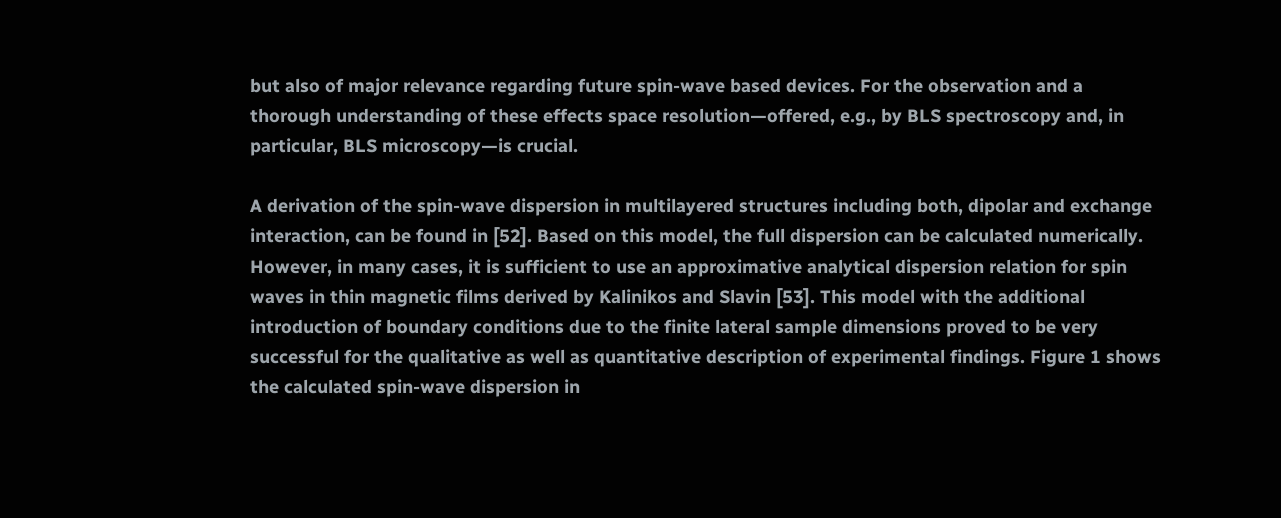but also of major relevance regarding future spin-wave based devices. For the observation and a thorough understanding of these effects space resolution—offered, e.g., by BLS spectroscopy and, in particular, BLS microscopy—is crucial.

A derivation of the spin-wave dispersion in multilayered structures including both, dipolar and exchange interaction, can be found in [52]. Based on this model, the full dispersion can be calculated numerically. However, in many cases, it is sufficient to use an approximative analytical dispersion relation for spin waves in thin magnetic films derived by Kalinikos and Slavin [53]. This model with the additional introduction of boundary conditions due to the finite lateral sample dimensions proved to be very successful for the qualitative as well as quantitative description of experimental findings. Figure 1 shows the calculated spin-wave dispersion in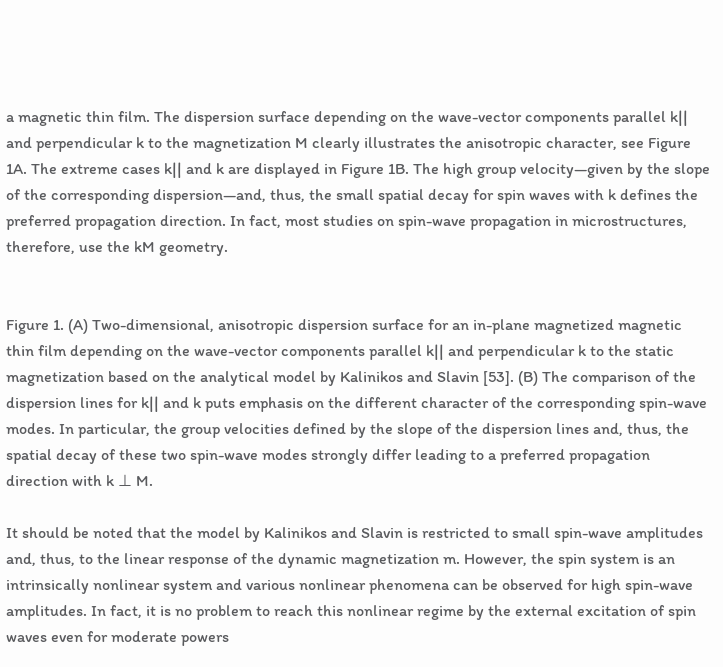a magnetic thin film. The dispersion surface depending on the wave-vector components parallel k|| and perpendicular k to the magnetization M clearly illustrates the anisotropic character, see Figure 1A. The extreme cases k|| and k are displayed in Figure 1B. The high group velocity—given by the slope of the corresponding dispersion—and, thus, the small spatial decay for spin waves with k defines the preferred propagation direction. In fact, most studies on spin-wave propagation in microstructures, therefore, use the kM geometry.


Figure 1. (A) Two-dimensional, anisotropic dispersion surface for an in-plane magnetized magnetic thin film depending on the wave-vector components parallel k|| and perpendicular k to the static magnetization based on the analytical model by Kalinikos and Slavin [53]. (B) The comparison of the dispersion lines for k|| and k puts emphasis on the different character of the corresponding spin-wave modes. In particular, the group velocities defined by the slope of the dispersion lines and, thus, the spatial decay of these two spin-wave modes strongly differ leading to a preferred propagation direction with k ⊥ M.

It should be noted that the model by Kalinikos and Slavin is restricted to small spin-wave amplitudes and, thus, to the linear response of the dynamic magnetization m. However, the spin system is an intrinsically nonlinear system and various nonlinear phenomena can be observed for high spin-wave amplitudes. In fact, it is no problem to reach this nonlinear regime by the external excitation of spin waves even for moderate powers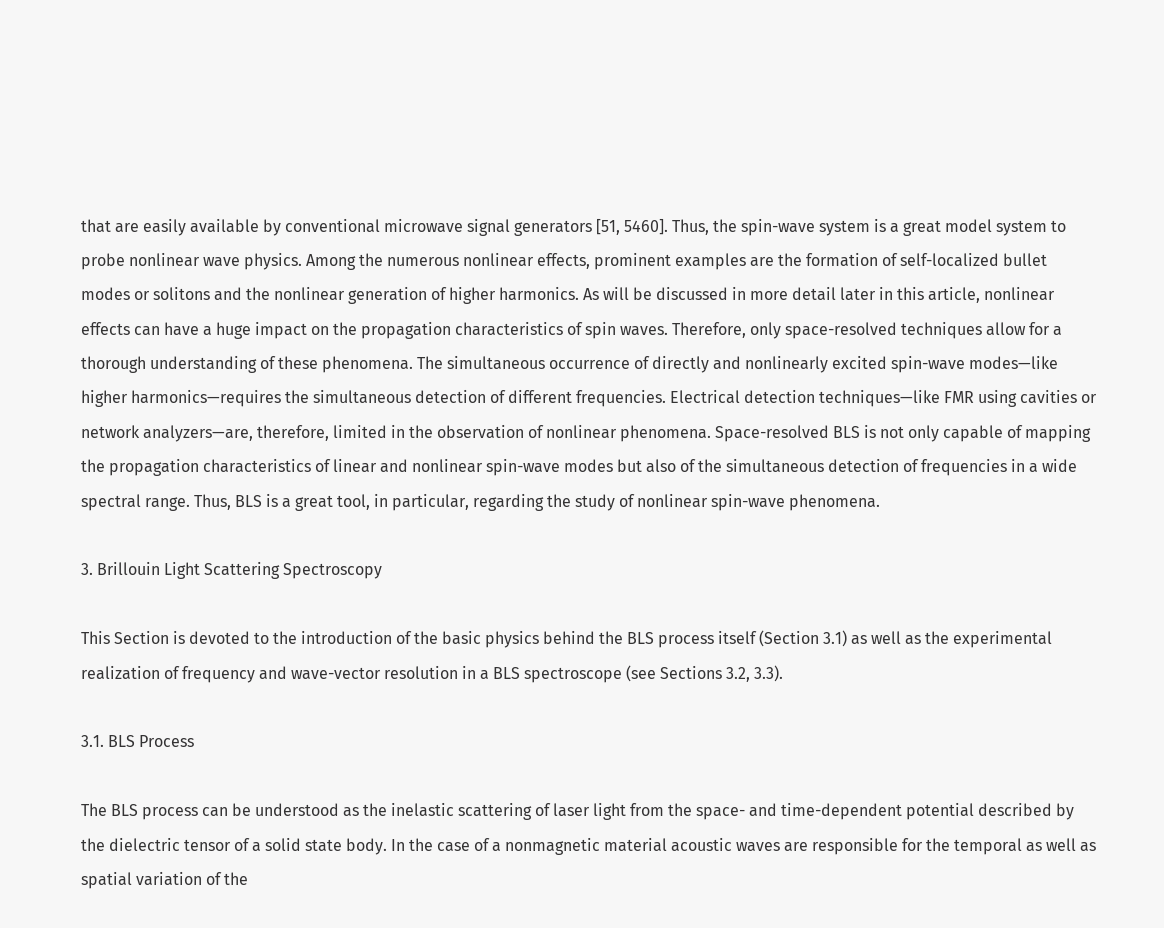that are easily available by conventional microwave signal generators [51, 5460]. Thus, the spin-wave system is a great model system to probe nonlinear wave physics. Among the numerous nonlinear effects, prominent examples are the formation of self-localized bullet modes or solitons and the nonlinear generation of higher harmonics. As will be discussed in more detail later in this article, nonlinear effects can have a huge impact on the propagation characteristics of spin waves. Therefore, only space-resolved techniques allow for a thorough understanding of these phenomena. The simultaneous occurrence of directly and nonlinearly excited spin-wave modes—like higher harmonics—requires the simultaneous detection of different frequencies. Electrical detection techniques—like FMR using cavities or network analyzers—are, therefore, limited in the observation of nonlinear phenomena. Space-resolved BLS is not only capable of mapping the propagation characteristics of linear and nonlinear spin-wave modes but also of the simultaneous detection of frequencies in a wide spectral range. Thus, BLS is a great tool, in particular, regarding the study of nonlinear spin-wave phenomena.

3. Brillouin Light Scattering Spectroscopy

This Section is devoted to the introduction of the basic physics behind the BLS process itself (Section 3.1) as well as the experimental realization of frequency and wave-vector resolution in a BLS spectroscope (see Sections 3.2, 3.3).

3.1. BLS Process

The BLS process can be understood as the inelastic scattering of laser light from the space- and time-dependent potential described by the dielectric tensor of a solid state body. In the case of a nonmagnetic material acoustic waves are responsible for the temporal as well as spatial variation of the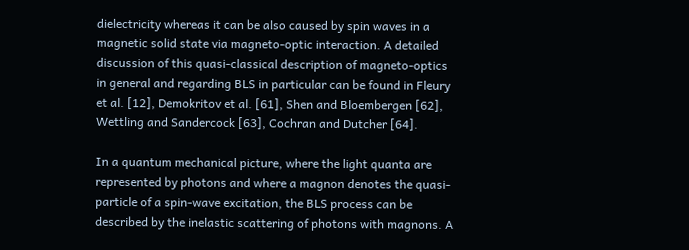dielectricity whereas it can be also caused by spin waves in a magnetic solid state via magneto-optic interaction. A detailed discussion of this quasi-classical description of magneto-optics in general and regarding BLS in particular can be found in Fleury et al. [12], Demokritov et al. [61], Shen and Bloembergen [62], Wettling and Sandercock [63], Cochran and Dutcher [64].

In a quantum mechanical picture, where the light quanta are represented by photons and where a magnon denotes the quasi-particle of a spin-wave excitation, the BLS process can be described by the inelastic scattering of photons with magnons. A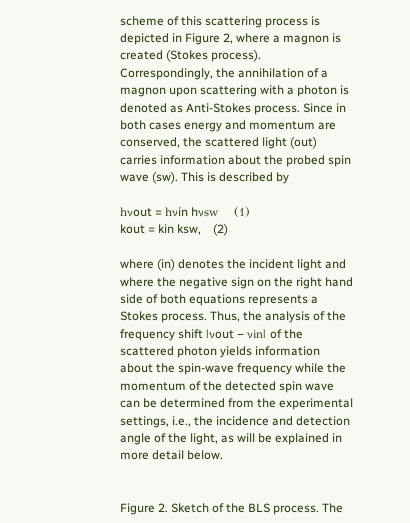scheme of this scattering process is depicted in Figure 2, where a magnon is created (Stokes process). Correspondingly, the annihilation of a magnon upon scattering with a photon is denoted as Anti-Stokes process. Since in both cases energy and momentum are conserved, the scattered light (out) carries information about the probed spin wave (sw). This is described by

hνout = hνin hνsw    (1)
kout = kin ksw,    (2)

where (in) denotes the incident light and where the negative sign on the right hand side of both equations represents a Stokes process. Thus, the analysis of the frequency shift |νout − νin| of the scattered photon yields information about the spin-wave frequency while the momentum of the detected spin wave can be determined from the experimental settings, i.e., the incidence and detection angle of the light, as will be explained in more detail below.


Figure 2. Sketch of the BLS process. The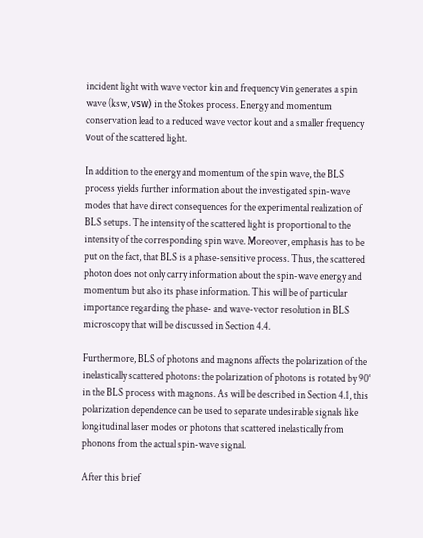incident light with wave vector kin and frequency νin generates a spin wave (ksw, νsw) in the Stokes process. Energy and momentum conservation lead to a reduced wave vector kout and a smaller frequency νout of the scattered light.

In addition to the energy and momentum of the spin wave, the BLS process yields further information about the investigated spin-wave modes that have direct consequences for the experimental realization of BLS setups. The intensity of the scattered light is proportional to the intensity of the corresponding spin wave. Moreover, emphasis has to be put on the fact, that BLS is a phase-sensitive process. Thus, the scattered photon does not only carry information about the spin-wave energy and momentum but also its phase information. This will be of particular importance regarding the phase- and wave-vector resolution in BLS microscopy that will be discussed in Section 4.4.

Furthermore, BLS of photons and magnons affects the polarization of the inelastically scattered photons: the polarization of photons is rotated by 90° in the BLS process with magnons. As will be described in Section 4.1, this polarization dependence can be used to separate undesirable signals like longitudinal laser modes or photons that scattered inelastically from phonons from the actual spin-wave signal.

After this brief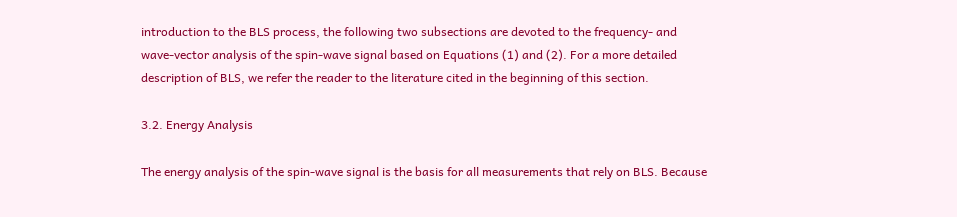introduction to the BLS process, the following two subsections are devoted to the frequency- and wave-vector analysis of the spin-wave signal based on Equations (1) and (2). For a more detailed description of BLS, we refer the reader to the literature cited in the beginning of this section.

3.2. Energy Analysis

The energy analysis of the spin-wave signal is the basis for all measurements that rely on BLS. Because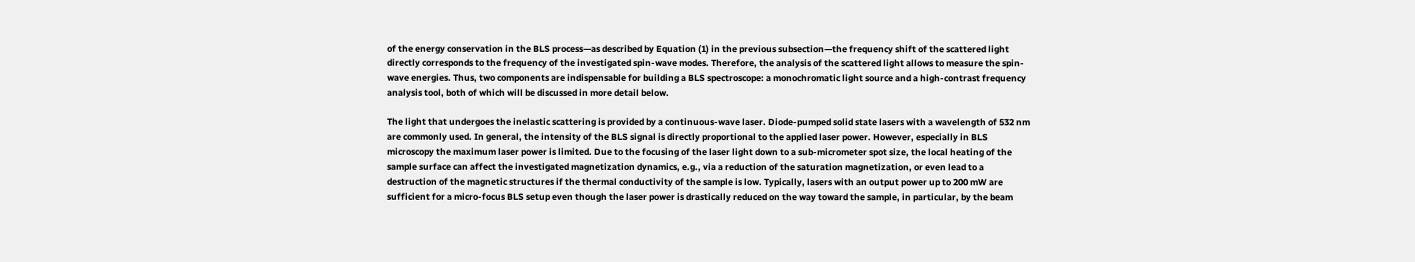of the energy conservation in the BLS process—as described by Equation (1) in the previous subsection—the frequency shift of the scattered light directly corresponds to the frequency of the investigated spin-wave modes. Therefore, the analysis of the scattered light allows to measure the spin-wave energies. Thus, two components are indispensable for building a BLS spectroscope: a monochromatic light source and a high-contrast frequency analysis tool, both of which will be discussed in more detail below.

The light that undergoes the inelastic scattering is provided by a continuous-wave laser. Diode-pumped solid state lasers with a wavelength of 532 nm are commonly used. In general, the intensity of the BLS signal is directly proportional to the applied laser power. However, especially in BLS microscopy the maximum laser power is limited. Due to the focusing of the laser light down to a sub-micrometer spot size, the local heating of the sample surface can affect the investigated magnetization dynamics, e.g., via a reduction of the saturation magnetization, or even lead to a destruction of the magnetic structures if the thermal conductivity of the sample is low. Typically, lasers with an output power up to 200 mW are sufficient for a micro-focus BLS setup even though the laser power is drastically reduced on the way toward the sample, in particular, by the beam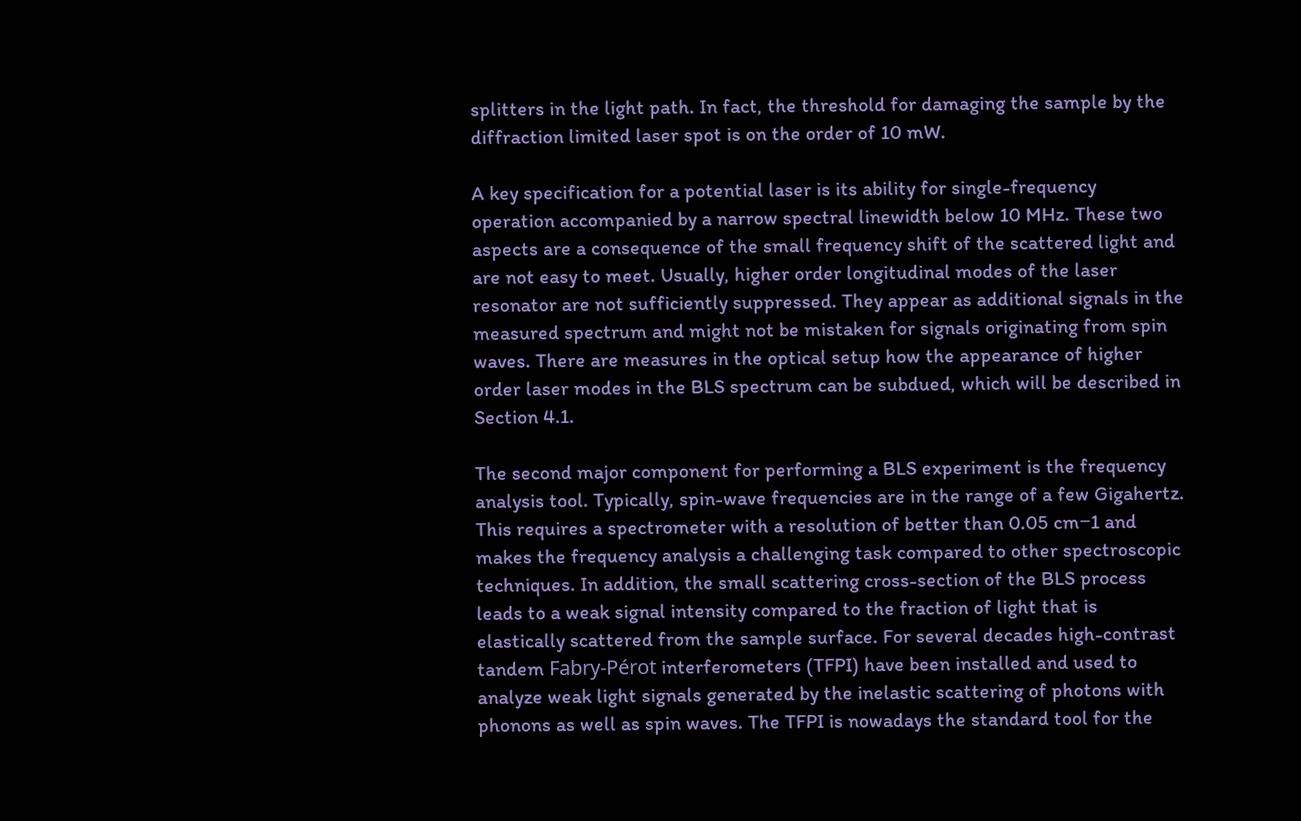splitters in the light path. In fact, the threshold for damaging the sample by the diffraction limited laser spot is on the order of 10 mW.

A key specification for a potential laser is its ability for single-frequency operation accompanied by a narrow spectral linewidth below 10 MHz. These two aspects are a consequence of the small frequency shift of the scattered light and are not easy to meet. Usually, higher order longitudinal modes of the laser resonator are not sufficiently suppressed. They appear as additional signals in the measured spectrum and might not be mistaken for signals originating from spin waves. There are measures in the optical setup how the appearance of higher order laser modes in the BLS spectrum can be subdued, which will be described in Section 4.1.

The second major component for performing a BLS experiment is the frequency analysis tool. Typically, spin-wave frequencies are in the range of a few Gigahertz. This requires a spectrometer with a resolution of better than 0.05 cm−1 and makes the frequency analysis a challenging task compared to other spectroscopic techniques. In addition, the small scattering cross-section of the BLS process leads to a weak signal intensity compared to the fraction of light that is elastically scattered from the sample surface. For several decades high-contrast tandem Fabry-Pérot interferometers (TFPI) have been installed and used to analyze weak light signals generated by the inelastic scattering of photons with phonons as well as spin waves. The TFPI is nowadays the standard tool for the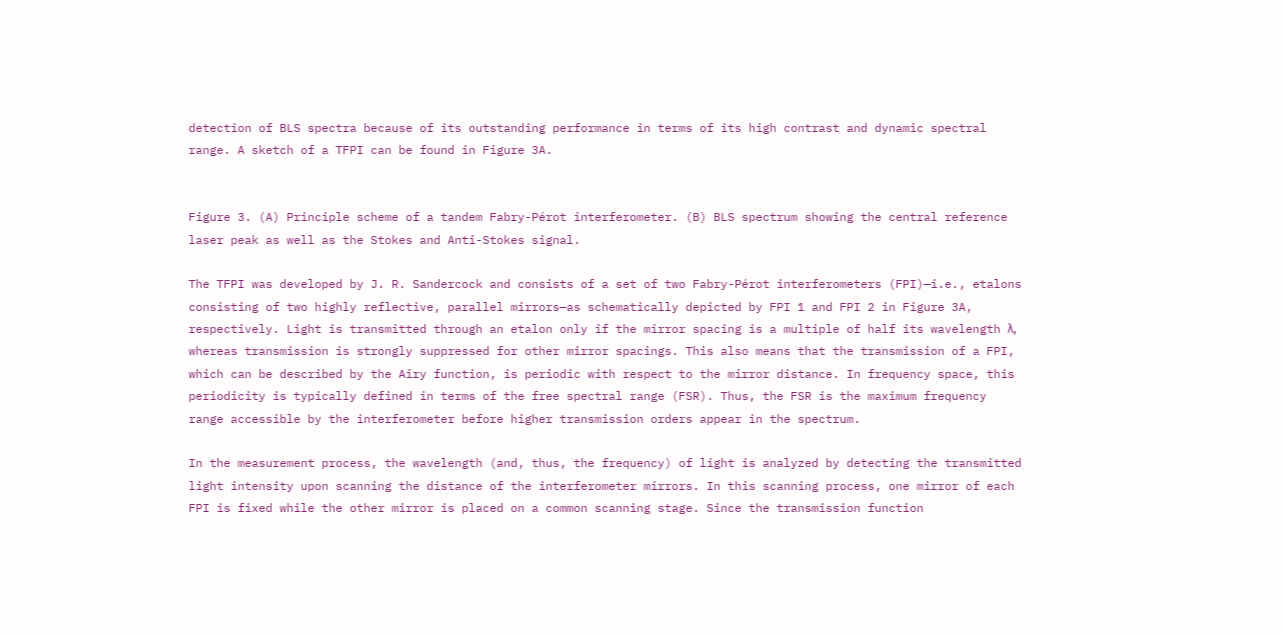detection of BLS spectra because of its outstanding performance in terms of its high contrast and dynamic spectral range. A sketch of a TFPI can be found in Figure 3A.


Figure 3. (A) Principle scheme of a tandem Fabry-Pérot interferometer. (B) BLS spectrum showing the central reference laser peak as well as the Stokes and Anti-Stokes signal.

The TFPI was developed by J. R. Sandercock and consists of a set of two Fabry-Pérot interferometers (FPI)—i.e., etalons consisting of two highly reflective, parallel mirrors—as schematically depicted by FPI 1 and FPI 2 in Figure 3A, respectively. Light is transmitted through an etalon only if the mirror spacing is a multiple of half its wavelength λ, whereas transmission is strongly suppressed for other mirror spacings. This also means that the transmission of a FPI, which can be described by the Airy function, is periodic with respect to the mirror distance. In frequency space, this periodicity is typically defined in terms of the free spectral range (FSR). Thus, the FSR is the maximum frequency range accessible by the interferometer before higher transmission orders appear in the spectrum.

In the measurement process, the wavelength (and, thus, the frequency) of light is analyzed by detecting the transmitted light intensity upon scanning the distance of the interferometer mirrors. In this scanning process, one mirror of each FPI is fixed while the other mirror is placed on a common scanning stage. Since the transmission function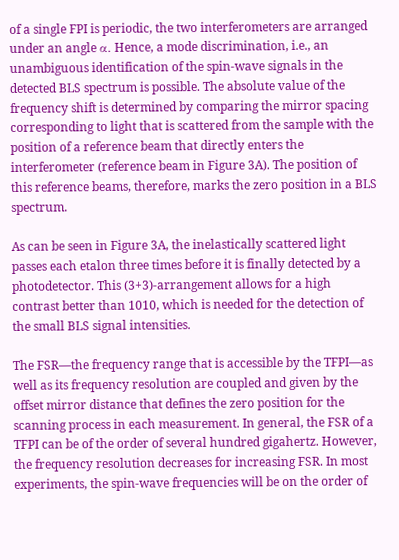of a single FPI is periodic, the two interferometers are arranged under an angle α. Hence, a mode discrimination, i.e., an unambiguous identification of the spin-wave signals in the detected BLS spectrum is possible. The absolute value of the frequency shift is determined by comparing the mirror spacing corresponding to light that is scattered from the sample with the position of a reference beam that directly enters the interferometer (reference beam in Figure 3A). The position of this reference beams, therefore, marks the zero position in a BLS spectrum.

As can be seen in Figure 3A, the inelastically scattered light passes each etalon three times before it is finally detected by a photodetector. This (3+3)-arrangement allows for a high contrast better than 1010, which is needed for the detection of the small BLS signal intensities.

The FSR—the frequency range that is accessible by the TFPI—as well as its frequency resolution are coupled and given by the offset mirror distance that defines the zero position for the scanning process in each measurement. In general, the FSR of a TFPI can be of the order of several hundred gigahertz. However, the frequency resolution decreases for increasing FSR. In most experiments, the spin-wave frequencies will be on the order of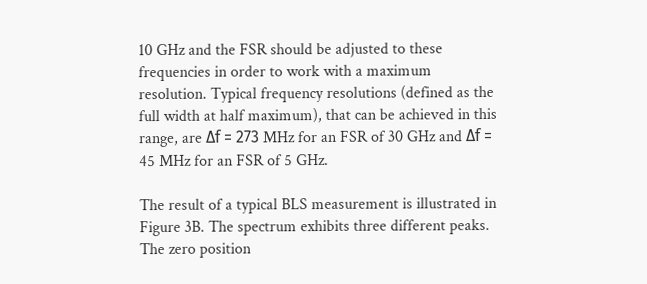10 GHz and the FSR should be adjusted to these frequencies in order to work with a maximum resolution. Typical frequency resolutions (defined as the full width at half maximum), that can be achieved in this range, are Δf = 273 MHz for an FSR of 30 GHz and Δf = 45 MHz for an FSR of 5 GHz.

The result of a typical BLS measurement is illustrated in Figure 3B. The spectrum exhibits three different peaks. The zero position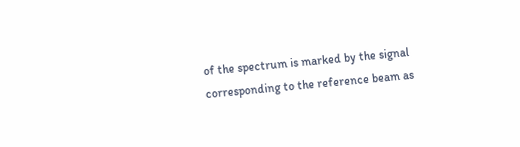of the spectrum is marked by the signal corresponding to the reference beam as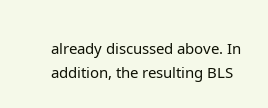already discussed above. In addition, the resulting BLS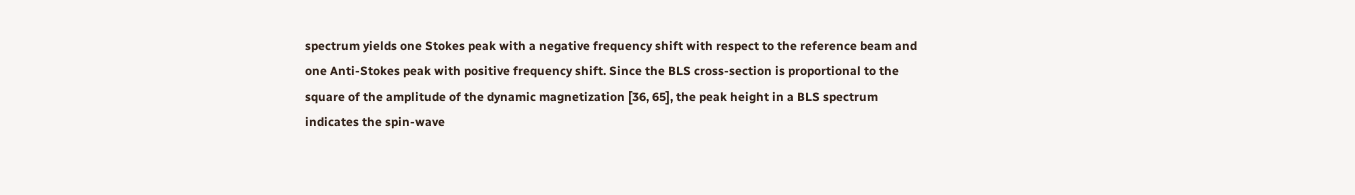spectrum yields one Stokes peak with a negative frequency shift with respect to the reference beam and one Anti-Stokes peak with positive frequency shift. Since the BLS cross-section is proportional to the square of the amplitude of the dynamic magnetization [36, 65], the peak height in a BLS spectrum indicates the spin-wave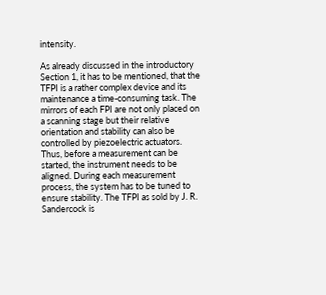intensity.

As already discussed in the introductory Section 1, it has to be mentioned, that the TFPI is a rather complex device and its maintenance a time-consuming task. The mirrors of each FPI are not only placed on a scanning stage but their relative orientation and stability can also be controlled by piezoelectric actuators. Thus, before a measurement can be started, the instrument needs to be aligned. During each measurement process, the system has to be tuned to ensure stability. The TFPI as sold by J. R. Sandercock is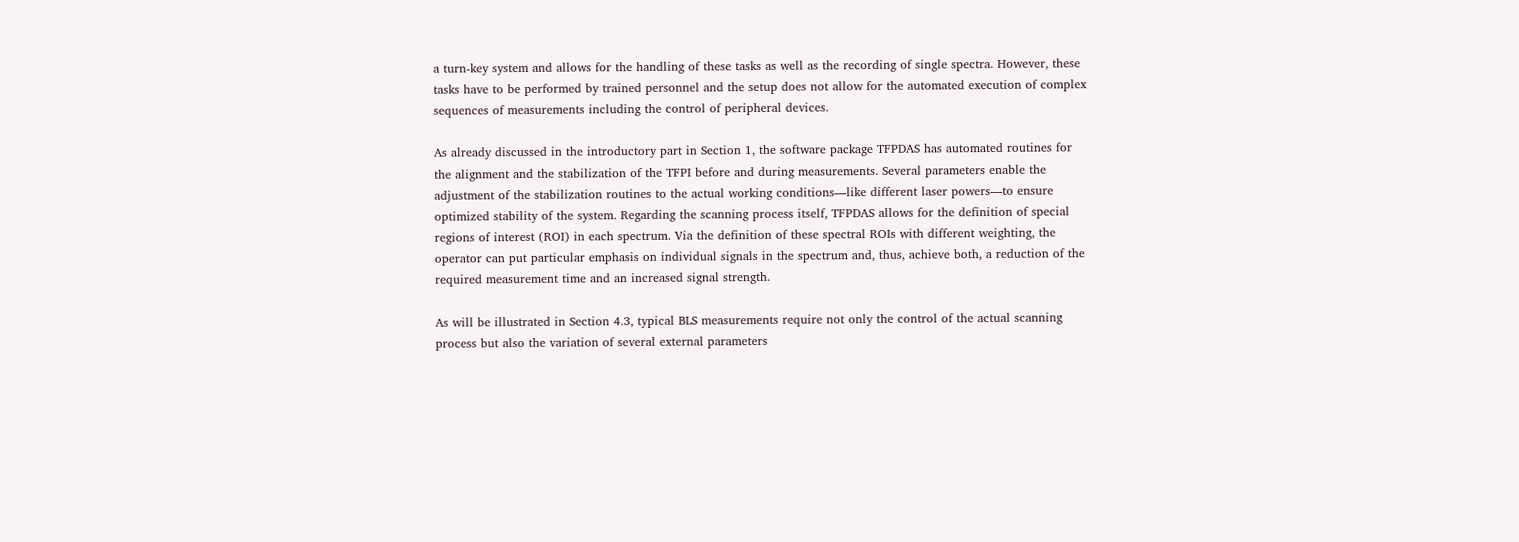a turn-key system and allows for the handling of these tasks as well as the recording of single spectra. However, these tasks have to be performed by trained personnel and the setup does not allow for the automated execution of complex sequences of measurements including the control of peripheral devices.

As already discussed in the introductory part in Section 1, the software package TFPDAS has automated routines for the alignment and the stabilization of the TFPI before and during measurements. Several parameters enable the adjustment of the stabilization routines to the actual working conditions—like different laser powers—to ensure optimized stability of the system. Regarding the scanning process itself, TFPDAS allows for the definition of special regions of interest (ROI) in each spectrum. Via the definition of these spectral ROIs with different weighting, the operator can put particular emphasis on individual signals in the spectrum and, thus, achieve both, a reduction of the required measurement time and an increased signal strength.

As will be illustrated in Section 4.3, typical BLS measurements require not only the control of the actual scanning process but also the variation of several external parameters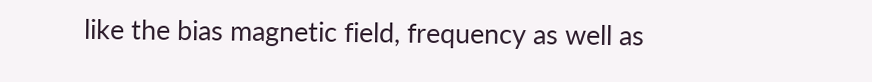like the bias magnetic field, frequency as well as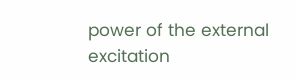power of the external excitation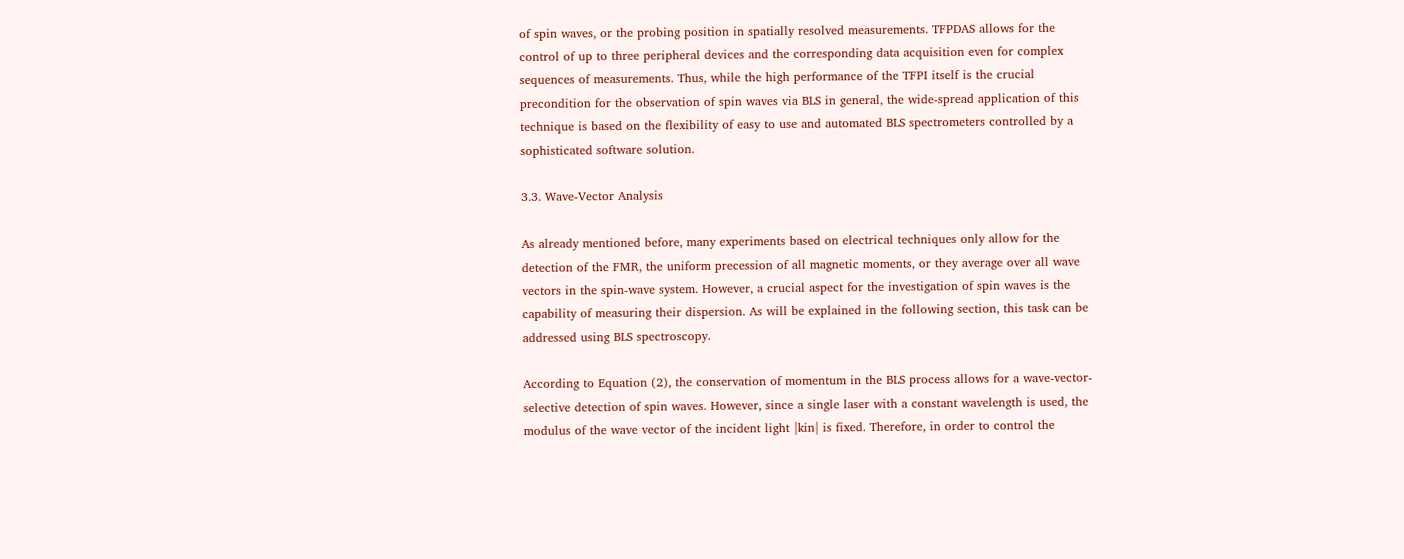of spin waves, or the probing position in spatially resolved measurements. TFPDAS allows for the control of up to three peripheral devices and the corresponding data acquisition even for complex sequences of measurements. Thus, while the high performance of the TFPI itself is the crucial precondition for the observation of spin waves via BLS in general, the wide-spread application of this technique is based on the flexibility of easy to use and automated BLS spectrometers controlled by a sophisticated software solution.

3.3. Wave-Vector Analysis

As already mentioned before, many experiments based on electrical techniques only allow for the detection of the FMR, the uniform precession of all magnetic moments, or they average over all wave vectors in the spin-wave system. However, a crucial aspect for the investigation of spin waves is the capability of measuring their dispersion. As will be explained in the following section, this task can be addressed using BLS spectroscopy.

According to Equation (2), the conservation of momentum in the BLS process allows for a wave-vector-selective detection of spin waves. However, since a single laser with a constant wavelength is used, the modulus of the wave vector of the incident light |kin| is fixed. Therefore, in order to control the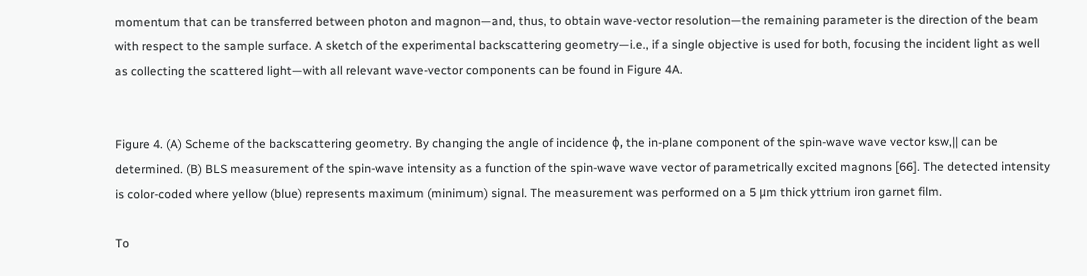momentum that can be transferred between photon and magnon—and, thus, to obtain wave-vector resolution—the remaining parameter is the direction of the beam with respect to the sample surface. A sketch of the experimental backscattering geometry—i.e., if a single objective is used for both, focusing the incident light as well as collecting the scattered light—with all relevant wave-vector components can be found in Figure 4A.


Figure 4. (A) Scheme of the backscattering geometry. By changing the angle of incidence ϕ, the in-plane component of the spin-wave wave vector ksw,|| can be determined. (B) BLS measurement of the spin-wave intensity as a function of the spin-wave wave vector of parametrically excited magnons [66]. The detected intensity is color-coded where yellow (blue) represents maximum (minimum) signal. The measurement was performed on a 5 μm thick yttrium iron garnet film.

To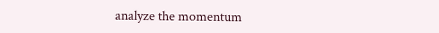analyze the momentum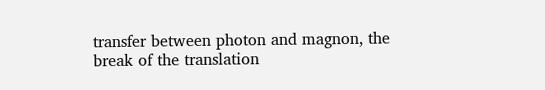transfer between photon and magnon, the break of the translation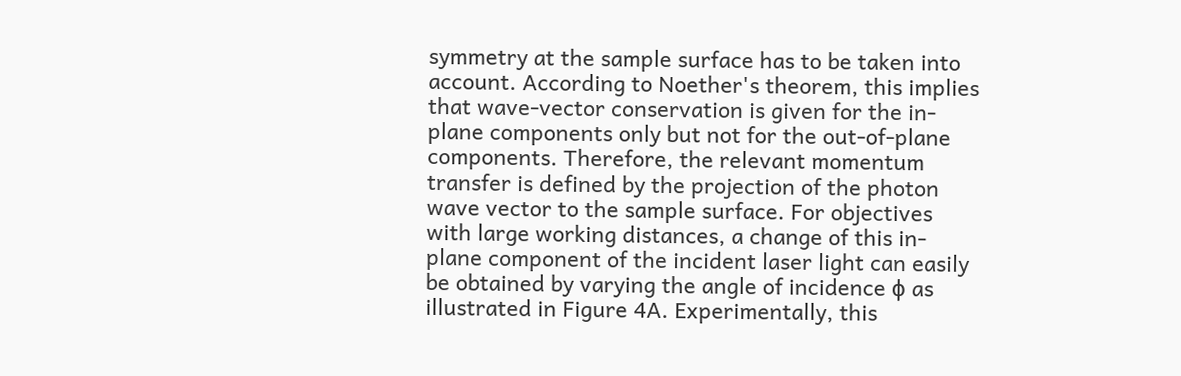symmetry at the sample surface has to be taken into account. According to Noether's theorem, this implies that wave-vector conservation is given for the in-plane components only but not for the out-of-plane components. Therefore, the relevant momentum transfer is defined by the projection of the photon wave vector to the sample surface. For objectives with large working distances, a change of this in-plane component of the incident laser light can easily be obtained by varying the angle of incidence ϕ as illustrated in Figure 4A. Experimentally, this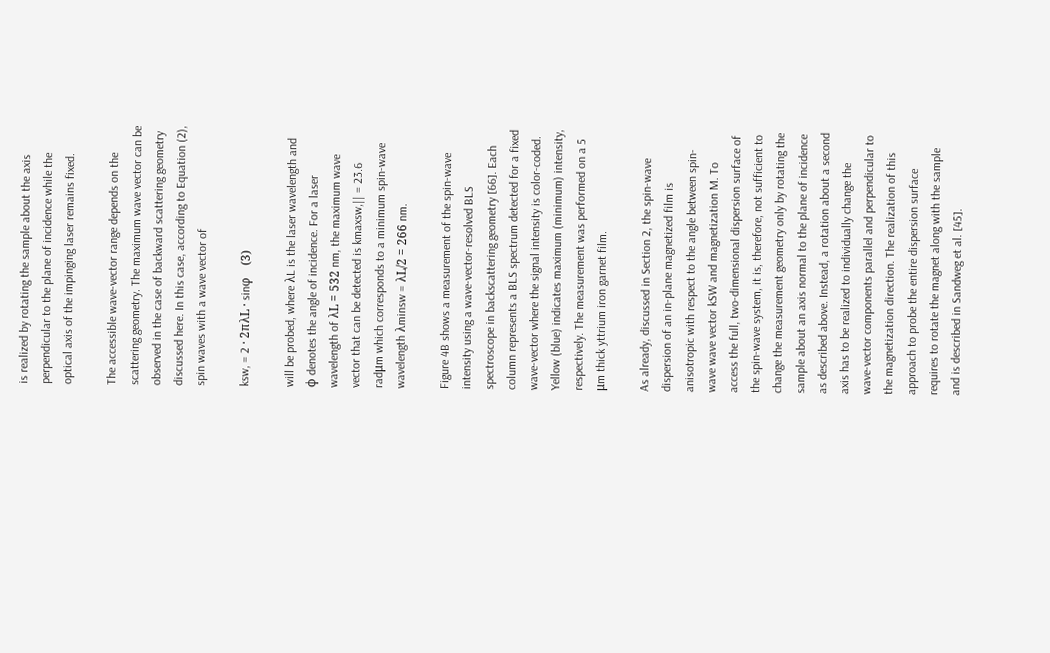is realized by rotating the sample about the axis perpendicular to the plane of incidence while the optical axis of the impinging laser remains fixed.

The accessible wave-vector range depends on the scattering geometry. The maximum wave vector can be observed in the case of backward scattering geometry discussed here. In this case, according to Equation (2), spin waves with a wave vector of

ksw, = 2 · 2πλL · sinφ    (3)

will be probed, where λL is the laser wavelength and ϕ denotes the angle of incidence. For a laser wavelength of λL = 532 nm, the maximum wave vector that can be detected is kmaxsw,|| = 23.6 radμm which corresponds to a minimum spin-wave wavelength λminsw = λL/2 = 266 nm.

Figure 4B shows a measurement of the spin-wave intensity using a wave-vector-resolved BLS spectroscope in backscattering geometry [66]. Each column represents a BLS spectrum detected for a fixed wave-vector where the signal intensity is color-coded. Yellow (blue) indicates maximum (minimum) intensity, respectively. The measurement was performed on a 5 μm thick yttrium iron garnet film.

As already, discussed in Section 2, the spin-wave dispersion of an in-plane magnetized film is anisotropic with respect to the angle between spin-wave wave vector kSW and magnetization M. To access the full, two-dimensional dispersion surface of the spin-wave system, it is, therefore, not sufficient to change the measurement geometry only by rotating the sample about an axis normal to the plane of incidence as described above. Instead, a rotation about a second axis has to be realized to individually change the wave-vector components parallel and perpendicular to the magnetization direction. The realization of this approach to probe the entire dispersion surface requires to rotate the magnet along with the sample and is described in Sandweg et al. [45].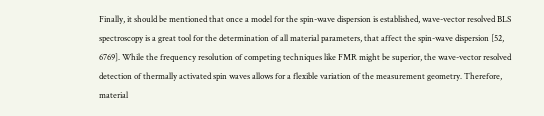Finally, it should be mentioned that once a model for the spin-wave dispersion is established, wave-vector resolved BLS spectroscopy is a great tool for the determination of all material parameters, that affect the spin-wave dispersion [52, 6769]. While the frequency resolution of competing techniques like FMR might be superior, the wave-vector resolved detection of thermally activated spin waves allows for a flexible variation of the measurement geometry. Therefore, material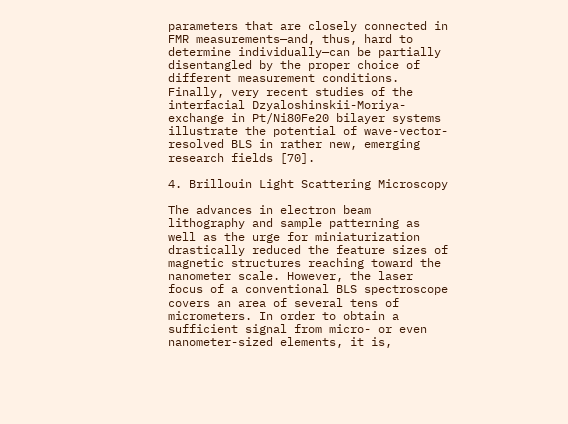parameters that are closely connected in FMR measurements—and, thus, hard to determine individually—can be partially disentangled by the proper choice of different measurement conditions. Finally, very recent studies of the interfacial Dzyaloshinskii-Moriya-exchange in Pt/Ni80Fe20 bilayer systems illustrate the potential of wave-vector-resolved BLS in rather new, emerging research fields [70].

4. Brillouin Light Scattering Microscopy

The advances in electron beam lithography and sample patterning as well as the urge for miniaturization drastically reduced the feature sizes of magnetic structures reaching toward the nanometer scale. However, the laser focus of a conventional BLS spectroscope covers an area of several tens of micrometers. In order to obtain a sufficient signal from micro- or even nanometer-sized elements, it is,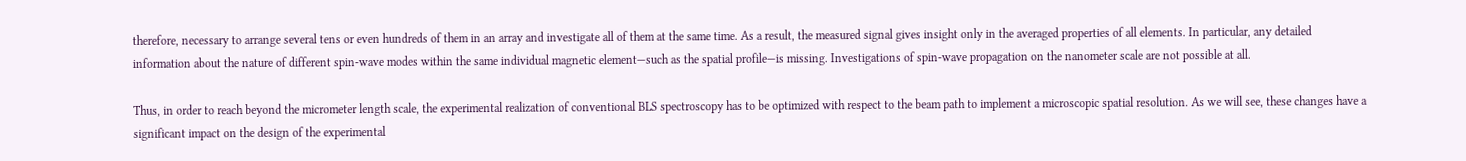therefore, necessary to arrange several tens or even hundreds of them in an array and investigate all of them at the same time. As a result, the measured signal gives insight only in the averaged properties of all elements. In particular, any detailed information about the nature of different spin-wave modes within the same individual magnetic element—such as the spatial profile—is missing. Investigations of spin-wave propagation on the nanometer scale are not possible at all.

Thus, in order to reach beyond the micrometer length scale, the experimental realization of conventional BLS spectroscopy has to be optimized with respect to the beam path to implement a microscopic spatial resolution. As we will see, these changes have a significant impact on the design of the experimental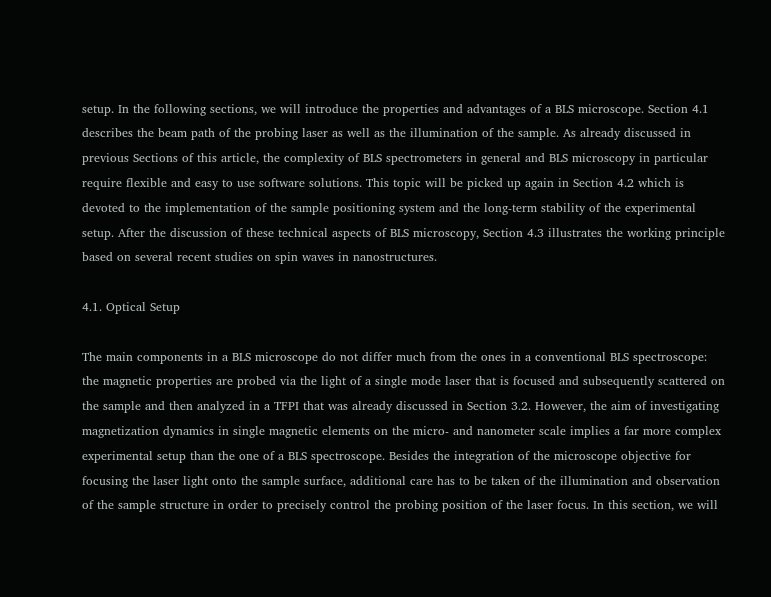setup. In the following sections, we will introduce the properties and advantages of a BLS microscope. Section 4.1 describes the beam path of the probing laser as well as the illumination of the sample. As already discussed in previous Sections of this article, the complexity of BLS spectrometers in general and BLS microscopy in particular require flexible and easy to use software solutions. This topic will be picked up again in Section 4.2 which is devoted to the implementation of the sample positioning system and the long-term stability of the experimental setup. After the discussion of these technical aspects of BLS microscopy, Section 4.3 illustrates the working principle based on several recent studies on spin waves in nanostructures.

4.1. Optical Setup

The main components in a BLS microscope do not differ much from the ones in a conventional BLS spectroscope: the magnetic properties are probed via the light of a single mode laser that is focused and subsequently scattered on the sample and then analyzed in a TFPI that was already discussed in Section 3.2. However, the aim of investigating magnetization dynamics in single magnetic elements on the micro- and nanometer scale implies a far more complex experimental setup than the one of a BLS spectroscope. Besides the integration of the microscope objective for focusing the laser light onto the sample surface, additional care has to be taken of the illumination and observation of the sample structure in order to precisely control the probing position of the laser focus. In this section, we will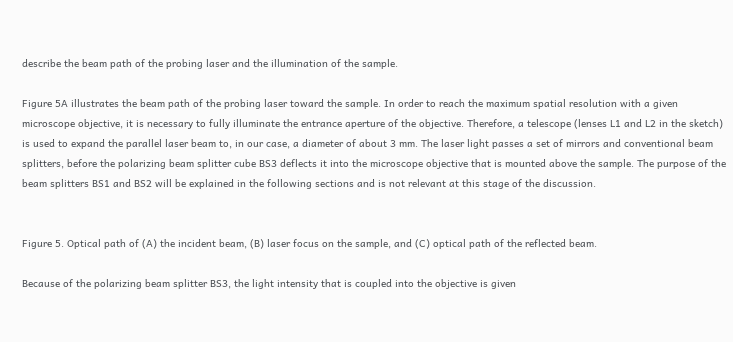describe the beam path of the probing laser and the illumination of the sample.

Figure 5A illustrates the beam path of the probing laser toward the sample. In order to reach the maximum spatial resolution with a given microscope objective, it is necessary to fully illuminate the entrance aperture of the objective. Therefore, a telescope (lenses L1 and L2 in the sketch) is used to expand the parallel laser beam to, in our case, a diameter of about 3 mm. The laser light passes a set of mirrors and conventional beam splitters, before the polarizing beam splitter cube BS3 deflects it into the microscope objective that is mounted above the sample. The purpose of the beam splitters BS1 and BS2 will be explained in the following sections and is not relevant at this stage of the discussion.


Figure 5. Optical path of (A) the incident beam, (B) laser focus on the sample, and (C) optical path of the reflected beam.

Because of the polarizing beam splitter BS3, the light intensity that is coupled into the objective is given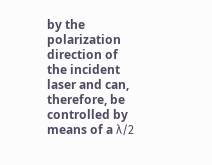by the polarization direction of the incident laser and can, therefore, be controlled by means of a λ/2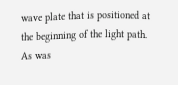wave plate that is positioned at the beginning of the light path. As was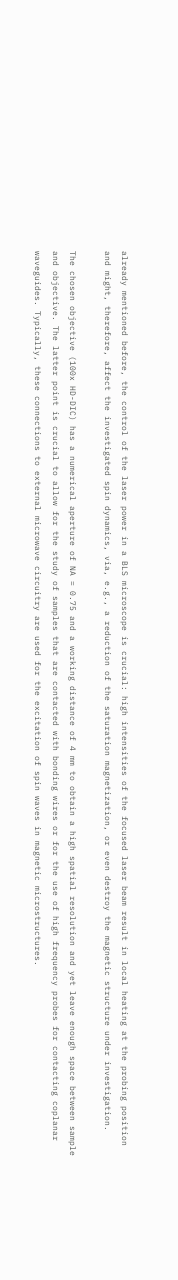already mentioned before, the control of the laser power in a BLS microscope is crucial: high intensities of the focused laser beam result in local heating at the probing position and might, therefore, affect the investigated spin dynamics, via, e.g., a reduction of the saturation magnetization, or even destroy the magnetic structure under investigation.

The chosen objective (100x HD-DIC) has a numerical aperture of NA = 0.75 and a working distance of 4 mm to obtain a high spatial resolution and yet leave enough space between sample and objective. The latter point is crucial to allow for the study of samples that are contacted with bonding wires or for the use of high frequency probes for contacting coplanar waveguides. Typically, these connections to external microwave circuitry are used for the excitation of spin waves in magnetic microstructures.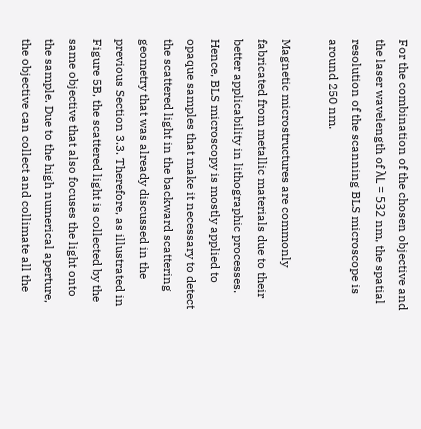For the combination of the chosen objective and the laser wavelength of λL = 532 nm, the spatial resolution of the scanning BLS microscope is around 250 nm.

Magnetic microstructures are commonly fabricated from metallic materials due to their better applicability in lithographic processes. Hence, BLS microscopy is mostly applied to opaque samples that make it necessary to detect the scattered light in the backward scattering geometry that was already discussed in the previous Section 3.3. Therefore, as illustrated in Figure 5B, the scattered light is collected by the same objective that also focuses the light onto the sample. Due to the high numerical aperture, the objective can collect and collimate all the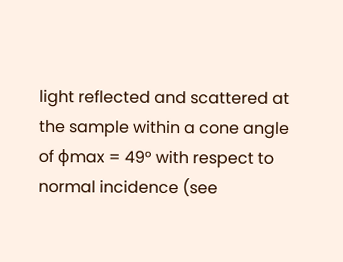light reflected and scattered at the sample within a cone angle of ϕmax = 49° with respect to normal incidence (see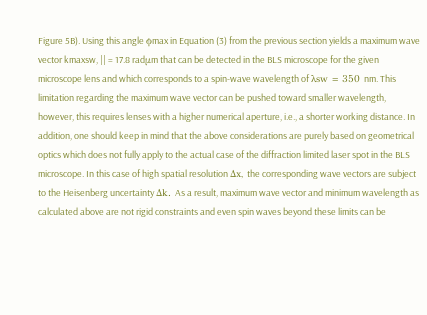Figure 5B). Using this angle ϕmax in Equation (3) from the previous section yields a maximum wave vector kmaxsw, || = 17.8 radμm that can be detected in the BLS microscope for the given microscope lens and which corresponds to a spin-wave wavelength of λsw = 350 nm. This limitation regarding the maximum wave vector can be pushed toward smaller wavelength, however, this requires lenses with a higher numerical aperture, i.e., a shorter working distance. In addition, one should keep in mind that the above considerations are purely based on geometrical optics which does not fully apply to the actual case of the diffraction limited laser spot in the BLS microscope. In this case of high spatial resolution Δx, the corresponding wave vectors are subject to the Heisenberg uncertainty Δk. As a result, maximum wave vector and minimum wavelength as calculated above are not rigid constraints and even spin waves beyond these limits can be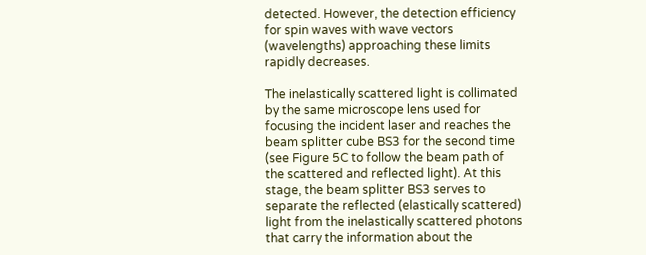detected. However, the detection efficiency for spin waves with wave vectors (wavelengths) approaching these limits rapidly decreases.

The inelastically scattered light is collimated by the same microscope lens used for focusing the incident laser and reaches the beam splitter cube BS3 for the second time (see Figure 5C to follow the beam path of the scattered and reflected light). At this stage, the beam splitter BS3 serves to separate the reflected (elastically scattered) light from the inelastically scattered photons that carry the information about the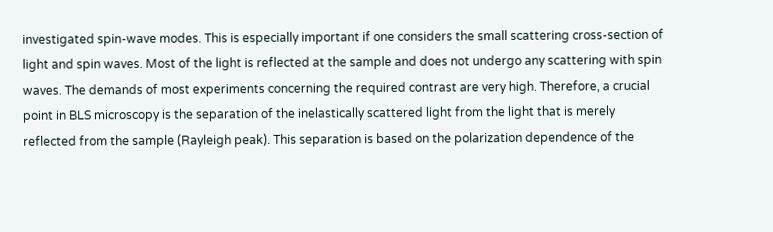investigated spin-wave modes. This is especially important if one considers the small scattering cross-section of light and spin waves. Most of the light is reflected at the sample and does not undergo any scattering with spin waves. The demands of most experiments concerning the required contrast are very high. Therefore, a crucial point in BLS microscopy is the separation of the inelastically scattered light from the light that is merely reflected from the sample (Rayleigh peak). This separation is based on the polarization dependence of the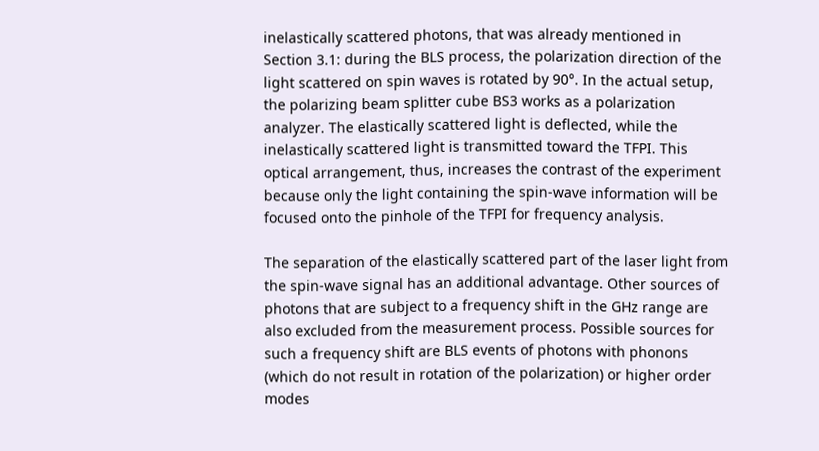inelastically scattered photons, that was already mentioned in Section 3.1: during the BLS process, the polarization direction of the light scattered on spin waves is rotated by 90°. In the actual setup, the polarizing beam splitter cube BS3 works as a polarization analyzer. The elastically scattered light is deflected, while the inelastically scattered light is transmitted toward the TFPI. This optical arrangement, thus, increases the contrast of the experiment because only the light containing the spin-wave information will be focused onto the pinhole of the TFPI for frequency analysis.

The separation of the elastically scattered part of the laser light from the spin-wave signal has an additional advantage. Other sources of photons that are subject to a frequency shift in the GHz range are also excluded from the measurement process. Possible sources for such a frequency shift are BLS events of photons with phonons (which do not result in rotation of the polarization) or higher order modes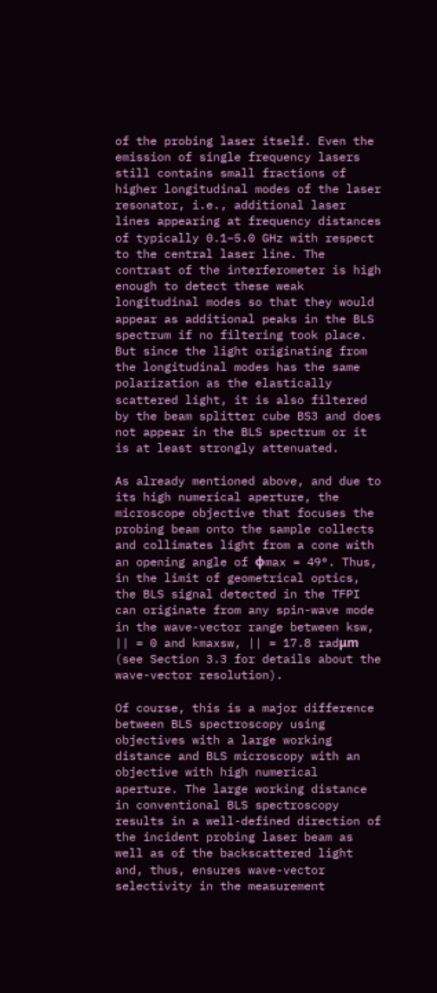of the probing laser itself. Even the emission of single frequency lasers still contains small fractions of higher longitudinal modes of the laser resonator, i.e., additional laser lines appearing at frequency distances of typically 0.1–5.0 GHz with respect to the central laser line. The contrast of the interferometer is high enough to detect these weak longitudinal modes so that they would appear as additional peaks in the BLS spectrum if no filtering took place. But since the light originating from the longitudinal modes has the same polarization as the elastically scattered light, it is also filtered by the beam splitter cube BS3 and does not appear in the BLS spectrum or it is at least strongly attenuated.

As already mentioned above, and due to its high numerical aperture, the microscope objective that focuses the probing beam onto the sample collects and collimates light from a cone with an opening angle of ϕmax = 49°. Thus, in the limit of geometrical optics, the BLS signal detected in the TFPI can originate from any spin-wave mode in the wave-vector range between ksw, || = 0 and kmaxsw, || = 17.8 radμm (see Section 3.3 for details about the wave-vector resolution).

Of course, this is a major difference between BLS spectroscopy using objectives with a large working distance and BLS microscopy with an objective with high numerical aperture. The large working distance in conventional BLS spectroscopy results in a well-defined direction of the incident probing laser beam as well as of the backscattered light and, thus, ensures wave-vector selectivity in the measurement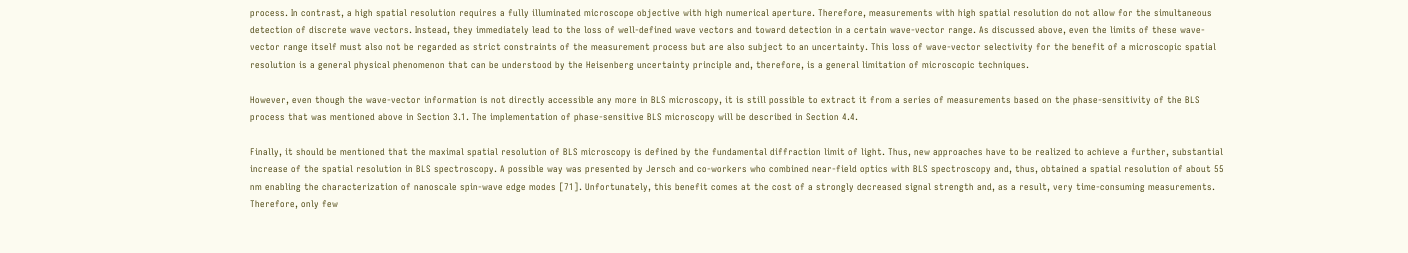process. In contrast, a high spatial resolution requires a fully illuminated microscope objective with high numerical aperture. Therefore, measurements with high spatial resolution do not allow for the simultaneous detection of discrete wave vectors. Instead, they immediately lead to the loss of well-defined wave vectors and toward detection in a certain wave-vector range. As discussed above, even the limits of these wave-vector range itself must also not be regarded as strict constraints of the measurement process but are also subject to an uncertainty. This loss of wave-vector selectivity for the benefit of a microscopic spatial resolution is a general physical phenomenon that can be understood by the Heisenberg uncertainty principle and, therefore, is a general limitation of microscopic techniques.

However, even though the wave-vector information is not directly accessible any more in BLS microscopy, it is still possible to extract it from a series of measurements based on the phase-sensitivity of the BLS process that was mentioned above in Section 3.1. The implementation of phase-sensitive BLS microscopy will be described in Section 4.4.

Finally, it should be mentioned that the maximal spatial resolution of BLS microscopy is defined by the fundamental diffraction limit of light. Thus, new approaches have to be realized to achieve a further, substantial increase of the spatial resolution in BLS spectroscopy. A possible way was presented by Jersch and co-workers who combined near-field optics with BLS spectroscopy and, thus, obtained a spatial resolution of about 55 nm enabling the characterization of nanoscale spin-wave edge modes [71]. Unfortunately, this benefit comes at the cost of a strongly decreased signal strength and, as a result, very time-consuming measurements. Therefore, only few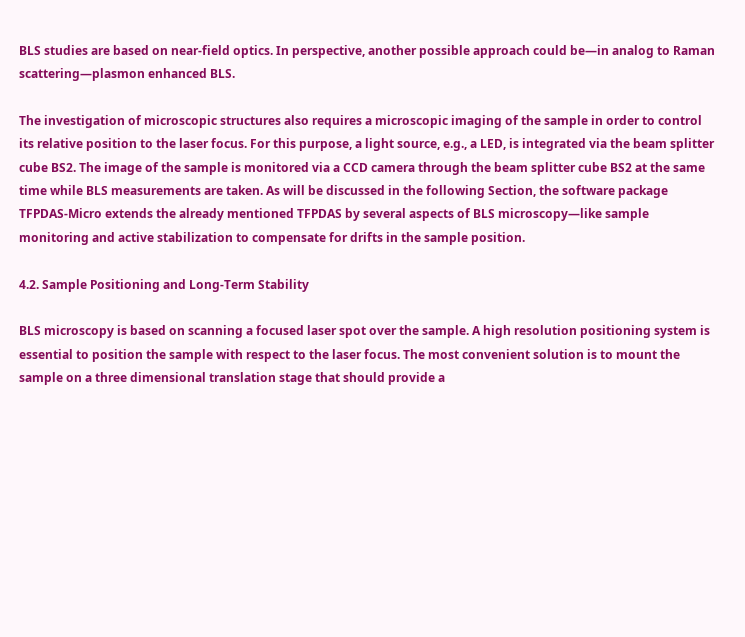BLS studies are based on near-field optics. In perspective, another possible approach could be—in analog to Raman scattering—plasmon enhanced BLS.

The investigation of microscopic structures also requires a microscopic imaging of the sample in order to control its relative position to the laser focus. For this purpose, a light source, e.g., a LED, is integrated via the beam splitter cube BS2. The image of the sample is monitored via a CCD camera through the beam splitter cube BS2 at the same time while BLS measurements are taken. As will be discussed in the following Section, the software package TFPDAS-Micro extends the already mentioned TFPDAS by several aspects of BLS microscopy—like sample monitoring and active stabilization to compensate for drifts in the sample position.

4.2. Sample Positioning and Long-Term Stability

BLS microscopy is based on scanning a focused laser spot over the sample. A high resolution positioning system is essential to position the sample with respect to the laser focus. The most convenient solution is to mount the sample on a three dimensional translation stage that should provide a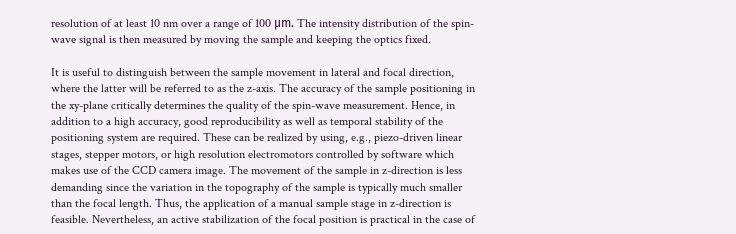resolution of at least 10 nm over a range of 100 μm. The intensity distribution of the spin-wave signal is then measured by moving the sample and keeping the optics fixed.

It is useful to distinguish between the sample movement in lateral and focal direction, where the latter will be referred to as the z-axis. The accuracy of the sample positioning in the xy-plane critically determines the quality of the spin-wave measurement. Hence, in addition to a high accuracy, good reproducibility as well as temporal stability of the positioning system are required. These can be realized by using, e.g., piezo-driven linear stages, stepper motors, or high resolution electromotors controlled by software which makes use of the CCD camera image. The movement of the sample in z-direction is less demanding since the variation in the topography of the sample is typically much smaller than the focal length. Thus, the application of a manual sample stage in z-direction is feasible. Nevertheless, an active stabilization of the focal position is practical in the case of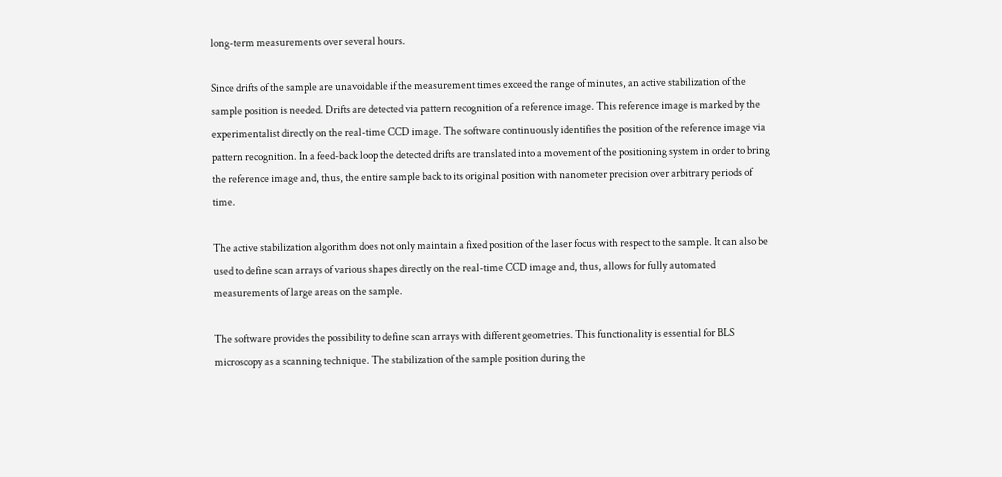long-term measurements over several hours.

Since drifts of the sample are unavoidable if the measurement times exceed the range of minutes, an active stabilization of the sample position is needed. Drifts are detected via pattern recognition of a reference image. This reference image is marked by the experimentalist directly on the real-time CCD image. The software continuously identifies the position of the reference image via pattern recognition. In a feed-back loop the detected drifts are translated into a movement of the positioning system in order to bring the reference image and, thus, the entire sample back to its original position with nanometer precision over arbitrary periods of time.

The active stabilization algorithm does not only maintain a fixed position of the laser focus with respect to the sample. It can also be used to define scan arrays of various shapes directly on the real-time CCD image and, thus, allows for fully automated measurements of large areas on the sample.

The software provides the possibility to define scan arrays with different geometries. This functionality is essential for BLS microscopy as a scanning technique. The stabilization of the sample position during the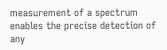measurement of a spectrum enables the precise detection of any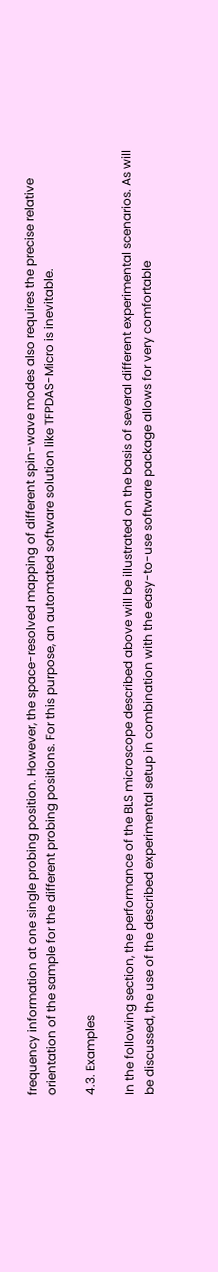frequency information at one single probing position. However, the space-resolved mapping of different spin-wave modes also requires the precise relative orientation of the sample for the different probing positions. For this purpose, an automated software solution like TFPDAS-Micro is inevitable.

4.3. Examples

In the following section, the performance of the BLS microscope described above will be illustrated on the basis of several different experimental scenarios. As will be discussed, the use of the described experimental setup in combination with the easy-to-use software package allows for very comfortable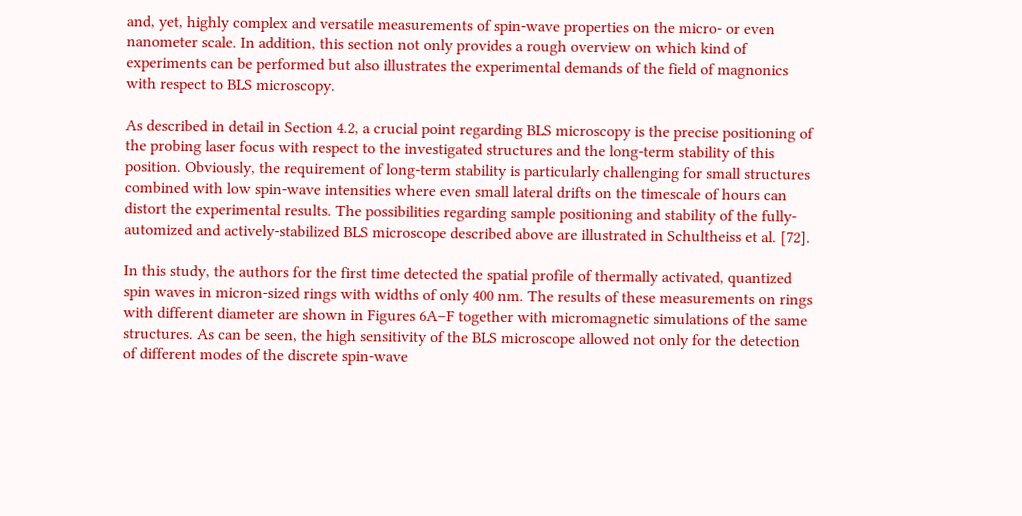and, yet, highly complex and versatile measurements of spin-wave properties on the micro- or even nanometer scale. In addition, this section not only provides a rough overview on which kind of experiments can be performed but also illustrates the experimental demands of the field of magnonics with respect to BLS microscopy.

As described in detail in Section 4.2, a crucial point regarding BLS microscopy is the precise positioning of the probing laser focus with respect to the investigated structures and the long-term stability of this position. Obviously, the requirement of long-term stability is particularly challenging for small structures combined with low spin-wave intensities where even small lateral drifts on the timescale of hours can distort the experimental results. The possibilities regarding sample positioning and stability of the fully-automized and actively-stabilized BLS microscope described above are illustrated in Schultheiss et al. [72].

In this study, the authors for the first time detected the spatial profile of thermally activated, quantized spin waves in micron-sized rings with widths of only 400 nm. The results of these measurements on rings with different diameter are shown in Figures 6A–F together with micromagnetic simulations of the same structures. As can be seen, the high sensitivity of the BLS microscope allowed not only for the detection of different modes of the discrete spin-wave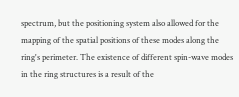spectrum, but the positioning system also allowed for the mapping of the spatial positions of these modes along the ring's perimeter. The existence of different spin-wave modes in the ring structures is a result of the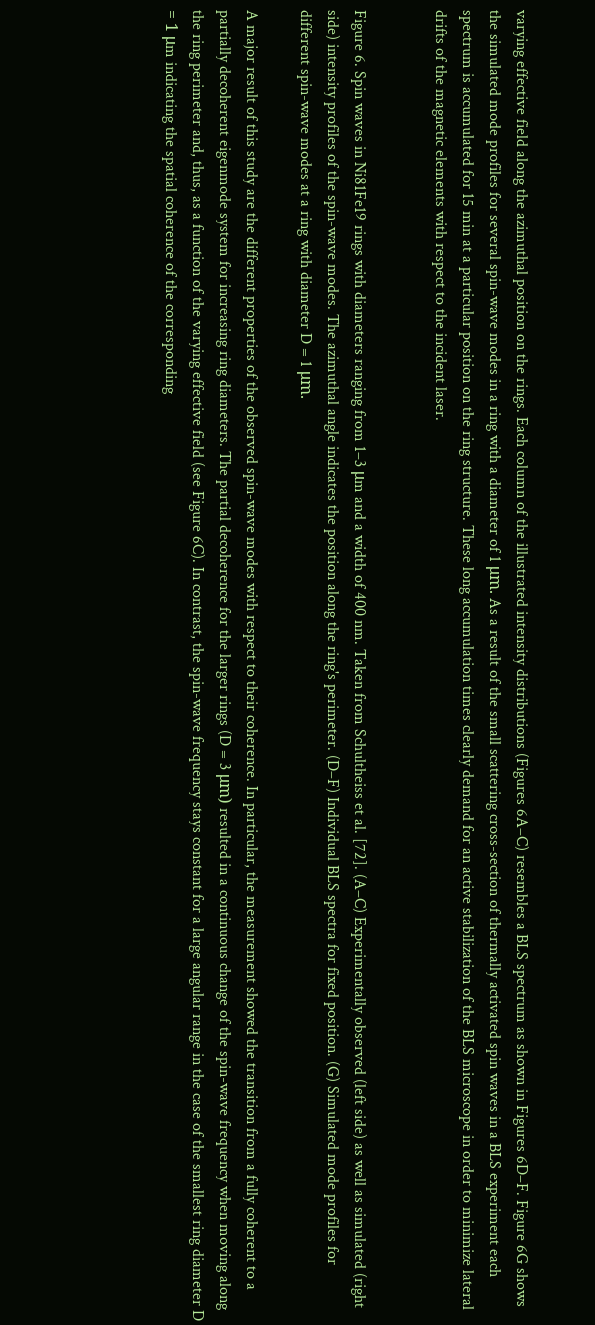varying effective field along the azimuthal position on the rings. Each column of the illustrated intensity distributions (Figures 6A–C) resembles a BLS spectrum as shown in Figures 6D–F. Figure 6G shows the simulated mode profiles for several spin-wave modes in a ring with a diameter of 1 μm. As a result of the small scattering cross-section of thermally activated spin waves in a BLS experiment each spectrum is accumulated for 15 min at a particular position on the ring structure. These long accumulation times clearly demand for an active stabilization of the BLS microscope in order to minimize lateral drifts of the magnetic elements with respect to the incident laser.


Figure 6. Spin waves in Ni81Fe19 rings with diameters ranging from 1–3 μm and a width of 400 nm. Taken from Schultheiss et al. [72]. (A–C) Experimentally observed (left side) as well as simulated (right side) intensity profiles of the spin-wave modes. The azimuthal angle indicates the position along the ring's perimeter. (D–F) Individual BLS spectra for fixed position. (G) Simulated mode profiles for different spin-wave modes at a ring with diameter D = 1 μm.

A major result of this study are the different properties of the observed spin-wave modes with respect to their coherence. In particular, the measurement showed the transition from a fully coherent to a partially decoherent eigenmode system for increasing ring diameters. The partial decoherence for the larger rings (D = 3 μm) resulted in a continuous change of the spin-wave frequency when moving along the ring perimeter and, thus, as a function of the varying effective field (see Figure 6C). In contrast, the spin-wave frequency stays constant for a large angular range in the case of the smallest ring diameter D = 1 μm indicating the spatial coherence of the corresponding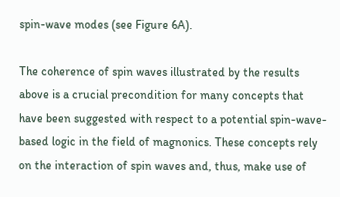spin-wave modes (see Figure 6A).

The coherence of spin waves illustrated by the results above is a crucial precondition for many concepts that have been suggested with respect to a potential spin-wave-based logic in the field of magnonics. These concepts rely on the interaction of spin waves and, thus, make use of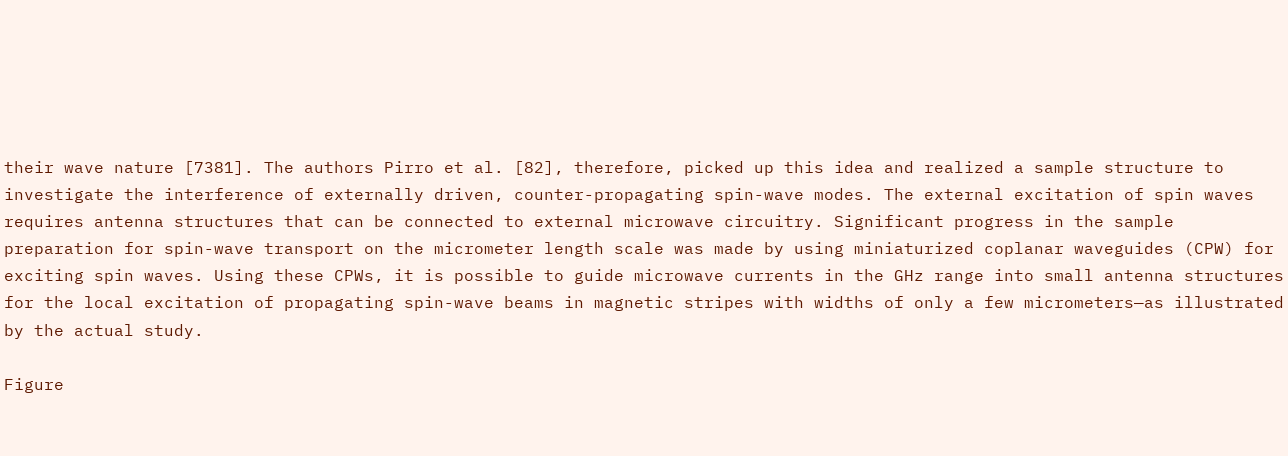their wave nature [7381]. The authors Pirro et al. [82], therefore, picked up this idea and realized a sample structure to investigate the interference of externally driven, counter-propagating spin-wave modes. The external excitation of spin waves requires antenna structures that can be connected to external microwave circuitry. Significant progress in the sample preparation for spin-wave transport on the micrometer length scale was made by using miniaturized coplanar waveguides (CPW) for exciting spin waves. Using these CPWs, it is possible to guide microwave currents in the GHz range into small antenna structures for the local excitation of propagating spin-wave beams in magnetic stripes with widths of only a few micrometers—as illustrated by the actual study.

Figure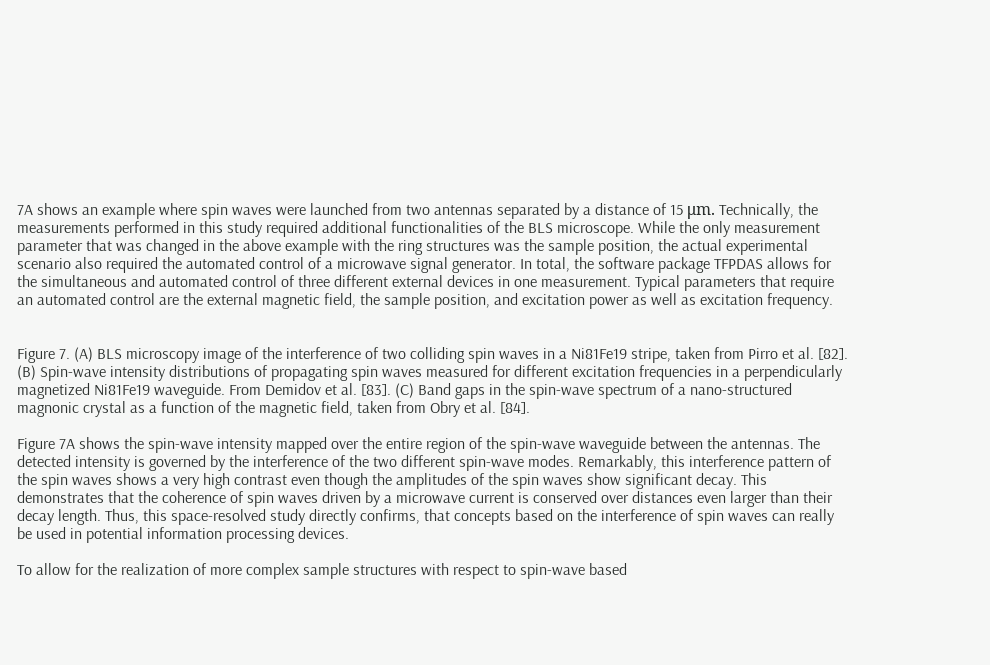7A shows an example where spin waves were launched from two antennas separated by a distance of 15 μm. Technically, the measurements performed in this study required additional functionalities of the BLS microscope. While the only measurement parameter that was changed in the above example with the ring structures was the sample position, the actual experimental scenario also required the automated control of a microwave signal generator. In total, the software package TFPDAS allows for the simultaneous and automated control of three different external devices in one measurement. Typical parameters that require an automated control are the external magnetic field, the sample position, and excitation power as well as excitation frequency.


Figure 7. (A) BLS microscopy image of the interference of two colliding spin waves in a Ni81Fe19 stripe, taken from Pirro et al. [82]. (B) Spin-wave intensity distributions of propagating spin waves measured for different excitation frequencies in a perpendicularly magnetized Ni81Fe19 waveguide. From Demidov et al. [83]. (C) Band gaps in the spin-wave spectrum of a nano-structured magnonic crystal as a function of the magnetic field, taken from Obry et al. [84].

Figure 7A shows the spin-wave intensity mapped over the entire region of the spin-wave waveguide between the antennas. The detected intensity is governed by the interference of the two different spin-wave modes. Remarkably, this interference pattern of the spin waves shows a very high contrast even though the amplitudes of the spin waves show significant decay. This demonstrates that the coherence of spin waves driven by a microwave current is conserved over distances even larger than their decay length. Thus, this space-resolved study directly confirms, that concepts based on the interference of spin waves can really be used in potential information processing devices.

To allow for the realization of more complex sample structures with respect to spin-wave based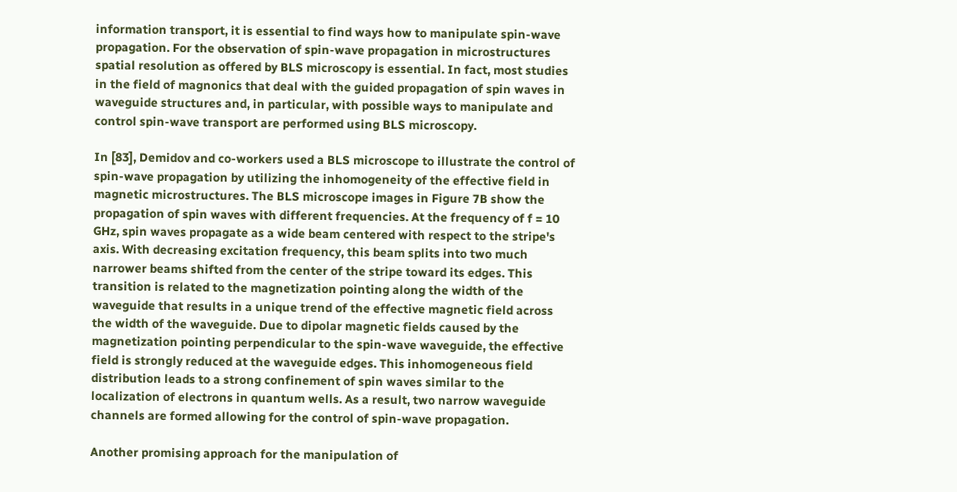information transport, it is essential to find ways how to manipulate spin-wave propagation. For the observation of spin-wave propagation in microstructures spatial resolution as offered by BLS microscopy is essential. In fact, most studies in the field of magnonics that deal with the guided propagation of spin waves in waveguide structures and, in particular, with possible ways to manipulate and control spin-wave transport are performed using BLS microscopy.

In [83], Demidov and co-workers used a BLS microscope to illustrate the control of spin-wave propagation by utilizing the inhomogeneity of the effective field in magnetic microstructures. The BLS microscope images in Figure 7B show the propagation of spin waves with different frequencies. At the frequency of f = 10 GHz, spin waves propagate as a wide beam centered with respect to the stripe's axis. With decreasing excitation frequency, this beam splits into two much narrower beams shifted from the center of the stripe toward its edges. This transition is related to the magnetization pointing along the width of the waveguide that results in a unique trend of the effective magnetic field across the width of the waveguide. Due to dipolar magnetic fields caused by the magnetization pointing perpendicular to the spin-wave waveguide, the effective field is strongly reduced at the waveguide edges. This inhomogeneous field distribution leads to a strong confinement of spin waves similar to the localization of electrons in quantum wells. As a result, two narrow waveguide channels are formed allowing for the control of spin-wave propagation.

Another promising approach for the manipulation of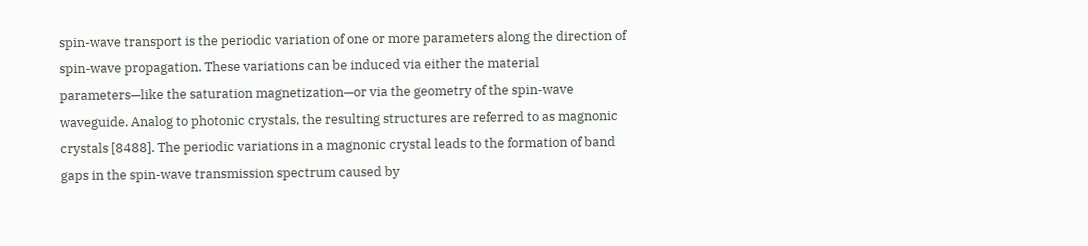spin-wave transport is the periodic variation of one or more parameters along the direction of spin-wave propagation. These variations can be induced via either the material parameters—like the saturation magnetization—or via the geometry of the spin-wave waveguide. Analog to photonic crystals, the resulting structures are referred to as magnonic crystals [8488]. The periodic variations in a magnonic crystal leads to the formation of band gaps in the spin-wave transmission spectrum caused by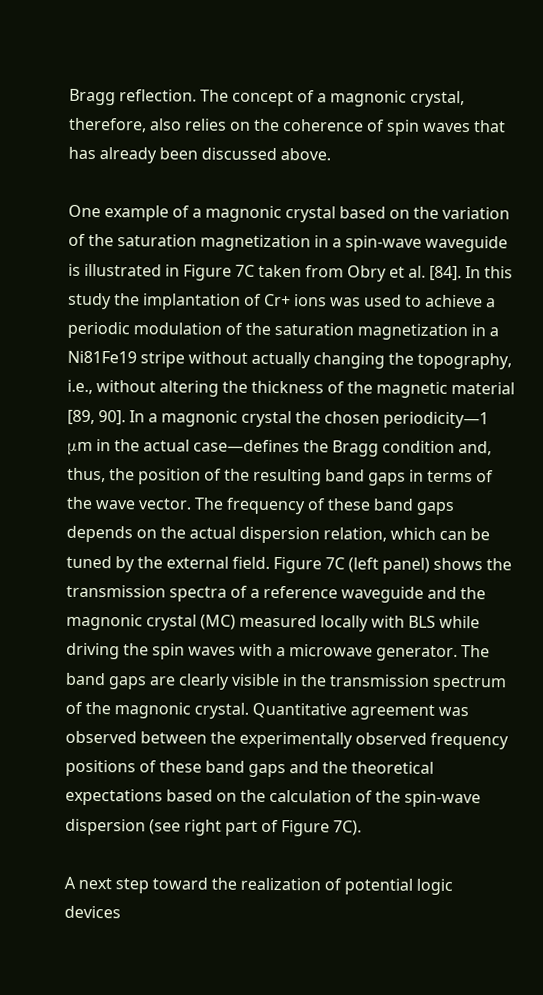Bragg reflection. The concept of a magnonic crystal, therefore, also relies on the coherence of spin waves that has already been discussed above.

One example of a magnonic crystal based on the variation of the saturation magnetization in a spin-wave waveguide is illustrated in Figure 7C taken from Obry et al. [84]. In this study the implantation of Cr+ ions was used to achieve a periodic modulation of the saturation magnetization in a Ni81Fe19 stripe without actually changing the topography, i.e., without altering the thickness of the magnetic material [89, 90]. In a magnonic crystal the chosen periodicity—1 μm in the actual case—defines the Bragg condition and, thus, the position of the resulting band gaps in terms of the wave vector. The frequency of these band gaps depends on the actual dispersion relation, which can be tuned by the external field. Figure 7C (left panel) shows the transmission spectra of a reference waveguide and the magnonic crystal (MC) measured locally with BLS while driving the spin waves with a microwave generator. The band gaps are clearly visible in the transmission spectrum of the magnonic crystal. Quantitative agreement was observed between the experimentally observed frequency positions of these band gaps and the theoretical expectations based on the calculation of the spin-wave dispersion (see right part of Figure 7C).

A next step toward the realization of potential logic devices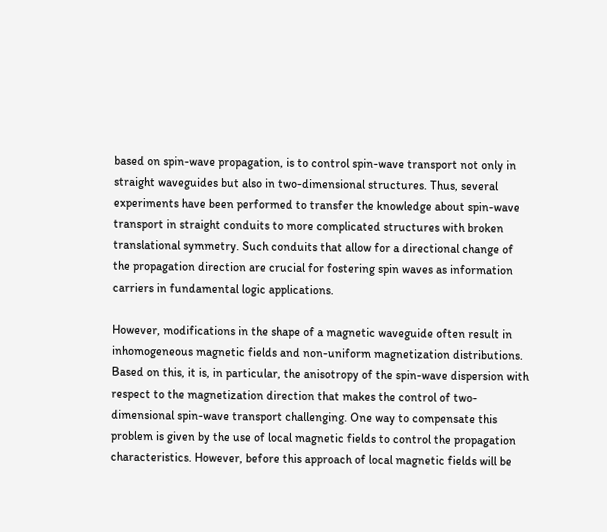based on spin-wave propagation, is to control spin-wave transport not only in straight waveguides but also in two-dimensional structures. Thus, several experiments have been performed to transfer the knowledge about spin-wave transport in straight conduits to more complicated structures with broken translational symmetry. Such conduits that allow for a directional change of the propagation direction are crucial for fostering spin waves as information carriers in fundamental logic applications.

However, modifications in the shape of a magnetic waveguide often result in inhomogeneous magnetic fields and non-uniform magnetization distributions. Based on this, it is, in particular, the anisotropy of the spin-wave dispersion with respect to the magnetization direction that makes the control of two-dimensional spin-wave transport challenging. One way to compensate this problem is given by the use of local magnetic fields to control the propagation characteristics. However, before this approach of local magnetic fields will be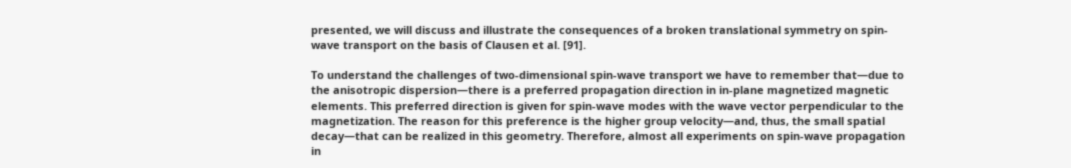presented, we will discuss and illustrate the consequences of a broken translational symmetry on spin-wave transport on the basis of Clausen et al. [91].

To understand the challenges of two-dimensional spin-wave transport we have to remember that—due to the anisotropic dispersion—there is a preferred propagation direction in in-plane magnetized magnetic elements. This preferred direction is given for spin-wave modes with the wave vector perpendicular to the magnetization. The reason for this preference is the higher group velocity—and, thus, the small spatial decay—that can be realized in this geometry. Therefore, almost all experiments on spin-wave propagation in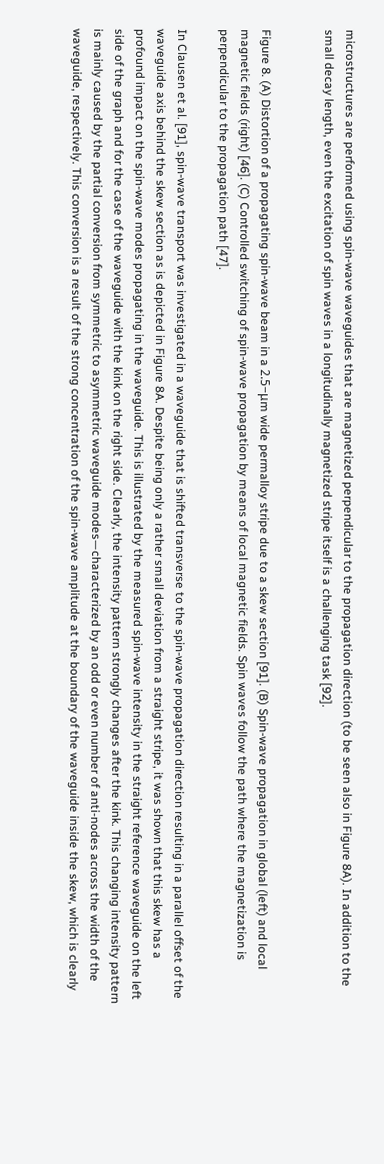microstructures are performed using spin-wave waveguides that are magnetized perpendicular to the propagation direction (to be seen also in Figure 8A). In addition to the small decay length, even the excitation of spin waves in a longitudinally magnetized stripe itself is a challenging task [92].


Figure 8. (A) Distortion of a propagating spin-wave beam in a 2.5−μm wide permalloy stripe due to a skew section [91]. (B) Spin-wave propagation in global (left) and local magnetic fields (right) [46]. (C) Controlled switching of spin-wave propagation by means of local magnetic fields. Spin waves follow the path where the magnetization is perpendicular to the propagation path [47].

In Clausen et al. [91], spin-wave transport was investigated in a waveguide that is shifted transverse to the spin-wave propagation direction resulting in a parallel offset of the waveguide axis behind the skew section as is depicted in Figure 8A. Despite being only a rather small deviation from a straight stripe, it was shown that this skew has a profound impact on the spin-wave modes propagating in the waveguide. This is illustrated by the measured spin-wave intensity in the straight reference waveguide on the left side of the graph and for the case of the waveguide with the kink on the right side. Clearly, the intensity pattern strongly changes after the kink. This changing intensity pattern is mainly caused by the partial conversion from symmetric to asymmetric waveguide modes—characterized by an odd or even number of anti-nodes across the width of the waveguide, respectively. This conversion is a result of the strong concentration of the spin-wave amplitude at the boundary of the waveguide inside the skew, which is clearly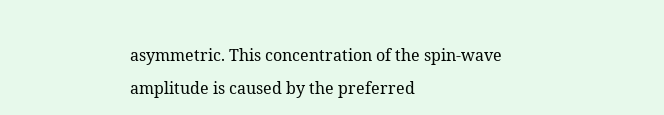asymmetric. This concentration of the spin-wave amplitude is caused by the preferred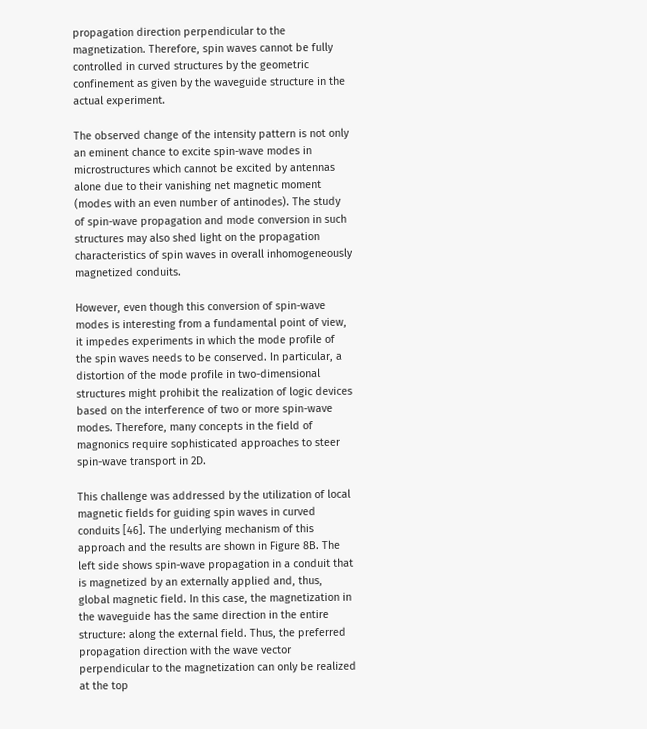propagation direction perpendicular to the magnetization. Therefore, spin waves cannot be fully controlled in curved structures by the geometric confinement as given by the waveguide structure in the actual experiment.

The observed change of the intensity pattern is not only an eminent chance to excite spin-wave modes in microstructures which cannot be excited by antennas alone due to their vanishing net magnetic moment (modes with an even number of antinodes). The study of spin-wave propagation and mode conversion in such structures may also shed light on the propagation characteristics of spin waves in overall inhomogeneously magnetized conduits.

However, even though this conversion of spin-wave modes is interesting from a fundamental point of view, it impedes experiments in which the mode profile of the spin waves needs to be conserved. In particular, a distortion of the mode profile in two-dimensional structures might prohibit the realization of logic devices based on the interference of two or more spin-wave modes. Therefore, many concepts in the field of magnonics require sophisticated approaches to steer spin-wave transport in 2D.

This challenge was addressed by the utilization of local magnetic fields for guiding spin waves in curved conduits [46]. The underlying mechanism of this approach and the results are shown in Figure 8B. The left side shows spin-wave propagation in a conduit that is magnetized by an externally applied and, thus, global magnetic field. In this case, the magnetization in the waveguide has the same direction in the entire structure: along the external field. Thus, the preferred propagation direction with the wave vector perpendicular to the magnetization can only be realized at the top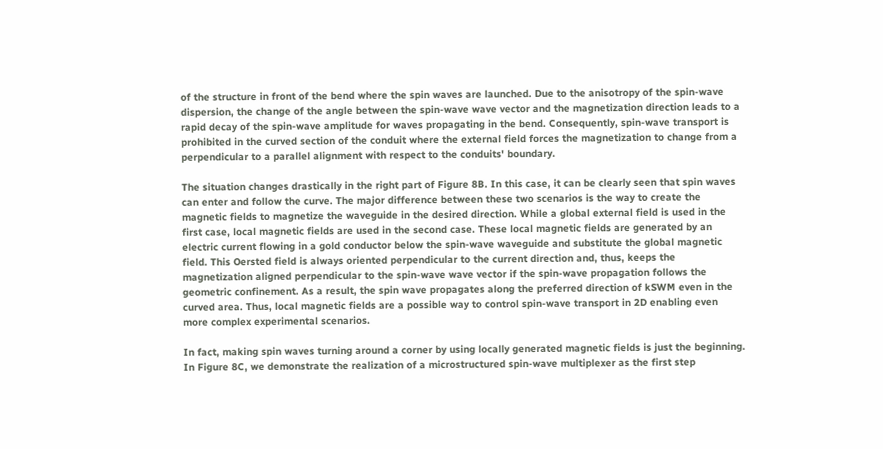of the structure in front of the bend where the spin waves are launched. Due to the anisotropy of the spin-wave dispersion, the change of the angle between the spin-wave wave vector and the magnetization direction leads to a rapid decay of the spin-wave amplitude for waves propagating in the bend. Consequently, spin-wave transport is prohibited in the curved section of the conduit where the external field forces the magnetization to change from a perpendicular to a parallel alignment with respect to the conduits' boundary.

The situation changes drastically in the right part of Figure 8B. In this case, it can be clearly seen that spin waves can enter and follow the curve. The major difference between these two scenarios is the way to create the magnetic fields to magnetize the waveguide in the desired direction. While a global external field is used in the first case, local magnetic fields are used in the second case. These local magnetic fields are generated by an electric current flowing in a gold conductor below the spin-wave waveguide and substitute the global magnetic field. This Oersted field is always oriented perpendicular to the current direction and, thus, keeps the magnetization aligned perpendicular to the spin-wave wave vector if the spin-wave propagation follows the geometric confinement. As a result, the spin wave propagates along the preferred direction of kSWM even in the curved area. Thus, local magnetic fields are a possible way to control spin-wave transport in 2D enabling even more complex experimental scenarios.

In fact, making spin waves turning around a corner by using locally generated magnetic fields is just the beginning. In Figure 8C, we demonstrate the realization of a microstructured spin-wave multiplexer as the first step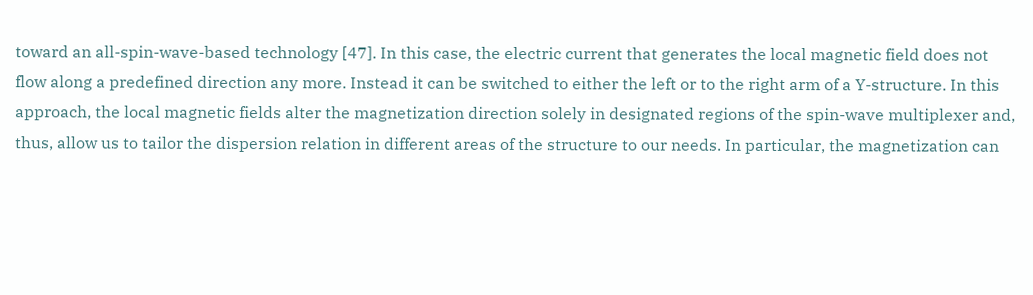toward an all-spin-wave-based technology [47]. In this case, the electric current that generates the local magnetic field does not flow along a predefined direction any more. Instead it can be switched to either the left or to the right arm of a Y-structure. In this approach, the local magnetic fields alter the magnetization direction solely in designated regions of the spin-wave multiplexer and, thus, allow us to tailor the dispersion relation in different areas of the structure to our needs. In particular, the magnetization can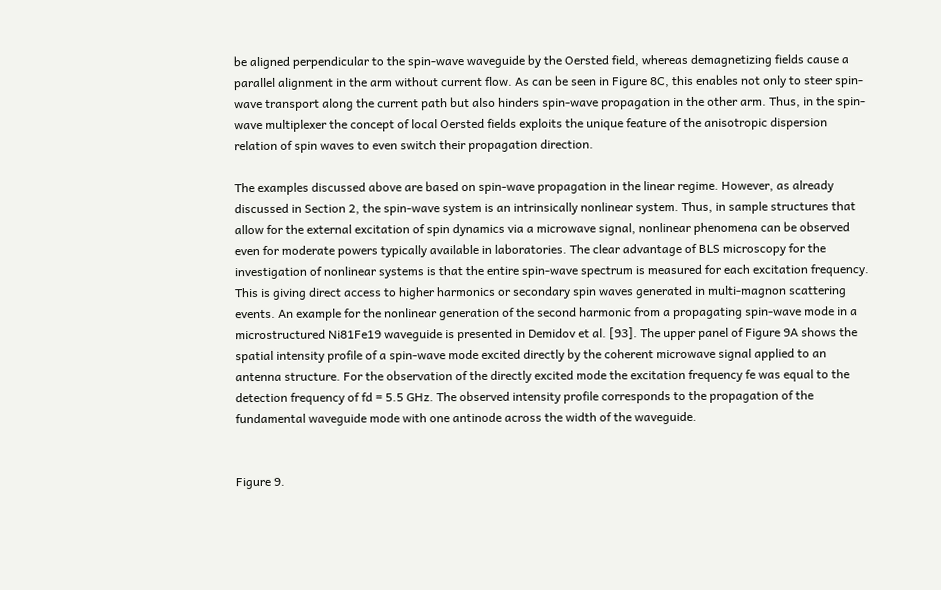be aligned perpendicular to the spin-wave waveguide by the Oersted field, whereas demagnetizing fields cause a parallel alignment in the arm without current flow. As can be seen in Figure 8C, this enables not only to steer spin-wave transport along the current path but also hinders spin-wave propagation in the other arm. Thus, in the spin-wave multiplexer the concept of local Oersted fields exploits the unique feature of the anisotropic dispersion relation of spin waves to even switch their propagation direction.

The examples discussed above are based on spin-wave propagation in the linear regime. However, as already discussed in Section 2, the spin-wave system is an intrinsically nonlinear system. Thus, in sample structures that allow for the external excitation of spin dynamics via a microwave signal, nonlinear phenomena can be observed even for moderate powers typically available in laboratories. The clear advantage of BLS microscopy for the investigation of nonlinear systems is that the entire spin-wave spectrum is measured for each excitation frequency. This is giving direct access to higher harmonics or secondary spin waves generated in multi-magnon scattering events. An example for the nonlinear generation of the second harmonic from a propagating spin-wave mode in a microstructured Ni81Fe19 waveguide is presented in Demidov et al. [93]. The upper panel of Figure 9A shows the spatial intensity profile of a spin-wave mode excited directly by the coherent microwave signal applied to an antenna structure. For the observation of the directly excited mode the excitation frequency fe was equal to the detection frequency of fd = 5.5 GHz. The observed intensity profile corresponds to the propagation of the fundamental waveguide mode with one antinode across the width of the waveguide.


Figure 9.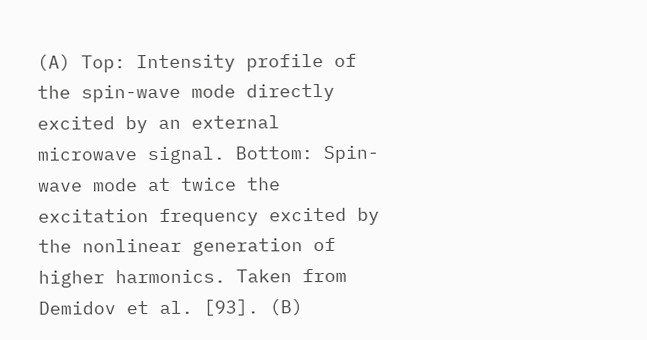(A) Top: Intensity profile of the spin-wave mode directly excited by an external microwave signal. Bottom: Spin-wave mode at twice the excitation frequency excited by the nonlinear generation of higher harmonics. Taken from Demidov et al. [93]. (B)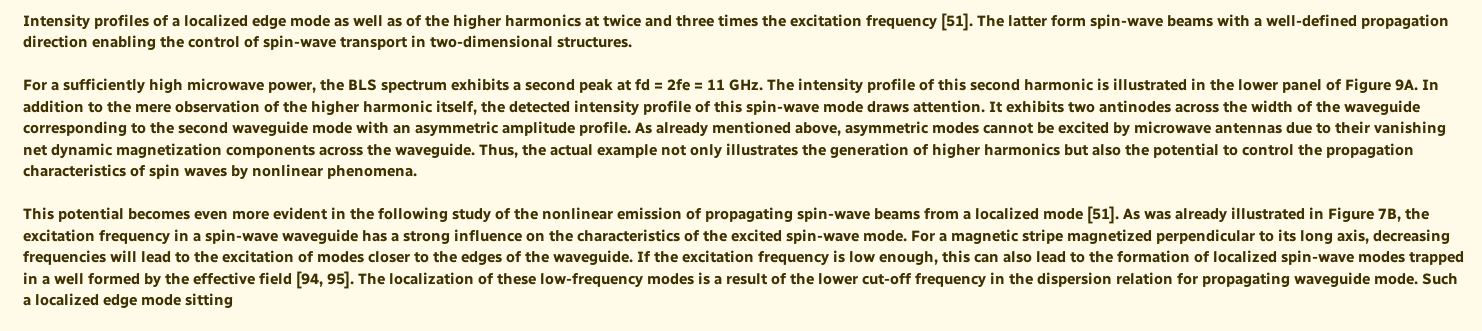Intensity profiles of a localized edge mode as well as of the higher harmonics at twice and three times the excitation frequency [51]. The latter form spin-wave beams with a well-defined propagation direction enabling the control of spin-wave transport in two-dimensional structures.

For a sufficiently high microwave power, the BLS spectrum exhibits a second peak at fd = 2fe = 11 GHz. The intensity profile of this second harmonic is illustrated in the lower panel of Figure 9A. In addition to the mere observation of the higher harmonic itself, the detected intensity profile of this spin-wave mode draws attention. It exhibits two antinodes across the width of the waveguide corresponding to the second waveguide mode with an asymmetric amplitude profile. As already mentioned above, asymmetric modes cannot be excited by microwave antennas due to their vanishing net dynamic magnetization components across the waveguide. Thus, the actual example not only illustrates the generation of higher harmonics but also the potential to control the propagation characteristics of spin waves by nonlinear phenomena.

This potential becomes even more evident in the following study of the nonlinear emission of propagating spin-wave beams from a localized mode [51]. As was already illustrated in Figure 7B, the excitation frequency in a spin-wave waveguide has a strong influence on the characteristics of the excited spin-wave mode. For a magnetic stripe magnetized perpendicular to its long axis, decreasing frequencies will lead to the excitation of modes closer to the edges of the waveguide. If the excitation frequency is low enough, this can also lead to the formation of localized spin-wave modes trapped in a well formed by the effective field [94, 95]. The localization of these low-frequency modes is a result of the lower cut-off frequency in the dispersion relation for propagating waveguide mode. Such a localized edge mode sitting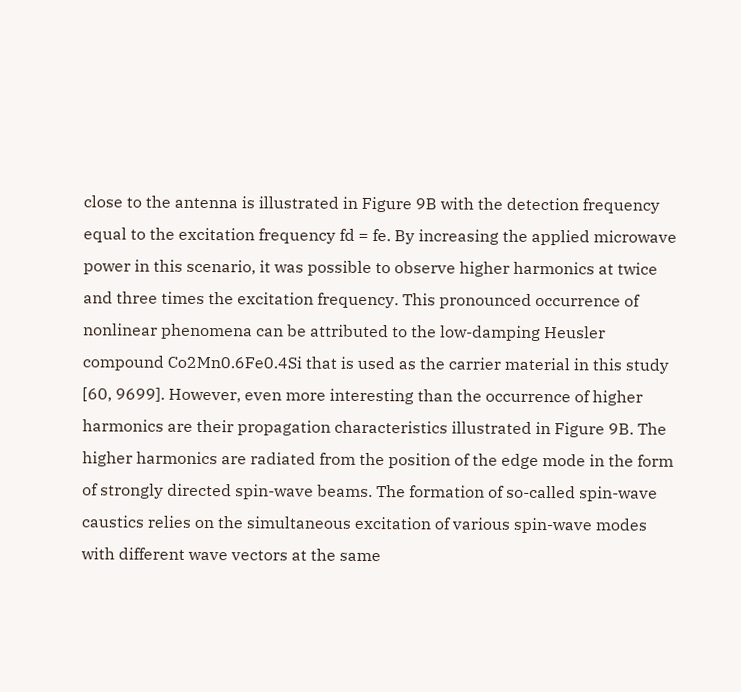close to the antenna is illustrated in Figure 9B with the detection frequency equal to the excitation frequency fd = fe. By increasing the applied microwave power in this scenario, it was possible to observe higher harmonics at twice and three times the excitation frequency. This pronounced occurrence of nonlinear phenomena can be attributed to the low-damping Heusler compound Co2Mn0.6Fe0.4Si that is used as the carrier material in this study [60, 9699]. However, even more interesting than the occurrence of higher harmonics are their propagation characteristics illustrated in Figure 9B. The higher harmonics are radiated from the position of the edge mode in the form of strongly directed spin-wave beams. The formation of so-called spin-wave caustics relies on the simultaneous excitation of various spin-wave modes with different wave vectors at the same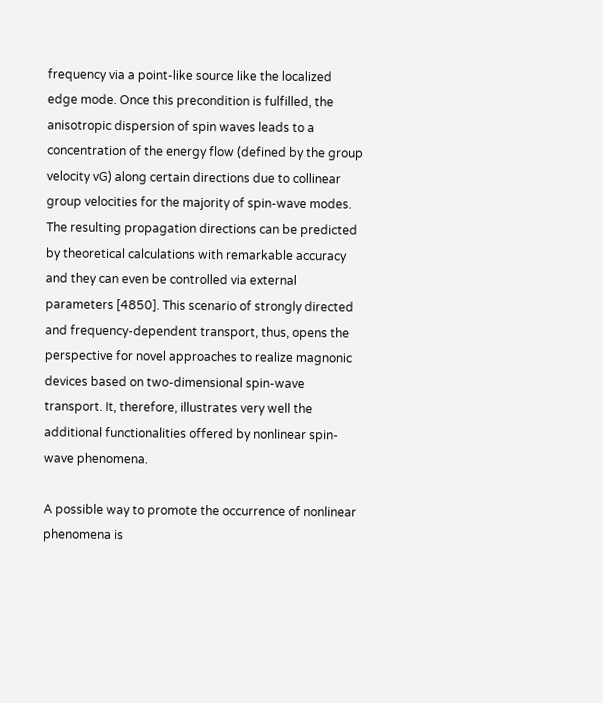frequency via a point-like source like the localized edge mode. Once this precondition is fulfilled, the anisotropic dispersion of spin waves leads to a concentration of the energy flow (defined by the group velocity vG) along certain directions due to collinear group velocities for the majority of spin-wave modes. The resulting propagation directions can be predicted by theoretical calculations with remarkable accuracy and they can even be controlled via external parameters [4850]. This scenario of strongly directed and frequency-dependent transport, thus, opens the perspective for novel approaches to realize magnonic devices based on two-dimensional spin-wave transport. It, therefore, illustrates very well the additional functionalities offered by nonlinear spin-wave phenomena.

A possible way to promote the occurrence of nonlinear phenomena is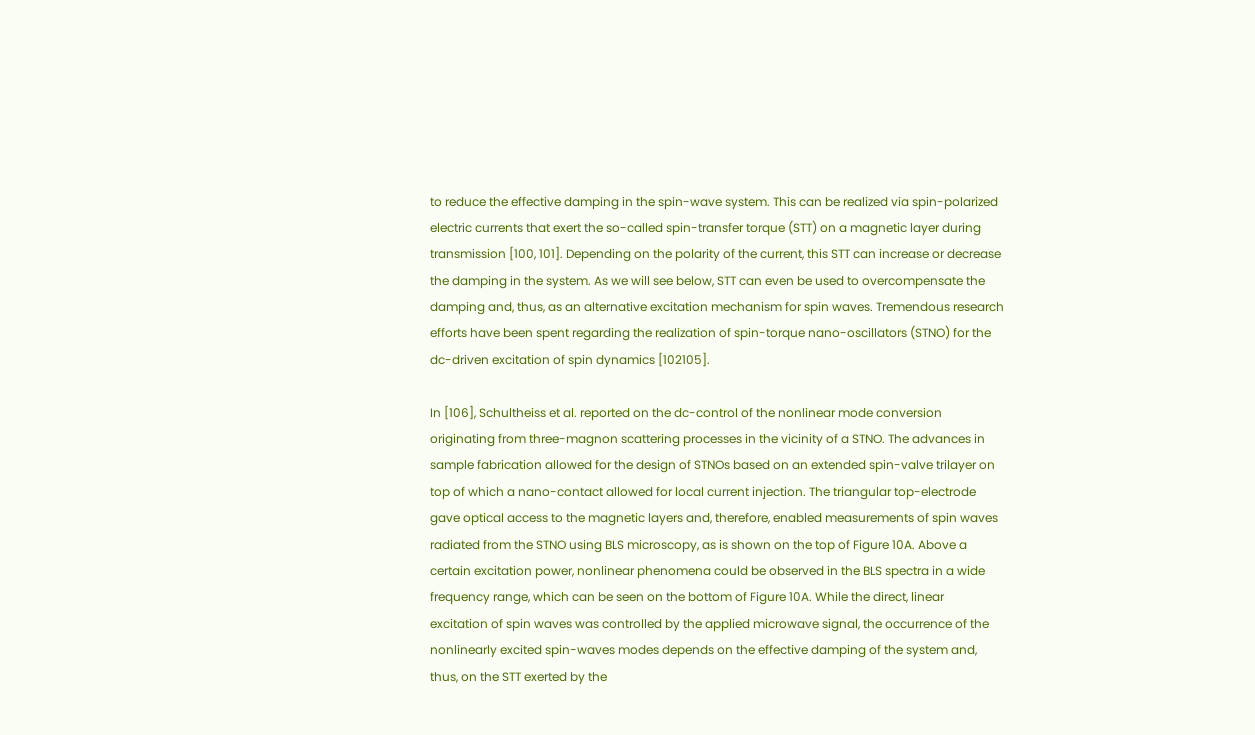to reduce the effective damping in the spin-wave system. This can be realized via spin-polarized electric currents that exert the so-called spin-transfer torque (STT) on a magnetic layer during transmission [100, 101]. Depending on the polarity of the current, this STT can increase or decrease the damping in the system. As we will see below, STT can even be used to overcompensate the damping and, thus, as an alternative excitation mechanism for spin waves. Tremendous research efforts have been spent regarding the realization of spin-torque nano-oscillators (STNO) for the dc-driven excitation of spin dynamics [102105].

In [106], Schultheiss et al. reported on the dc-control of the nonlinear mode conversion originating from three-magnon scattering processes in the vicinity of a STNO. The advances in sample fabrication allowed for the design of STNOs based on an extended spin-valve trilayer on top of which a nano-contact allowed for local current injection. The triangular top-electrode gave optical access to the magnetic layers and, therefore, enabled measurements of spin waves radiated from the STNO using BLS microscopy, as is shown on the top of Figure 10A. Above a certain excitation power, nonlinear phenomena could be observed in the BLS spectra in a wide frequency range, which can be seen on the bottom of Figure 10A. While the direct, linear excitation of spin waves was controlled by the applied microwave signal, the occurrence of the nonlinearly excited spin-waves modes depends on the effective damping of the system and, thus, on the STT exerted by the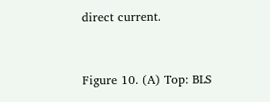direct current.


Figure 10. (A) Top: BLS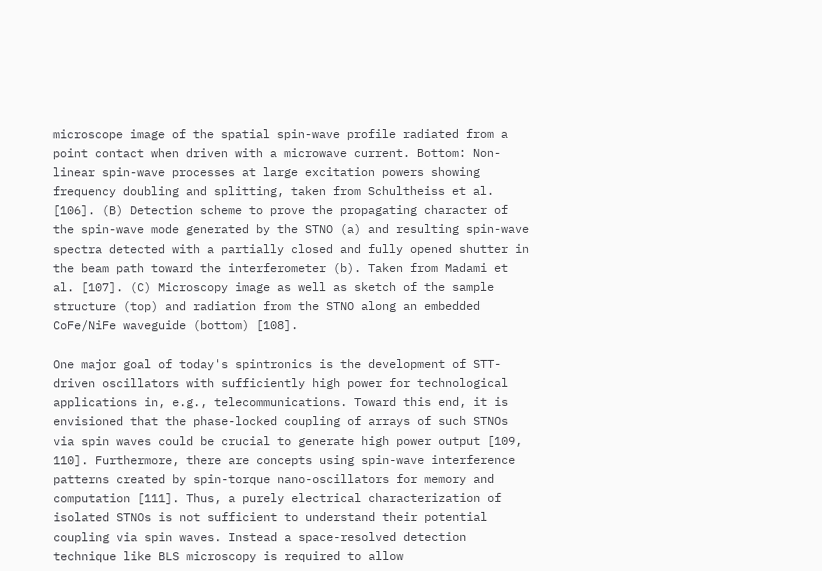microscope image of the spatial spin-wave profile radiated from a point contact when driven with a microwave current. Bottom: Non-linear spin-wave processes at large excitation powers showing frequency doubling and splitting, taken from Schultheiss et al. [106]. (B) Detection scheme to prove the propagating character of the spin-wave mode generated by the STNO (a) and resulting spin-wave spectra detected with a partially closed and fully opened shutter in the beam path toward the interferometer (b). Taken from Madami et al. [107]. (C) Microscopy image as well as sketch of the sample structure (top) and radiation from the STNO along an embedded CoFe/NiFe waveguide (bottom) [108].

One major goal of today's spintronics is the development of STT-driven oscillators with sufficiently high power for technological applications in, e.g., telecommunications. Toward this end, it is envisioned that the phase-locked coupling of arrays of such STNOs via spin waves could be crucial to generate high power output [109, 110]. Furthermore, there are concepts using spin-wave interference patterns created by spin-torque nano-oscillators for memory and computation [111]. Thus, a purely electrical characterization of isolated STNOs is not sufficient to understand their potential coupling via spin waves. Instead a space-resolved detection technique like BLS microscopy is required to allow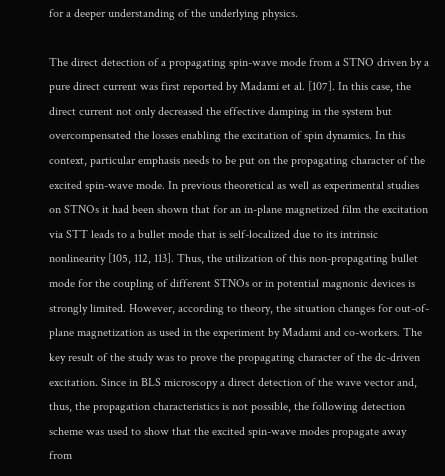for a deeper understanding of the underlying physics.

The direct detection of a propagating spin-wave mode from a STNO driven by a pure direct current was first reported by Madami et al. [107]. In this case, the direct current not only decreased the effective damping in the system but overcompensated the losses enabling the excitation of spin dynamics. In this context, particular emphasis needs to be put on the propagating character of the excited spin-wave mode. In previous theoretical as well as experimental studies on STNOs it had been shown that for an in-plane magnetized film the excitation via STT leads to a bullet mode that is self-localized due to its intrinsic nonlinearity [105, 112, 113]. Thus, the utilization of this non-propagating bullet mode for the coupling of different STNOs or in potential magnonic devices is strongly limited. However, according to theory, the situation changes for out-of-plane magnetization as used in the experiment by Madami and co-workers. The key result of the study was to prove the propagating character of the dc-driven excitation. Since in BLS microscopy a direct detection of the wave vector and, thus, the propagation characteristics is not possible, the following detection scheme was used to show that the excited spin-wave modes propagate away from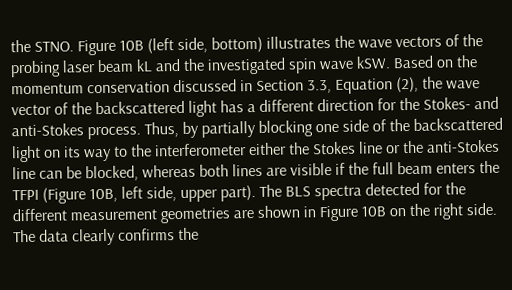the STNO. Figure 10B (left side, bottom) illustrates the wave vectors of the probing laser beam kL and the investigated spin wave kSW. Based on the momentum conservation discussed in Section 3.3, Equation (2), the wave vector of the backscattered light has a different direction for the Stokes- and anti-Stokes process. Thus, by partially blocking one side of the backscattered light on its way to the interferometer either the Stokes line or the anti-Stokes line can be blocked, whereas both lines are visible if the full beam enters the TFPI (Figure 10B, left side, upper part). The BLS spectra detected for the different measurement geometries are shown in Figure 10B on the right side. The data clearly confirms the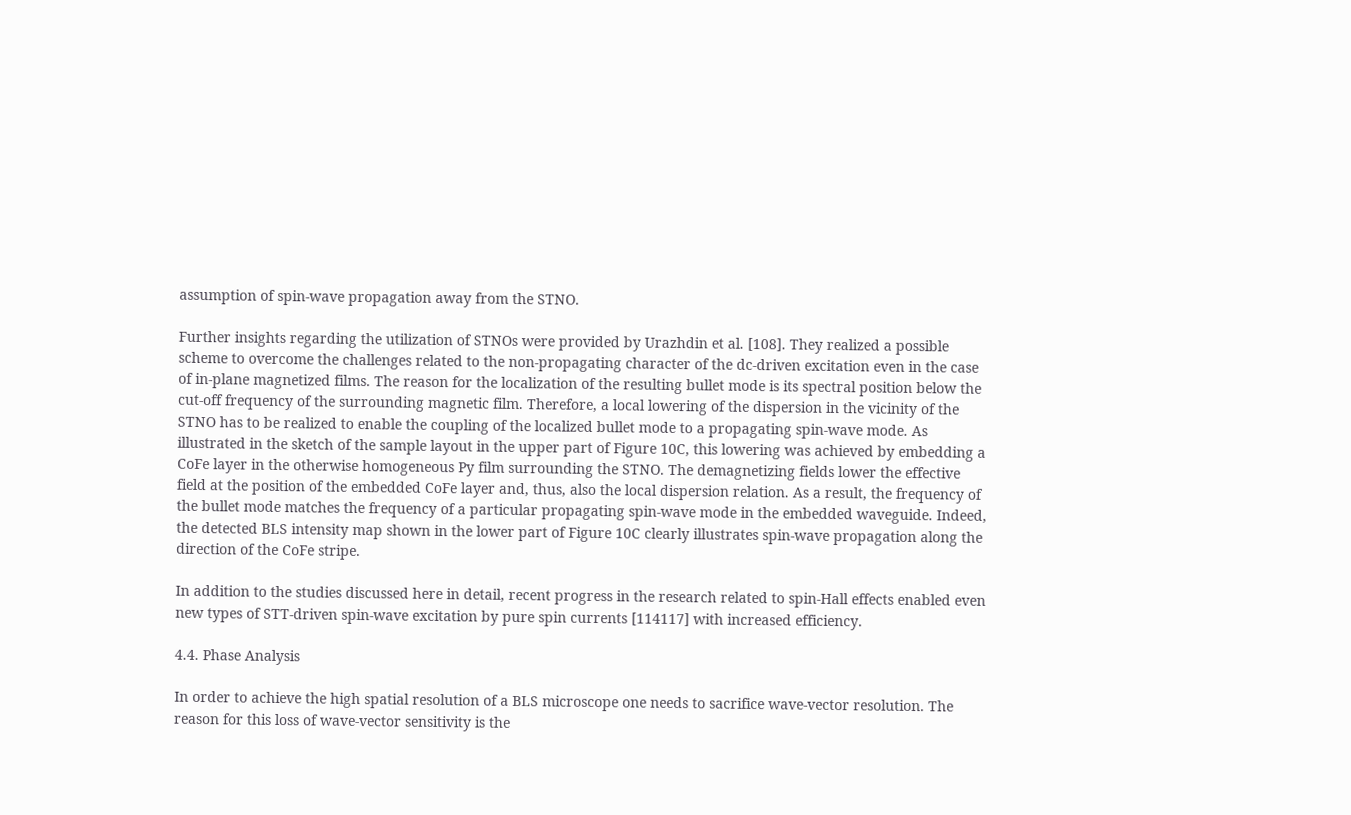assumption of spin-wave propagation away from the STNO.

Further insights regarding the utilization of STNOs were provided by Urazhdin et al. [108]. They realized a possible scheme to overcome the challenges related to the non-propagating character of the dc-driven excitation even in the case of in-plane magnetized films. The reason for the localization of the resulting bullet mode is its spectral position below the cut-off frequency of the surrounding magnetic film. Therefore, a local lowering of the dispersion in the vicinity of the STNO has to be realized to enable the coupling of the localized bullet mode to a propagating spin-wave mode. As illustrated in the sketch of the sample layout in the upper part of Figure 10C, this lowering was achieved by embedding a CoFe layer in the otherwise homogeneous Py film surrounding the STNO. The demagnetizing fields lower the effective field at the position of the embedded CoFe layer and, thus, also the local dispersion relation. As a result, the frequency of the bullet mode matches the frequency of a particular propagating spin-wave mode in the embedded waveguide. Indeed, the detected BLS intensity map shown in the lower part of Figure 10C clearly illustrates spin-wave propagation along the direction of the CoFe stripe.

In addition to the studies discussed here in detail, recent progress in the research related to spin-Hall effects enabled even new types of STT-driven spin-wave excitation by pure spin currents [114117] with increased efficiency.

4.4. Phase Analysis

In order to achieve the high spatial resolution of a BLS microscope one needs to sacrifice wave-vector resolution. The reason for this loss of wave-vector sensitivity is the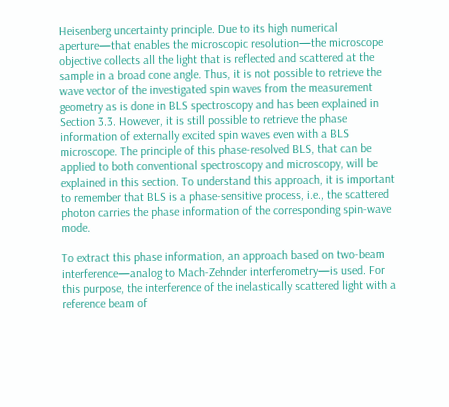Heisenberg uncertainty principle. Due to its high numerical aperture—that enables the microscopic resolution—the microscope objective collects all the light that is reflected and scattered at the sample in a broad cone angle. Thus, it is not possible to retrieve the wave vector of the investigated spin waves from the measurement geometry as is done in BLS spectroscopy and has been explained in Section 3.3. However, it is still possible to retrieve the phase information of externally excited spin waves even with a BLS microscope. The principle of this phase-resolved BLS, that can be applied to both conventional spectroscopy and microscopy, will be explained in this section. To understand this approach, it is important to remember that BLS is a phase-sensitive process, i.e., the scattered photon carries the phase information of the corresponding spin-wave mode.

To extract this phase information, an approach based on two-beam interference—analog to Mach-Zehnder interferometry—is used. For this purpose, the interference of the inelastically scattered light with a reference beam of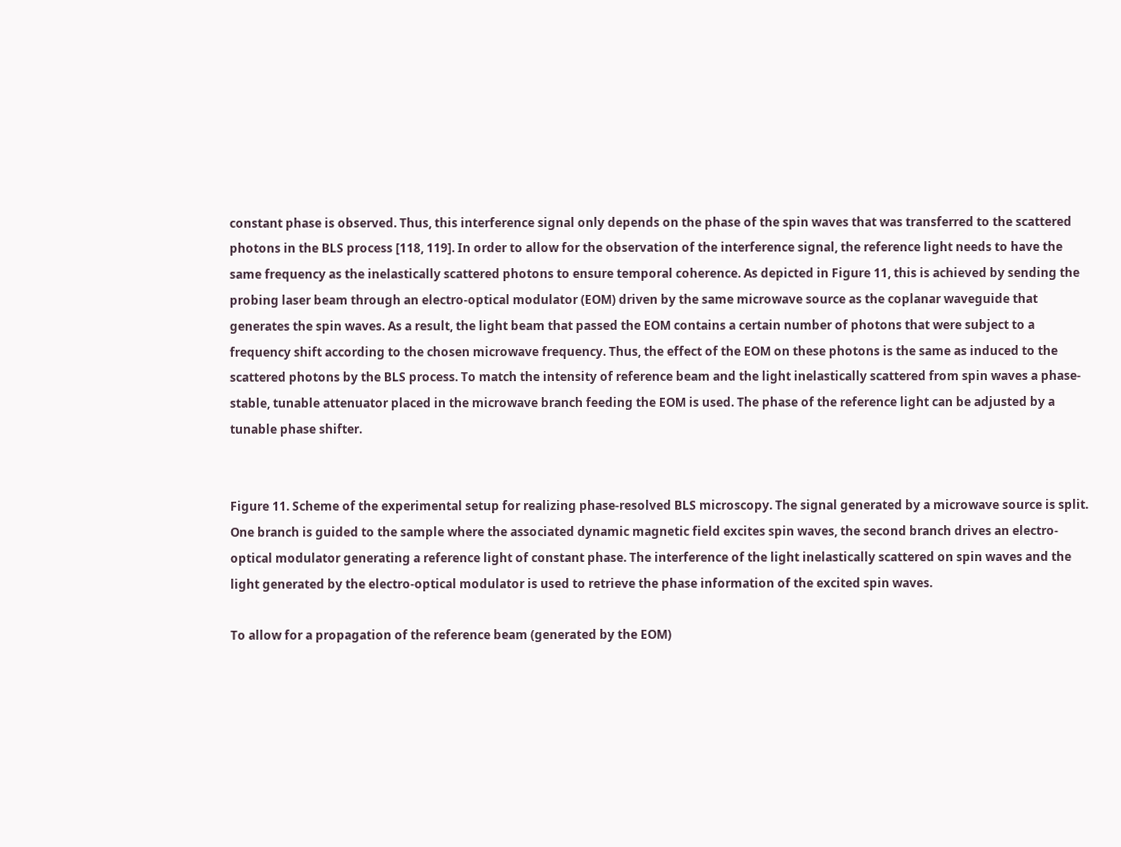constant phase is observed. Thus, this interference signal only depends on the phase of the spin waves that was transferred to the scattered photons in the BLS process [118, 119]. In order to allow for the observation of the interference signal, the reference light needs to have the same frequency as the inelastically scattered photons to ensure temporal coherence. As depicted in Figure 11, this is achieved by sending the probing laser beam through an electro-optical modulator (EOM) driven by the same microwave source as the coplanar waveguide that generates the spin waves. As a result, the light beam that passed the EOM contains a certain number of photons that were subject to a frequency shift according to the chosen microwave frequency. Thus, the effect of the EOM on these photons is the same as induced to the scattered photons by the BLS process. To match the intensity of reference beam and the light inelastically scattered from spin waves a phase-stable, tunable attenuator placed in the microwave branch feeding the EOM is used. The phase of the reference light can be adjusted by a tunable phase shifter.


Figure 11. Scheme of the experimental setup for realizing phase-resolved BLS microscopy. The signal generated by a microwave source is split. One branch is guided to the sample where the associated dynamic magnetic field excites spin waves, the second branch drives an electro-optical modulator generating a reference light of constant phase. The interference of the light inelastically scattered on spin waves and the light generated by the electro-optical modulator is used to retrieve the phase information of the excited spin waves.

To allow for a propagation of the reference beam (generated by the EOM)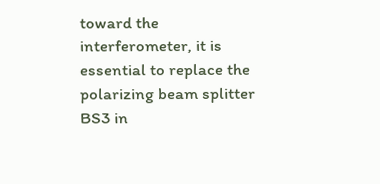toward the interferometer, it is essential to replace the polarizing beam splitter BS3 in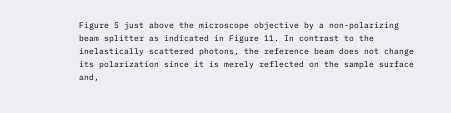Figure 5 just above the microscope objective by a non-polarizing beam splitter as indicated in Figure 11. In contrast to the inelastically scattered photons, the reference beam does not change its polarization since it is merely reflected on the sample surface and,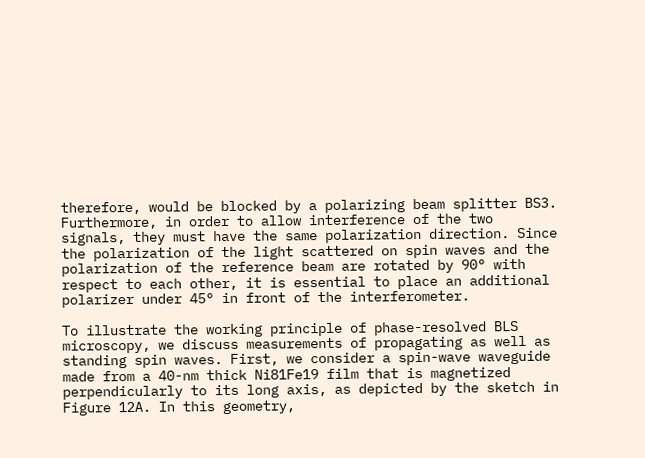therefore, would be blocked by a polarizing beam splitter BS3. Furthermore, in order to allow interference of the two signals, they must have the same polarization direction. Since the polarization of the light scattered on spin waves and the polarization of the reference beam are rotated by 90° with respect to each other, it is essential to place an additional polarizer under 45° in front of the interferometer.

To illustrate the working principle of phase-resolved BLS microscopy, we discuss measurements of propagating as well as standing spin waves. First, we consider a spin-wave waveguide made from a 40-nm thick Ni81Fe19 film that is magnetized perpendicularly to its long axis, as depicted by the sketch in Figure 12A. In this geometry,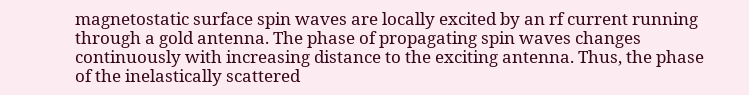magnetostatic surface spin waves are locally excited by an rf current running through a gold antenna. The phase of propagating spin waves changes continuously with increasing distance to the exciting antenna. Thus, the phase of the inelastically scattered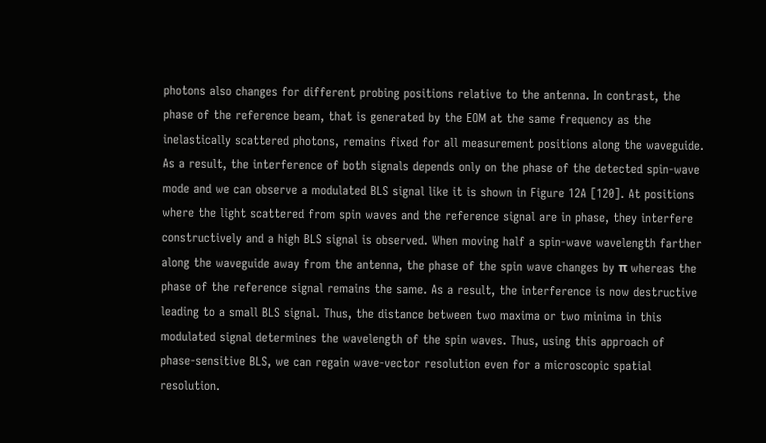photons also changes for different probing positions relative to the antenna. In contrast, the phase of the reference beam, that is generated by the EOM at the same frequency as the inelastically scattered photons, remains fixed for all measurement positions along the waveguide. As a result, the interference of both signals depends only on the phase of the detected spin-wave mode and we can observe a modulated BLS signal like it is shown in Figure 12A [120]. At positions where the light scattered from spin waves and the reference signal are in phase, they interfere constructively and a high BLS signal is observed. When moving half a spin-wave wavelength farther along the waveguide away from the antenna, the phase of the spin wave changes by π whereas the phase of the reference signal remains the same. As a result, the interference is now destructive leading to a small BLS signal. Thus, the distance between two maxima or two minima in this modulated signal determines the wavelength of the spin waves. Thus, using this approach of phase-sensitive BLS, we can regain wave-vector resolution even for a microscopic spatial resolution.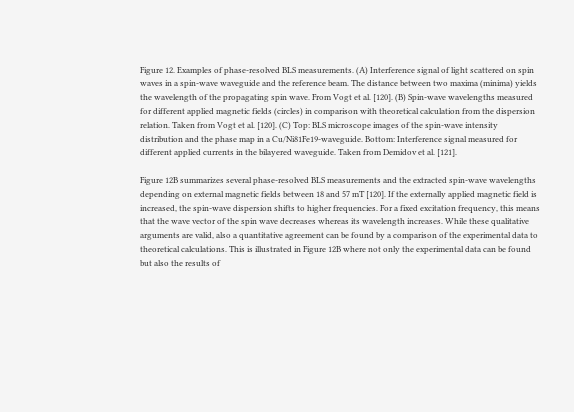Figure 12. Examples of phase-resolved BLS measurements. (A) Interference signal of light scattered on spin waves in a spin-wave waveguide and the reference beam. The distance between two maxima (minima) yields the wavelength of the propagating spin wave. From Vogt et al. [120]. (B) Spin-wave wavelengths measured for different applied magnetic fields (circles) in comparison with theoretical calculation from the dispersion relation. Taken from Vogt et al. [120]. (C) Top: BLS microscope images of the spin-wave intensity distribution and the phase map in a Cu/Ni81Fe19-waveguide. Bottom: Interference signal measured for different applied currents in the bilayered waveguide. Taken from Demidov et al. [121].

Figure 12B summarizes several phase-resolved BLS measurements and the extracted spin-wave wavelengths depending on external magnetic fields between 18 and 57 mT [120]. If the externally applied magnetic field is increased, the spin-wave dispersion shifts to higher frequencies. For a fixed excitation frequency, this means that the wave vector of the spin wave decreases whereas its wavelength increases. While these qualitative arguments are valid, also a quantitative agreement can be found by a comparison of the experimental data to theoretical calculations. This is illustrated in Figure 12B where not only the experimental data can be found but also the results of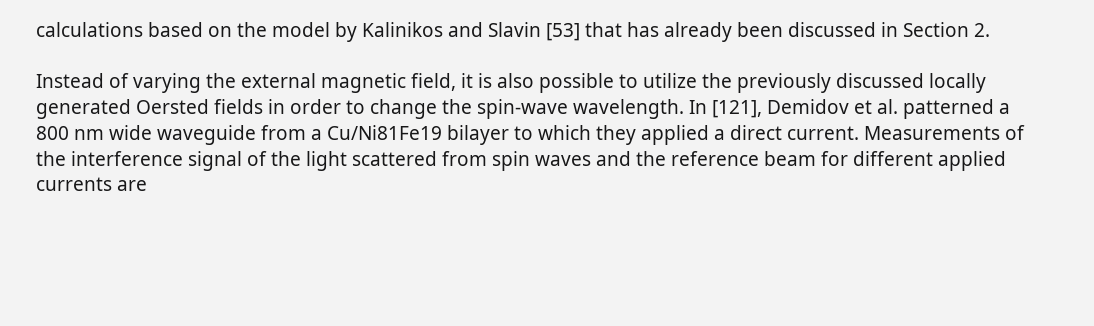calculations based on the model by Kalinikos and Slavin [53] that has already been discussed in Section 2.

Instead of varying the external magnetic field, it is also possible to utilize the previously discussed locally generated Oersted fields in order to change the spin-wave wavelength. In [121], Demidov et al. patterned a 800 nm wide waveguide from a Cu/Ni81Fe19 bilayer to which they applied a direct current. Measurements of the interference signal of the light scattered from spin waves and the reference beam for different applied currents are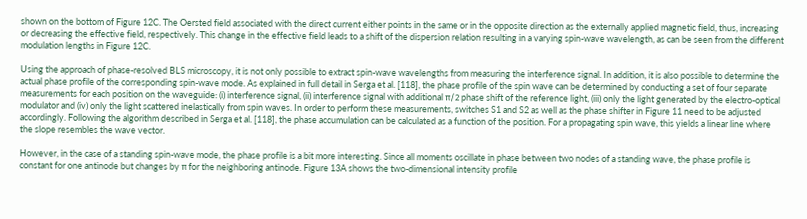shown on the bottom of Figure 12C. The Oersted field associated with the direct current either points in the same or in the opposite direction as the externally applied magnetic field, thus, increasing or decreasing the effective field, respectively. This change in the effective field leads to a shift of the dispersion relation resulting in a varying spin-wave wavelength, as can be seen from the different modulation lengths in Figure 12C.

Using the approach of phase-resolved BLS microscopy, it is not only possible to extract spin-wave wavelengths from measuring the interference signal. In addition, it is also possible to determine the actual phase profile of the corresponding spin-wave mode. As explained in full detail in Serga et al. [118], the phase profile of the spin wave can be determined by conducting a set of four separate measurements for each position on the waveguide: (i) interference signal, (ii) interference signal with additional π/2 phase shift of the reference light, (iii) only the light generated by the electro-optical modulator and (iv) only the light scattered inelastically from spin waves. In order to perform these measurements, switches S1 and S2 as well as the phase shifter in Figure 11 need to be adjusted accordingly. Following the algorithm described in Serga et al. [118], the phase accumulation can be calculated as a function of the position. For a propagating spin wave, this yields a linear line where the slope resembles the wave vector.

However, in the case of a standing spin-wave mode, the phase profile is a bit more interesting. Since all moments oscillate in phase between two nodes of a standing wave, the phase profile is constant for one antinode but changes by π for the neighboring antinode. Figure 13A shows the two-dimensional intensity profile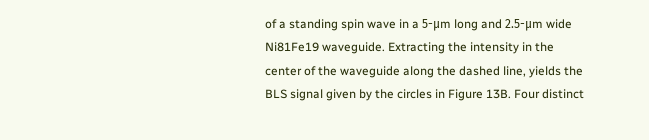of a standing spin wave in a 5-μm long and 2.5-μm wide Ni81Fe19 waveguide. Extracting the intensity in the center of the waveguide along the dashed line, yields the BLS signal given by the circles in Figure 13B. Four distinct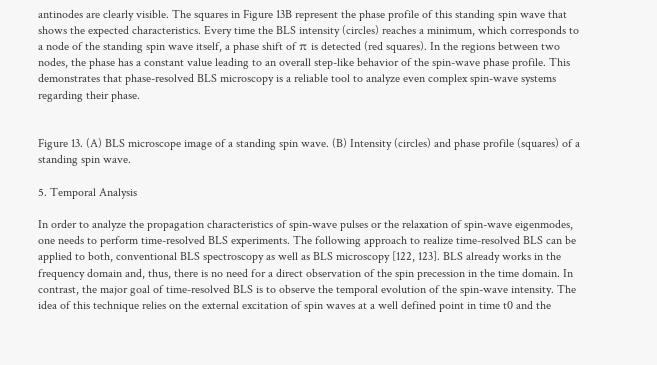antinodes are clearly visible. The squares in Figure 13B represent the phase profile of this standing spin wave that shows the expected characteristics. Every time the BLS intensity (circles) reaches a minimum, which corresponds to a node of the standing spin wave itself, a phase shift of π is detected (red squares). In the regions between two nodes, the phase has a constant value leading to an overall step-like behavior of the spin-wave phase profile. This demonstrates that phase-resolved BLS microscopy is a reliable tool to analyze even complex spin-wave systems regarding their phase.


Figure 13. (A) BLS microscope image of a standing spin wave. (B) Intensity (circles) and phase profile (squares) of a standing spin wave.

5. Temporal Analysis

In order to analyze the propagation characteristics of spin-wave pulses or the relaxation of spin-wave eigenmodes, one needs to perform time-resolved BLS experiments. The following approach to realize time-resolved BLS can be applied to both, conventional BLS spectroscopy as well as BLS microscopy [122, 123]. BLS already works in the frequency domain and, thus, there is no need for a direct observation of the spin precession in the time domain. In contrast, the major goal of time-resolved BLS is to observe the temporal evolution of the spin-wave intensity. The idea of this technique relies on the external excitation of spin waves at a well defined point in time t0 and the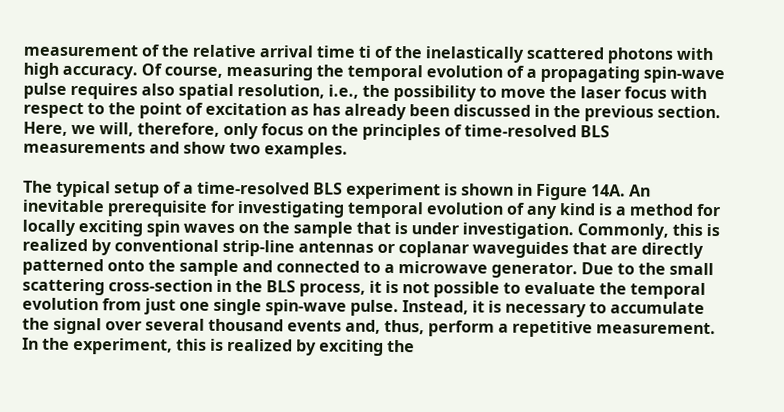measurement of the relative arrival time ti of the inelastically scattered photons with high accuracy. Of course, measuring the temporal evolution of a propagating spin-wave pulse requires also spatial resolution, i.e., the possibility to move the laser focus with respect to the point of excitation as has already been discussed in the previous section. Here, we will, therefore, only focus on the principles of time-resolved BLS measurements and show two examples.

The typical setup of a time-resolved BLS experiment is shown in Figure 14A. An inevitable prerequisite for investigating temporal evolution of any kind is a method for locally exciting spin waves on the sample that is under investigation. Commonly, this is realized by conventional strip-line antennas or coplanar waveguides that are directly patterned onto the sample and connected to a microwave generator. Due to the small scattering cross-section in the BLS process, it is not possible to evaluate the temporal evolution from just one single spin-wave pulse. Instead, it is necessary to accumulate the signal over several thousand events and, thus, perform a repetitive measurement. In the experiment, this is realized by exciting the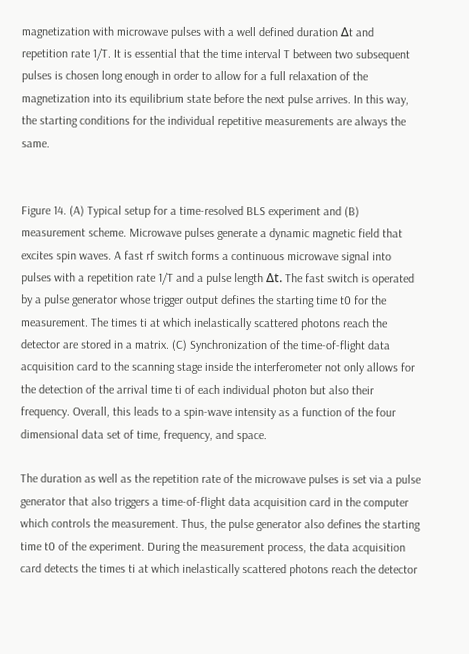magnetization with microwave pulses with a well defined duration Δt and repetition rate 1/T. It is essential that the time interval T between two subsequent pulses is chosen long enough in order to allow for a full relaxation of the magnetization into its equilibrium state before the next pulse arrives. In this way, the starting conditions for the individual repetitive measurements are always the same.


Figure 14. (A) Typical setup for a time-resolved BLS experiment and (B) measurement scheme. Microwave pulses generate a dynamic magnetic field that excites spin waves. A fast rf switch forms a continuous microwave signal into pulses with a repetition rate 1/T and a pulse length Δt. The fast switch is operated by a pulse generator whose trigger output defines the starting time t0 for the measurement. The times ti at which inelastically scattered photons reach the detector are stored in a matrix. (C) Synchronization of the time-of-flight data acquisition card to the scanning stage inside the interferometer not only allows for the detection of the arrival time ti of each individual photon but also their frequency. Overall, this leads to a spin-wave intensity as a function of the four dimensional data set of time, frequency, and space.

The duration as well as the repetition rate of the microwave pulses is set via a pulse generator that also triggers a time-of-flight data acquisition card in the computer which controls the measurement. Thus, the pulse generator also defines the starting time t0 of the experiment. During the measurement process, the data acquisition card detects the times ti at which inelastically scattered photons reach the detector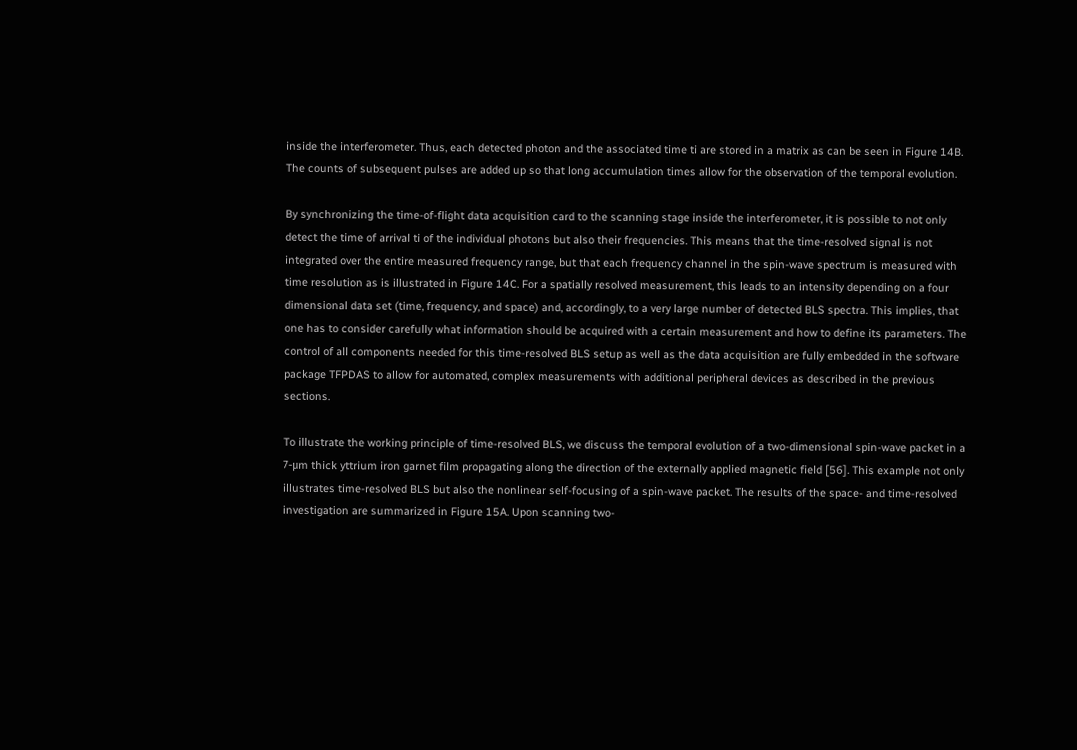inside the interferometer. Thus, each detected photon and the associated time ti are stored in a matrix as can be seen in Figure 14B. The counts of subsequent pulses are added up so that long accumulation times allow for the observation of the temporal evolution.

By synchronizing the time-of-flight data acquisition card to the scanning stage inside the interferometer, it is possible to not only detect the time of arrival ti of the individual photons but also their frequencies. This means that the time-resolved signal is not integrated over the entire measured frequency range, but that each frequency channel in the spin-wave spectrum is measured with time resolution as is illustrated in Figure 14C. For a spatially resolved measurement, this leads to an intensity depending on a four dimensional data set (time, frequency, and space) and, accordingly, to a very large number of detected BLS spectra. This implies, that one has to consider carefully what information should be acquired with a certain measurement and how to define its parameters. The control of all components needed for this time-resolved BLS setup as well as the data acquisition are fully embedded in the software package TFPDAS to allow for automated, complex measurements with additional peripheral devices as described in the previous sections.

To illustrate the working principle of time-resolved BLS, we discuss the temporal evolution of a two-dimensional spin-wave packet in a 7-μm thick yttrium iron garnet film propagating along the direction of the externally applied magnetic field [56]. This example not only illustrates time-resolved BLS but also the nonlinear self-focusing of a spin-wave packet. The results of the space- and time-resolved investigation are summarized in Figure 15A. Upon scanning two-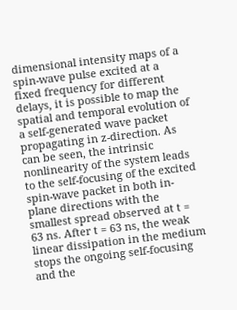dimensional intensity maps of a spin-wave pulse excited at a fixed frequency for different delays, it is possible to map the spatial and temporal evolution of a self-generated wave packet propagating in z-direction. As can be seen, the intrinsic nonlinearity of the system leads to the self-focusing of the excited spin-wave packet in both in-plane directions with the smallest spread observed at t = 63 ns. After t = 63 ns, the weak linear dissipation in the medium stops the ongoing self-focusing and the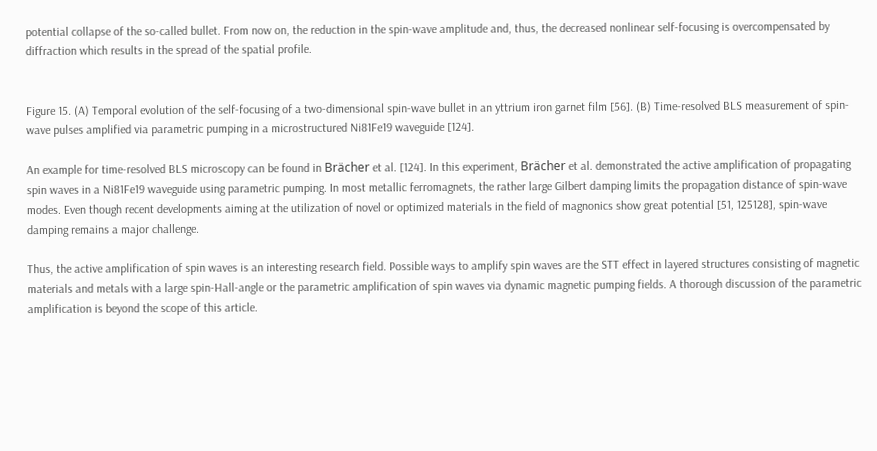potential collapse of the so-called bullet. From now on, the reduction in the spin-wave amplitude and, thus, the decreased nonlinear self-focusing is overcompensated by diffraction which results in the spread of the spatial profile.


Figure 15. (A) Temporal evolution of the self-focusing of a two-dimensional spin-wave bullet in an yttrium iron garnet film [56]. (B) Time-resolved BLS measurement of spin-wave pulses amplified via parametric pumping in a microstructured Ni81Fe19 waveguide [124].

An example for time-resolved BLS microscopy can be found in Brächer et al. [124]. In this experiment, Brächer et al. demonstrated the active amplification of propagating spin waves in a Ni81Fe19 waveguide using parametric pumping. In most metallic ferromagnets, the rather large Gilbert damping limits the propagation distance of spin-wave modes. Even though recent developments aiming at the utilization of novel or optimized materials in the field of magnonics show great potential [51, 125128], spin-wave damping remains a major challenge.

Thus, the active amplification of spin waves is an interesting research field. Possible ways to amplify spin waves are the STT effect in layered structures consisting of magnetic materials and metals with a large spin-Hall-angle or the parametric amplification of spin waves via dynamic magnetic pumping fields. A thorough discussion of the parametric amplification is beyond the scope of this article.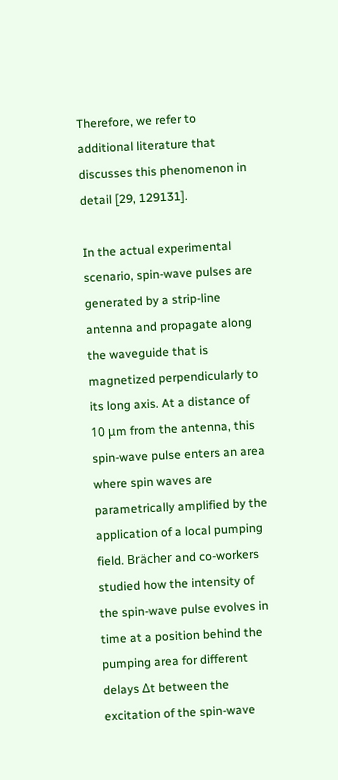Therefore, we refer to additional literature that discusses this phenomenon in detail [29, 129131].

In the actual experimental scenario, spin-wave pulses are generated by a strip-line antenna and propagate along the waveguide that is magnetized perpendicularly to its long axis. At a distance of 10 μm from the antenna, this spin-wave pulse enters an area where spin waves are parametrically amplified by the application of a local pumping field. Brächer and co-workers studied how the intensity of the spin-wave pulse evolves in time at a position behind the pumping area for different delays Δt between the excitation of the spin-wave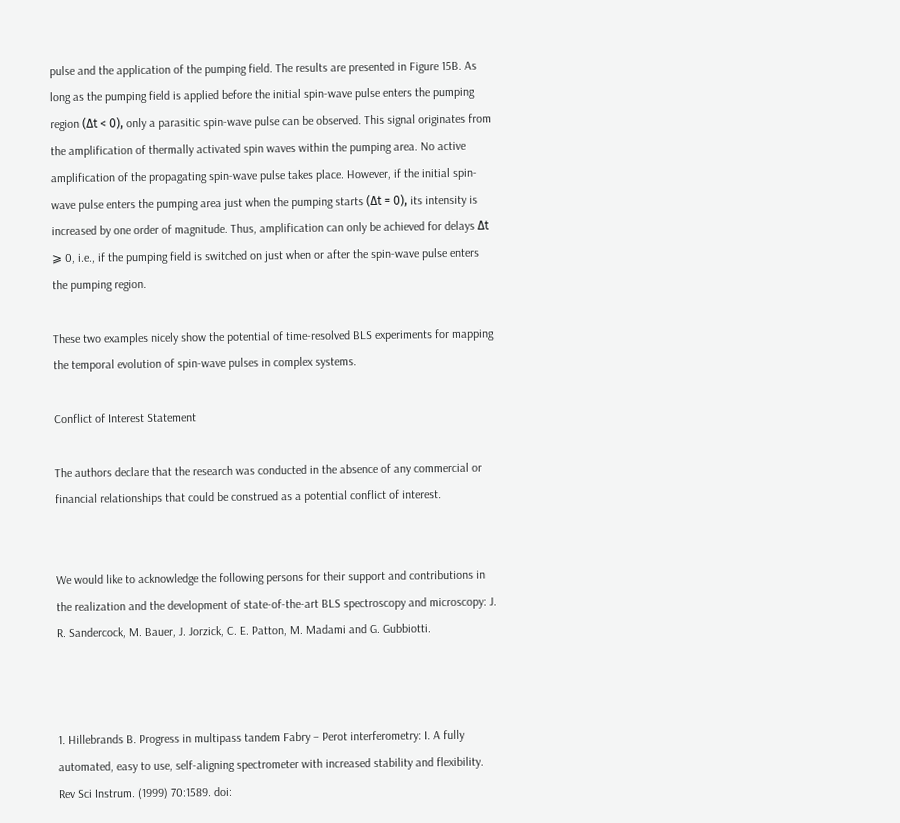pulse and the application of the pumping field. The results are presented in Figure 15B. As long as the pumping field is applied before the initial spin-wave pulse enters the pumping region (Δt < 0), only a parasitic spin-wave pulse can be observed. This signal originates from the amplification of thermally activated spin waves within the pumping area. No active amplification of the propagating spin-wave pulse takes place. However, if the initial spin-wave pulse enters the pumping area just when the pumping starts (Δt = 0), its intensity is increased by one order of magnitude. Thus, amplification can only be achieved for delays Δt ⩾ 0, i.e., if the pumping field is switched on just when or after the spin-wave pulse enters the pumping region.

These two examples nicely show the potential of time-resolved BLS experiments for mapping the temporal evolution of spin-wave pulses in complex systems.

Conflict of Interest Statement

The authors declare that the research was conducted in the absence of any commercial or financial relationships that could be construed as a potential conflict of interest.


We would like to acknowledge the following persons for their support and contributions in the realization and the development of state-of-the-art BLS spectroscopy and microscopy: J. R. Sandercock, M. Bauer, J. Jorzick, C. E. Patton, M. Madami and G. Gubbiotti.



1. Hillebrands B. Progress in multipass tandem Fabry – Perot interferometry: I. A fully automated, easy to use, self-aligning spectrometer with increased stability and flexibility. Rev Sci Instrum. (1999) 70:1589. doi: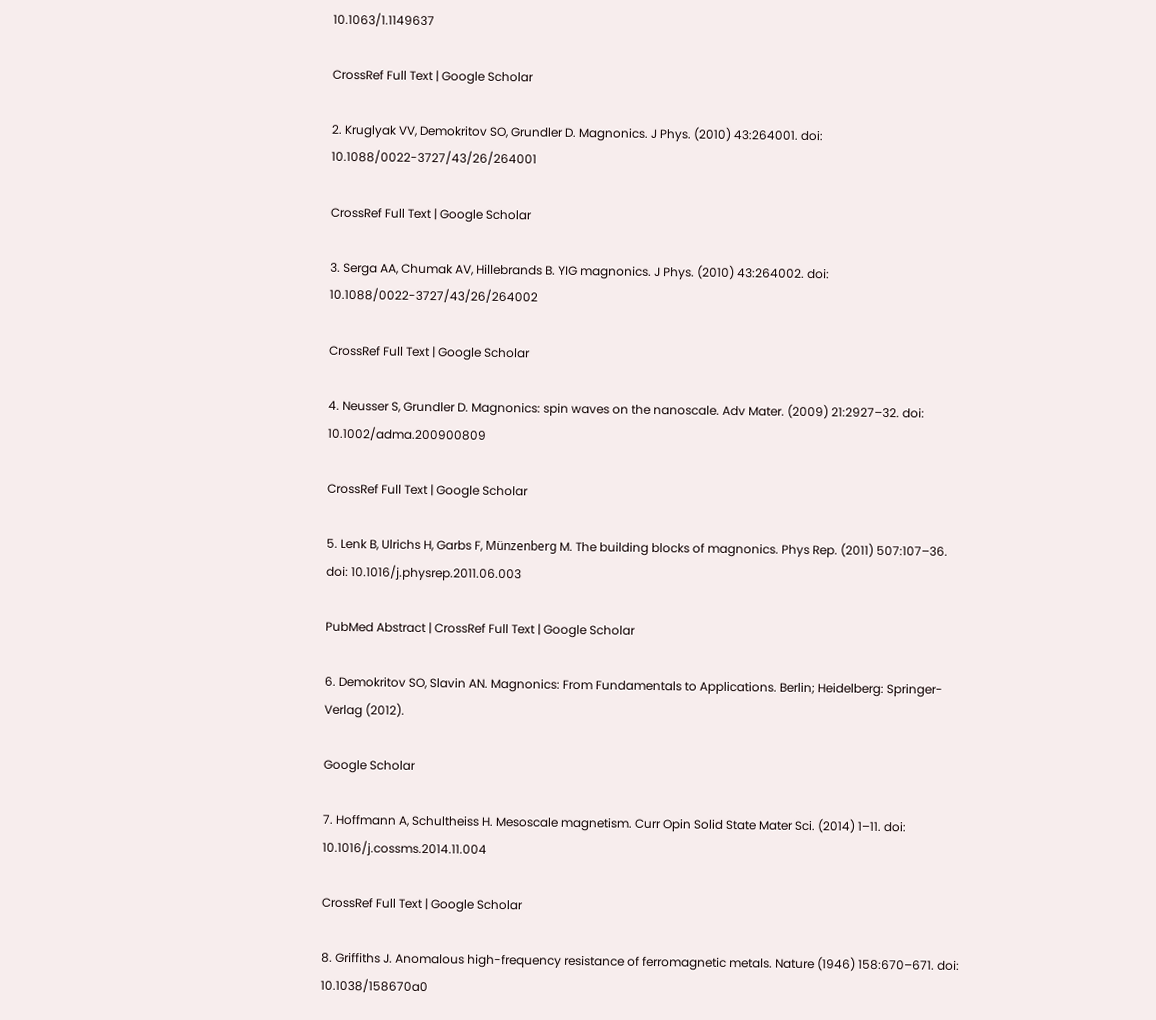10.1063/1.1149637

CrossRef Full Text | Google Scholar

2. Kruglyak VV, Demokritov SO, Grundler D. Magnonics. J Phys. (2010) 43:264001. doi: 10.1088/0022-3727/43/26/264001

CrossRef Full Text | Google Scholar

3. Serga AA, Chumak AV, Hillebrands B. YIG magnonics. J Phys. (2010) 43:264002. doi: 10.1088/0022-3727/43/26/264002

CrossRef Full Text | Google Scholar

4. Neusser S, Grundler D. Magnonics: spin waves on the nanoscale. Adv Mater. (2009) 21:2927–32. doi: 10.1002/adma.200900809

CrossRef Full Text | Google Scholar

5. Lenk B, Ulrichs H, Garbs F, Münzenberg M. The building blocks of magnonics. Phys Rep. (2011) 507:107–36. doi: 10.1016/j.physrep.2011.06.003

PubMed Abstract | CrossRef Full Text | Google Scholar

6. Demokritov SO, Slavin AN. Magnonics: From Fundamentals to Applications. Berlin; Heidelberg: Springer-Verlag (2012).

Google Scholar

7. Hoffmann A, Schultheiss H. Mesoscale magnetism. Curr Opin Solid State Mater Sci. (2014) 1–11. doi: 10.1016/j.cossms.2014.11.004

CrossRef Full Text | Google Scholar

8. Griffiths J. Anomalous high-frequency resistance of ferromagnetic metals. Nature (1946) 158:670–671. doi: 10.1038/158670a0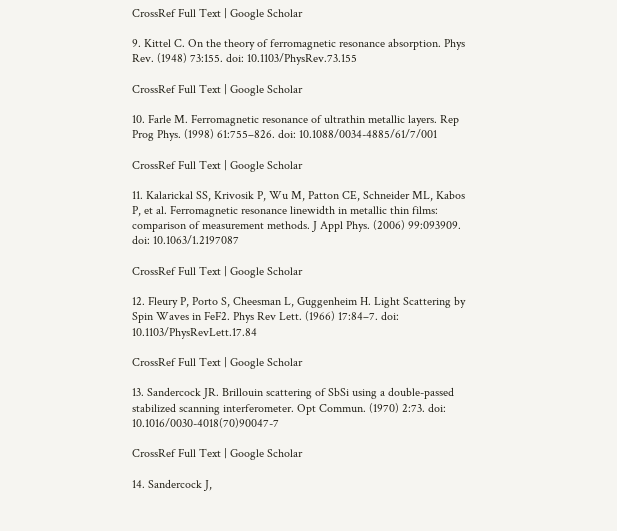CrossRef Full Text | Google Scholar

9. Kittel C. On the theory of ferromagnetic resonance absorption. Phys Rev. (1948) 73:155. doi: 10.1103/PhysRev.73.155

CrossRef Full Text | Google Scholar

10. Farle M. Ferromagnetic resonance of ultrathin metallic layers. Rep Prog Phys. (1998) 61:755–826. doi: 10.1088/0034-4885/61/7/001

CrossRef Full Text | Google Scholar

11. Kalarickal SS, Krivosik P, Wu M, Patton CE, Schneider ML, Kabos P, et al. Ferromagnetic resonance linewidth in metallic thin films: comparison of measurement methods. J Appl Phys. (2006) 99:093909. doi: 10.1063/1.2197087

CrossRef Full Text | Google Scholar

12. Fleury P, Porto S, Cheesman L, Guggenheim H. Light Scattering by Spin Waves in FeF2. Phys Rev Lett. (1966) 17:84–7. doi: 10.1103/PhysRevLett.17.84

CrossRef Full Text | Google Scholar

13. Sandercock JR. Brillouin scattering of SbSi using a double-passed stabilized scanning interferometer. Opt Commun. (1970) 2:73. doi: 10.1016/0030-4018(70)90047-7

CrossRef Full Text | Google Scholar

14. Sandercock J,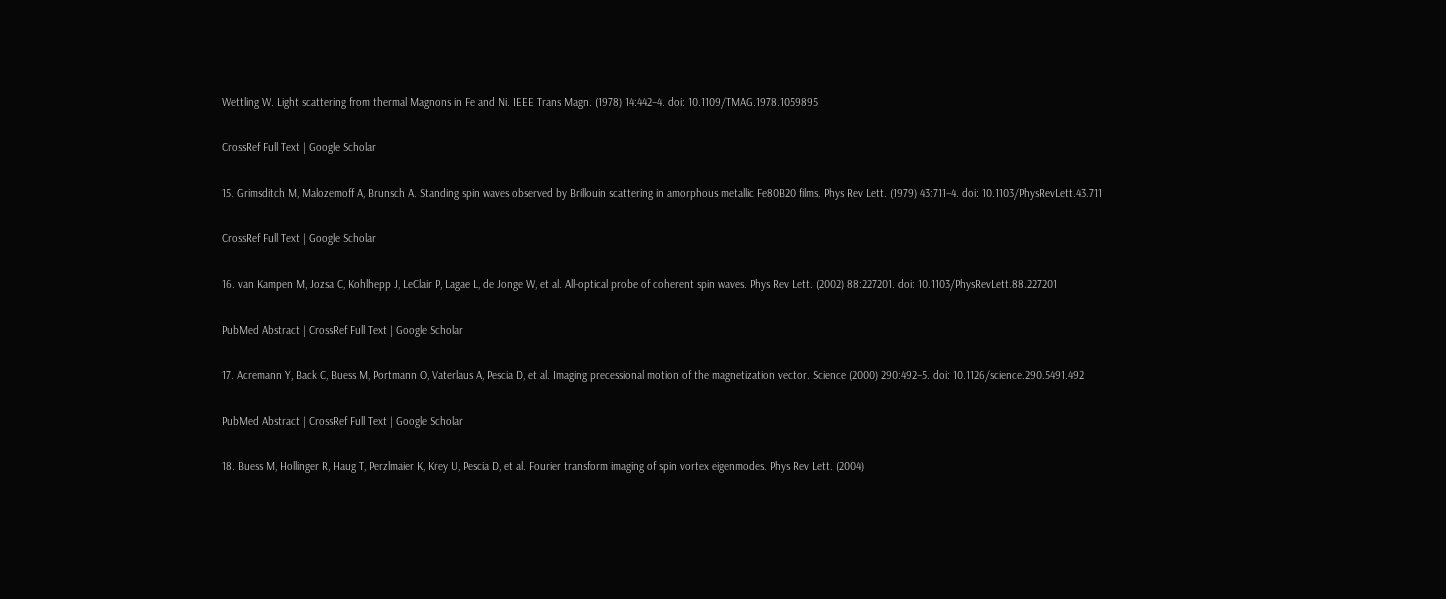Wettling W. Light scattering from thermal Magnons in Fe and Ni. IEEE Trans Magn. (1978) 14:442–4. doi: 10.1109/TMAG.1978.1059895

CrossRef Full Text | Google Scholar

15. Grimsditch M, Malozemoff A, Brunsch A. Standing spin waves observed by Brillouin scattering in amorphous metallic Fe80B20 films. Phys Rev Lett. (1979) 43:711–4. doi: 10.1103/PhysRevLett.43.711

CrossRef Full Text | Google Scholar

16. van Kampen M, Jozsa C, Kohlhepp J, LeClair P, Lagae L, de Jonge W, et al. All-optical probe of coherent spin waves. Phys Rev Lett. (2002) 88:227201. doi: 10.1103/PhysRevLett.88.227201

PubMed Abstract | CrossRef Full Text | Google Scholar

17. Acremann Y, Back C, Buess M, Portmann O, Vaterlaus A, Pescia D, et al. Imaging precessional motion of the magnetization vector. Science (2000) 290:492–5. doi: 10.1126/science.290.5491.492

PubMed Abstract | CrossRef Full Text | Google Scholar

18. Buess M, Hollinger R, Haug T, Perzlmaier K, Krey U, Pescia D, et al. Fourier transform imaging of spin vortex eigenmodes. Phys Rev Lett. (2004)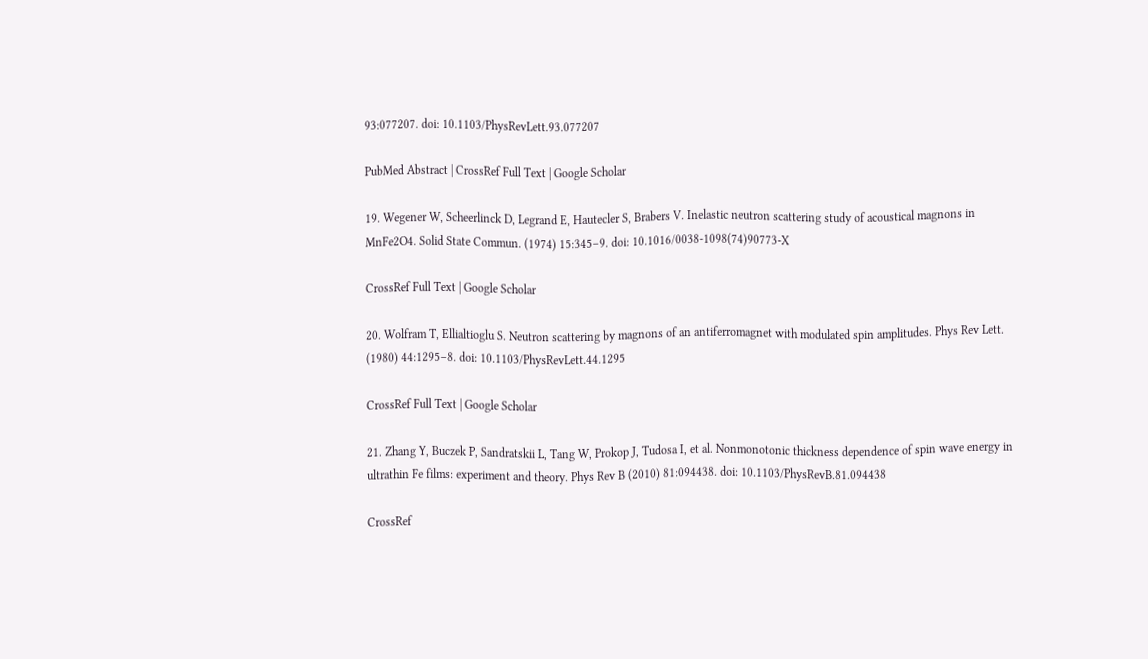93:077207. doi: 10.1103/PhysRevLett.93.077207

PubMed Abstract | CrossRef Full Text | Google Scholar

19. Wegener W, Scheerlinck D, Legrand E, Hautecler S, Brabers V. Inelastic neutron scattering study of acoustical magnons in MnFe2O4. Solid State Commun. (1974) 15:345–9. doi: 10.1016/0038-1098(74)90773-X

CrossRef Full Text | Google Scholar

20. Wolfram T, Ellialtioglu S. Neutron scattering by magnons of an antiferromagnet with modulated spin amplitudes. Phys Rev Lett. (1980) 44:1295–8. doi: 10.1103/PhysRevLett.44.1295

CrossRef Full Text | Google Scholar

21. Zhang Y, Buczek P, Sandratskii L, Tang W, Prokop J, Tudosa I, et al. Nonmonotonic thickness dependence of spin wave energy in ultrathin Fe films: experiment and theory. Phys Rev B (2010) 81:094438. doi: 10.1103/PhysRevB.81.094438

CrossRef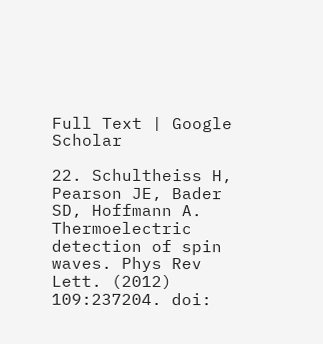Full Text | Google Scholar

22. Schultheiss H, Pearson JE, Bader SD, Hoffmann A. Thermoelectric detection of spin waves. Phys Rev Lett. (2012) 109:237204. doi: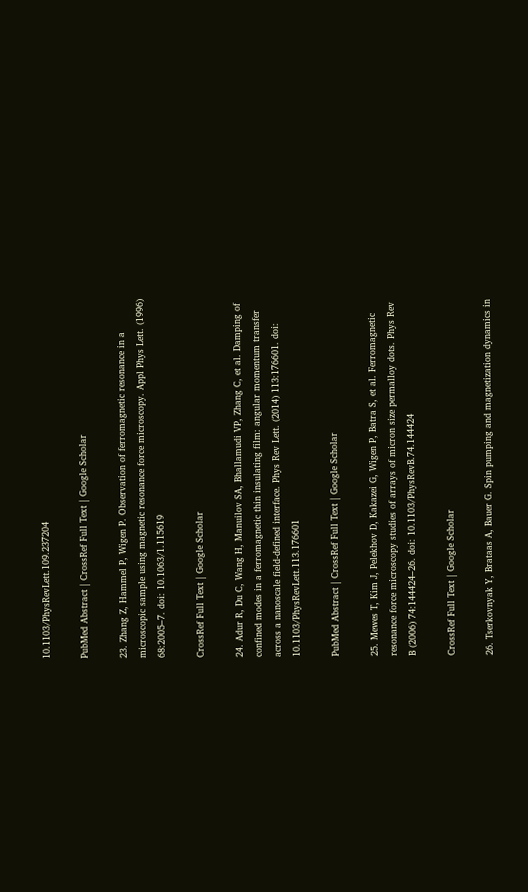10.1103/PhysRevLett.109.237204

PubMed Abstract | CrossRef Full Text | Google Scholar

23. Zhang Z, Hammel P, Wigen P. Observation of ferromagnetic resonance in a microscopic sample using magnetic resonance force microscopy. Appl Phys Lett. (1996) 68:2005–7. doi: 10.1063/1.115619

CrossRef Full Text | Google Scholar

24. Adur R, Du C, Wang H, Manuilov SA, Bhallamudi VP, Zhang C, et al. Damping of confined modes in a ferromagnetic thin insulating film: angular momentum transfer across a nanoscale field-defined interface. Phys Rev Lett. (2014) 113:176601. doi: 10.1103/PhysRevLett.113.176601

PubMed Abstract | CrossRef Full Text | Google Scholar

25. Mewes T, Kim J, Pelekhov D, Kakazei G, Wigen P, Batra S, et al. Ferromagnetic resonance force microscopy studies of arrays of micron size permalloy dots. Phys Rev B (2006) 74:144424–26. doi: 10.1103/PhysRevB.74.144424

CrossRef Full Text | Google Scholar

26. Tserkovnyak Y, Brataas A, Bauer G. Spin pumping and magnetization dynamics in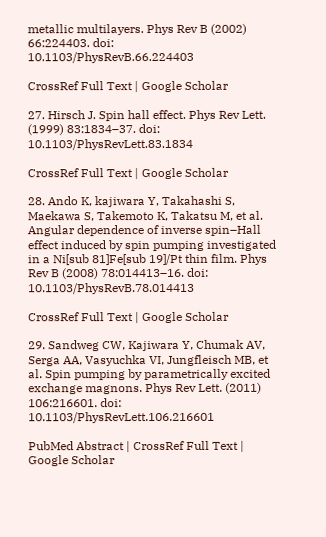metallic multilayers. Phys Rev B (2002) 66:224403. doi: 10.1103/PhysRevB.66.224403

CrossRef Full Text | Google Scholar

27. Hirsch J. Spin hall effect. Phys Rev Lett. (1999) 83:1834–37. doi: 10.1103/PhysRevLett.83.1834

CrossRef Full Text | Google Scholar

28. Ando K, kajiwara Y, Takahashi S, Maekawa S, Takemoto K, Takatsu M, et al. Angular dependence of inverse spin–Hall effect induced by spin pumping investigated in a Ni[sub 81]Fe[sub 19]/Pt thin film. Phys Rev B (2008) 78:014413–16. doi: 10.1103/PhysRevB.78.014413

CrossRef Full Text | Google Scholar

29. Sandweg CW, Kajiwara Y, Chumak AV, Serga AA, Vasyuchka VI, Jungfleisch MB, et al. Spin pumping by parametrically excited exchange magnons. Phys Rev Lett. (2011) 106:216601. doi: 10.1103/PhysRevLett.106.216601

PubMed Abstract | CrossRef Full Text | Google Scholar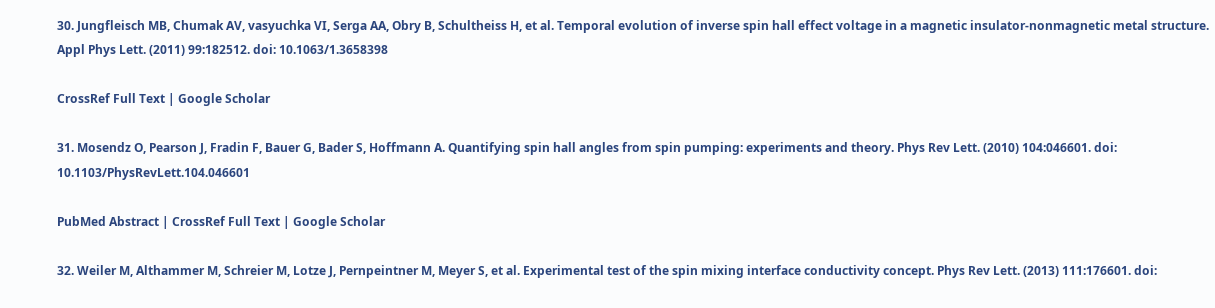30. Jungfleisch MB, Chumak AV, vasyuchka VI, Serga AA, Obry B, Schultheiss H, et al. Temporal evolution of inverse spin hall effect voltage in a magnetic insulator-nonmagnetic metal structure. Appl Phys Lett. (2011) 99:182512. doi: 10.1063/1.3658398

CrossRef Full Text | Google Scholar

31. Mosendz O, Pearson J, Fradin F, Bauer G, Bader S, Hoffmann A. Quantifying spin hall angles from spin pumping: experiments and theory. Phys Rev Lett. (2010) 104:046601. doi: 10.1103/PhysRevLett.104.046601

PubMed Abstract | CrossRef Full Text | Google Scholar

32. Weiler M, Althammer M, Schreier M, Lotze J, Pernpeintner M, Meyer S, et al. Experimental test of the spin mixing interface conductivity concept. Phys Rev Lett. (2013) 111:176601. doi: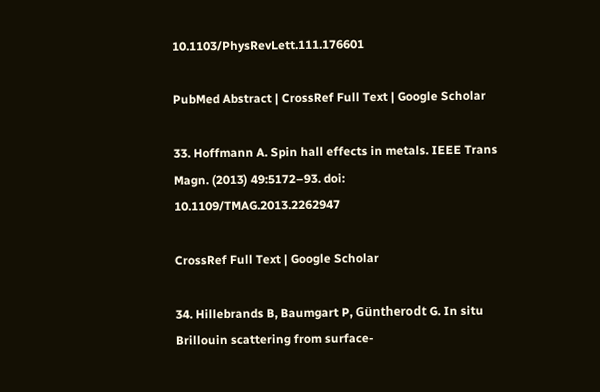10.1103/PhysRevLett.111.176601

PubMed Abstract | CrossRef Full Text | Google Scholar

33. Hoffmann A. Spin hall effects in metals. IEEE Trans Magn. (2013) 49:5172–93. doi: 10.1109/TMAG.2013.2262947

CrossRef Full Text | Google Scholar

34. Hillebrands B, Baumgart P, Güntherodt G. In situ Brillouin scattering from surface-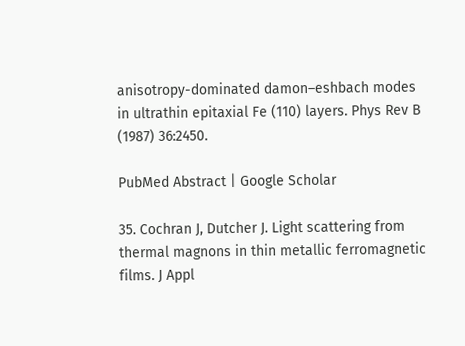anisotropy-dominated damon–eshbach modes in ultrathin epitaxial Fe (110) layers. Phys Rev B (1987) 36:2450.

PubMed Abstract | Google Scholar

35. Cochran J, Dutcher J. Light scattering from thermal magnons in thin metallic ferromagnetic films. J Appl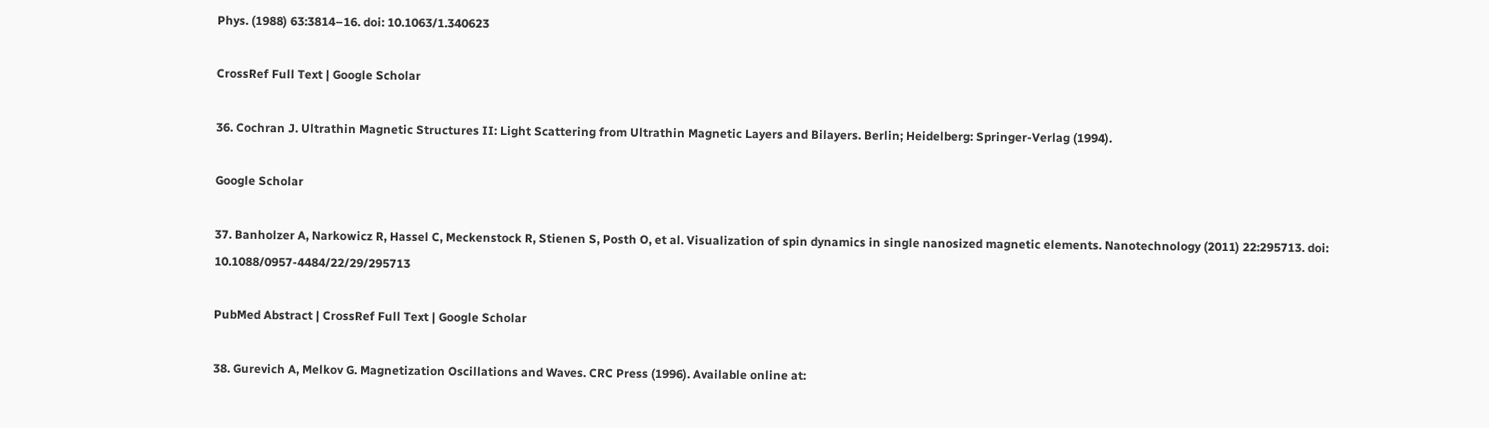Phys. (1988) 63:3814–16. doi: 10.1063/1.340623

CrossRef Full Text | Google Scholar

36. Cochran J. Ultrathin Magnetic Structures II: Light Scattering from Ultrathin Magnetic Layers and Bilayers. Berlin; Heidelberg: Springer-Verlag (1994).

Google Scholar

37. Banholzer A, Narkowicz R, Hassel C, Meckenstock R, Stienen S, Posth O, et al. Visualization of spin dynamics in single nanosized magnetic elements. Nanotechnology (2011) 22:295713. doi: 10.1088/0957-4484/22/29/295713

PubMed Abstract | CrossRef Full Text | Google Scholar

38. Gurevich A, Melkov G. Magnetization Oscillations and Waves. CRC Press (1996). Available online at: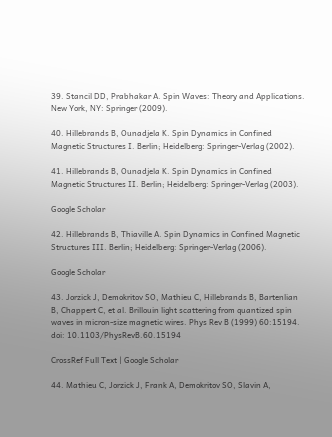39. Stancil DD, Prabhakar A. Spin Waves: Theory and Applications. New York, NY: Springer (2009).

40. Hillebrands B, Ounadjela K. Spin Dynamics in Confined Magnetic Structures I. Berlin; Heidelberg: Springer-Verlag (2002).

41. Hillebrands B, Ounadjela K. Spin Dynamics in Confined Magnetic Structures II. Berlin; Heidelberg: Springer-Verlag (2003).

Google Scholar

42. Hillebrands B, Thiaville A. Spin Dynamics in Confined Magnetic Structures III. Berlin; Heidelberg: Springer-Verlag (2006).

Google Scholar

43. Jorzick J, Demokritov SO, Mathieu C, Hillebrands B, Bartenlian B, Chappert C, et al. Brillouin light scattering from quantized spin waves in micron-size magnetic wires. Phys Rev B (1999) 60:15194. doi: 10.1103/PhysRevB.60.15194

CrossRef Full Text | Google Scholar

44. Mathieu C, Jorzick J, Frank A, Demokritov SO, Slavin A,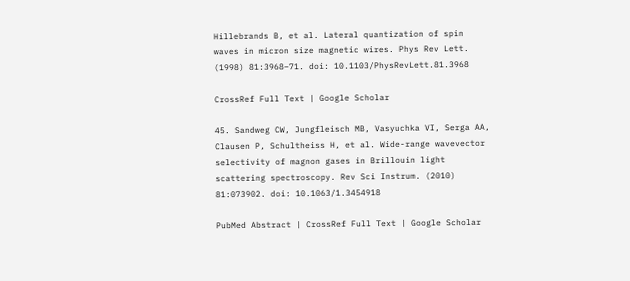Hillebrands B, et al. Lateral quantization of spin waves in micron size magnetic wires. Phys Rev Lett. (1998) 81:3968–71. doi: 10.1103/PhysRevLett.81.3968

CrossRef Full Text | Google Scholar

45. Sandweg CW, Jungfleisch MB, Vasyuchka VI, Serga AA, Clausen P, Schultheiss H, et al. Wide-range wavevector selectivity of magnon gases in Brillouin light scattering spectroscopy. Rev Sci Instrum. (2010) 81:073902. doi: 10.1063/1.3454918

PubMed Abstract | CrossRef Full Text | Google Scholar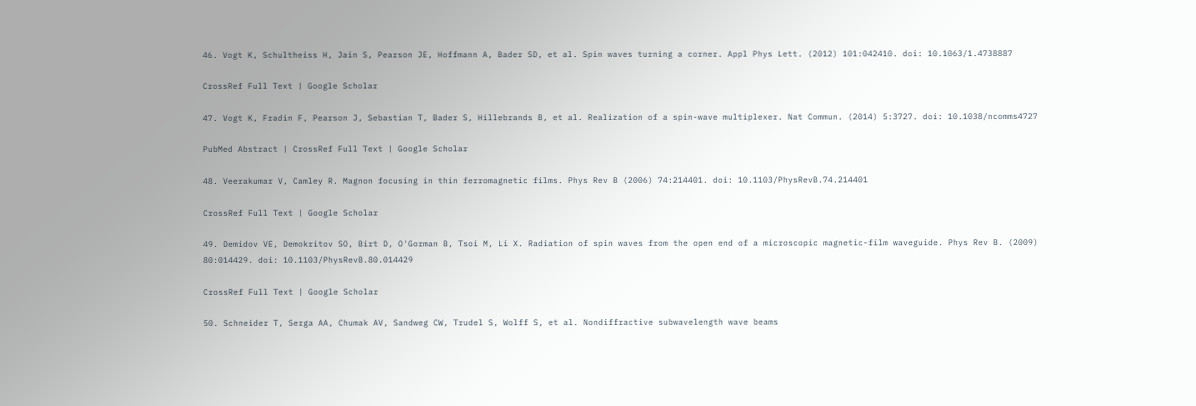46. Vogt K, Schultheiss H, Jain S, Pearson JE, Hoffmann A, Bader SD, et al. Spin waves turning a corner. Appl Phys Lett. (2012) 101:042410. doi: 10.1063/1.4738887

CrossRef Full Text | Google Scholar

47. Vogt K, Fradin F, Pearson J, Sebastian T, Bader S, Hillebrands B, et al. Realization of a spin-wave multiplexer. Nat Commun. (2014) 5:3727. doi: 10.1038/ncomms4727

PubMed Abstract | CrossRef Full Text | Google Scholar

48. Veerakumar V, Camley R. Magnon focusing in thin ferromagnetic films. Phys Rev B (2006) 74:214401. doi: 10.1103/PhysRevB.74.214401

CrossRef Full Text | Google Scholar

49. Demidov VE, Demokritov SO, Birt D, O'Gorman B, Tsoi M, Li X. Radiation of spin waves from the open end of a microscopic magnetic-film waveguide. Phys Rev B. (2009) 80:014429. doi: 10.1103/PhysRevB.80.014429

CrossRef Full Text | Google Scholar

50. Schneider T, Serga AA, Chumak AV, Sandweg CW, Trudel S, Wolff S, et al. Nondiffractive subwavelength wave beams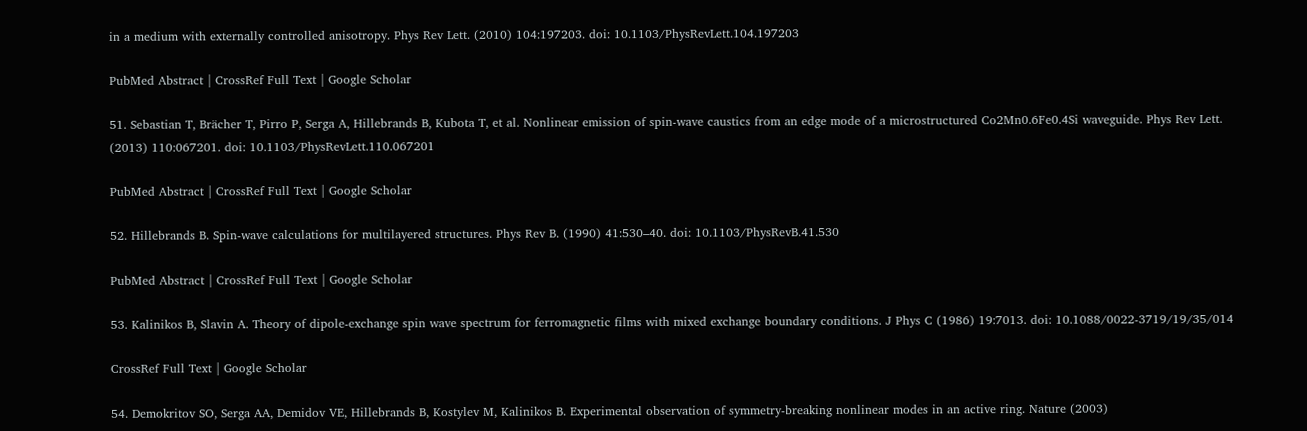in a medium with externally controlled anisotropy. Phys Rev Lett. (2010) 104:197203. doi: 10.1103/PhysRevLett.104.197203

PubMed Abstract | CrossRef Full Text | Google Scholar

51. Sebastian T, Brächer T, Pirro P, Serga A, Hillebrands B, Kubota T, et al. Nonlinear emission of spin-wave caustics from an edge mode of a microstructured Co2Mn0.6Fe0.4Si waveguide. Phys Rev Lett. (2013) 110:067201. doi: 10.1103/PhysRevLett.110.067201

PubMed Abstract | CrossRef Full Text | Google Scholar

52. Hillebrands B. Spin-wave calculations for multilayered structures. Phys Rev B. (1990) 41:530–40. doi: 10.1103/PhysRevB.41.530

PubMed Abstract | CrossRef Full Text | Google Scholar

53. Kalinikos B, Slavin A. Theory of dipole-exchange spin wave spectrum for ferromagnetic films with mixed exchange boundary conditions. J Phys C (1986) 19:7013. doi: 10.1088/0022-3719/19/35/014

CrossRef Full Text | Google Scholar

54. Demokritov SO, Serga AA, Demidov VE, Hillebrands B, Kostylev M, Kalinikos B. Experimental observation of symmetry-breaking nonlinear modes in an active ring. Nature (2003)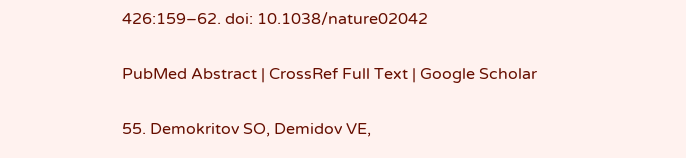426:159–62. doi: 10.1038/nature02042

PubMed Abstract | CrossRef Full Text | Google Scholar

55. Demokritov SO, Demidov VE,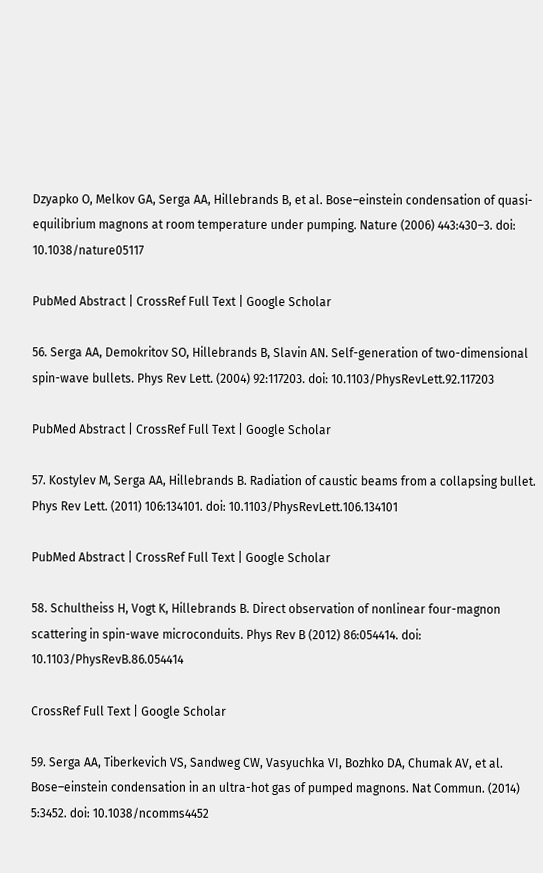Dzyapko O, Melkov GA, Serga AA, Hillebrands B, et al. Bose–einstein condensation of quasi-equilibrium magnons at room temperature under pumping. Nature (2006) 443:430–3. doi: 10.1038/nature05117

PubMed Abstract | CrossRef Full Text | Google Scholar

56. Serga AA, Demokritov SO, Hillebrands B, Slavin AN. Self-generation of two-dimensional spin-wave bullets. Phys Rev Lett. (2004) 92:117203. doi: 10.1103/PhysRevLett.92.117203

PubMed Abstract | CrossRef Full Text | Google Scholar

57. Kostylev M, Serga AA, Hillebrands B. Radiation of caustic beams from a collapsing bullet. Phys Rev Lett. (2011) 106:134101. doi: 10.1103/PhysRevLett.106.134101

PubMed Abstract | CrossRef Full Text | Google Scholar

58. Schultheiss H, Vogt K, Hillebrands B. Direct observation of nonlinear four-magnon scattering in spin-wave microconduits. Phys Rev B (2012) 86:054414. doi: 10.1103/PhysRevB.86.054414

CrossRef Full Text | Google Scholar

59. Serga AA, Tiberkevich VS, Sandweg CW, Vasyuchka VI, Bozhko DA, Chumak AV, et al. Bose–einstein condensation in an ultra-hot gas of pumped magnons. Nat Commun. (2014) 5:3452. doi: 10.1038/ncomms4452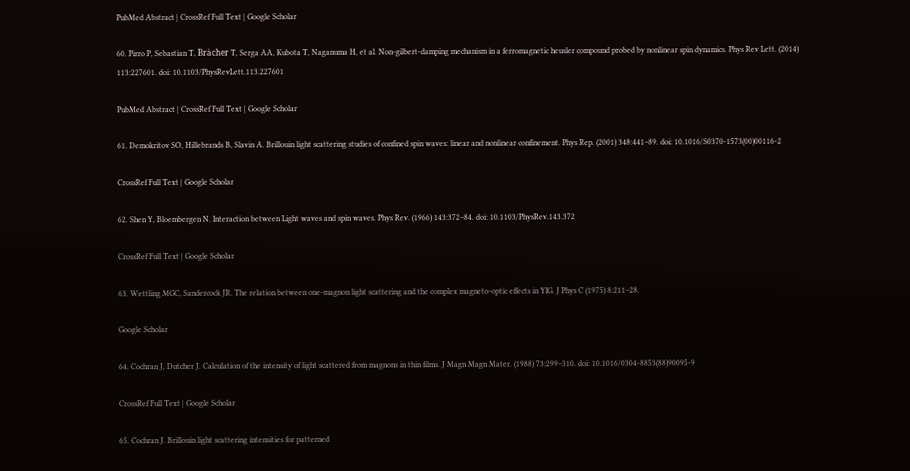PubMed Abstract | CrossRef Full Text | Google Scholar

60. Pirro P, Sebastian T, Brächer T, Serga AA, Kubota T, Naganuma H, et al. Non-gilbert-damping mechanism in a ferromagnetic heusler compound probed by nonlinear spin dynamics. Phys Rev Lett. (2014) 113:227601. doi: 10.1103/PhysRevLett.113.227601

PubMed Abstract | CrossRef Full Text | Google Scholar

61. Demokritov SO, Hillebrands B, Slavin A. Brillouin light scattering studies of confined spin waves: linear and nonlinear confinement. Phys Rep. (2001) 348:441–89. doi: 10.1016/S0370-1573(00)00116-2

CrossRef Full Text | Google Scholar

62. Shen Y, Bloembergen N. Interaction between Light waves and spin waves. Phys Rev. (1966) 143:372–84. doi: 10.1103/PhysRev.143.372

CrossRef Full Text | Google Scholar

63. Wettling MGC, Sandercock JR. The relation between one-magnon light scattering and the complex magneto-optic effects in YIG. J Phys C (1975) 8:211–28.

Google Scholar

64. Cochran J, Dutcher J. Calculation of the intensity of light scattered from magnons in thin films. J Magn Magn Mater. (1988) 73:299–310. doi: 10.1016/0304-8853(88)90095-9

CrossRef Full Text | Google Scholar

65. Cochran J. Brillouin light scattering intensities for patterned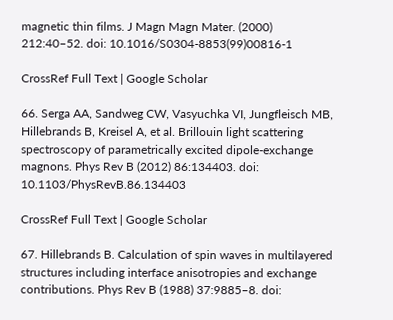magnetic thin films. J Magn Magn Mater. (2000) 212:40–52. doi: 10.1016/S0304-8853(99)00816-1

CrossRef Full Text | Google Scholar

66. Serga AA, Sandweg CW, Vasyuchka VI, Jungfleisch MB, Hillebrands B, Kreisel A, et al. Brillouin light scattering spectroscopy of parametrically excited dipole-exchange magnons. Phys Rev B (2012) 86:134403. doi: 10.1103/PhysRevB.86.134403

CrossRef Full Text | Google Scholar

67. Hillebrands B. Calculation of spin waves in multilayered structures including interface anisotropies and exchange contributions. Phys Rev B (1988) 37:9885–8. doi: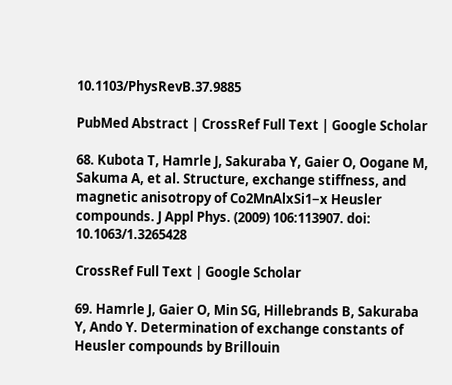10.1103/PhysRevB.37.9885

PubMed Abstract | CrossRef Full Text | Google Scholar

68. Kubota T, Hamrle J, Sakuraba Y, Gaier O, Oogane M, Sakuma A, et al. Structure, exchange stiffness, and magnetic anisotropy of Co2MnAlxSi1−x Heusler compounds. J Appl Phys. (2009) 106:113907. doi: 10.1063/1.3265428

CrossRef Full Text | Google Scholar

69. Hamrle J, Gaier O, Min SG, Hillebrands B, Sakuraba Y, Ando Y. Determination of exchange constants of Heusler compounds by Brillouin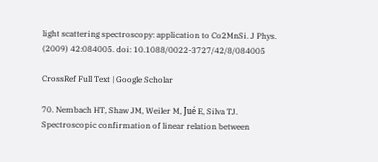light scattering spectroscopy: application to Co2MnSi. J Phys. (2009) 42:084005. doi: 10.1088/0022-3727/42/8/084005

CrossRef Full Text | Google Scholar

70. Nembach HT, Shaw JM, Weiler M, Jué E, Silva TJ. Spectroscopic confirmation of linear relation between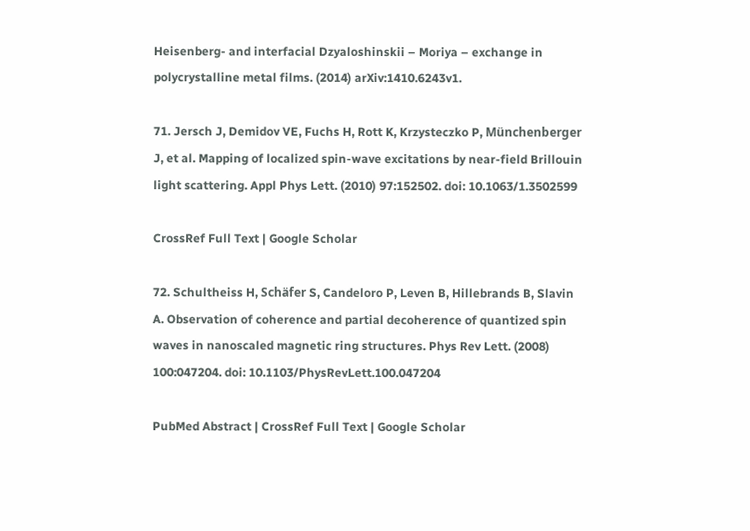Heisenberg- and interfacial Dzyaloshinskii – Moriya – exchange in polycrystalline metal films. (2014) arXiv:1410.6243v1.

71. Jersch J, Demidov VE, Fuchs H, Rott K, Krzysteczko P, Münchenberger J, et al. Mapping of localized spin-wave excitations by near-field Brillouin light scattering. Appl Phys Lett. (2010) 97:152502. doi: 10.1063/1.3502599

CrossRef Full Text | Google Scholar

72. Schultheiss H, Schäfer S, Candeloro P, Leven B, Hillebrands B, Slavin A. Observation of coherence and partial decoherence of quantized spin waves in nanoscaled magnetic ring structures. Phys Rev Lett. (2008) 100:047204. doi: 10.1103/PhysRevLett.100.047204

PubMed Abstract | CrossRef Full Text | Google Scholar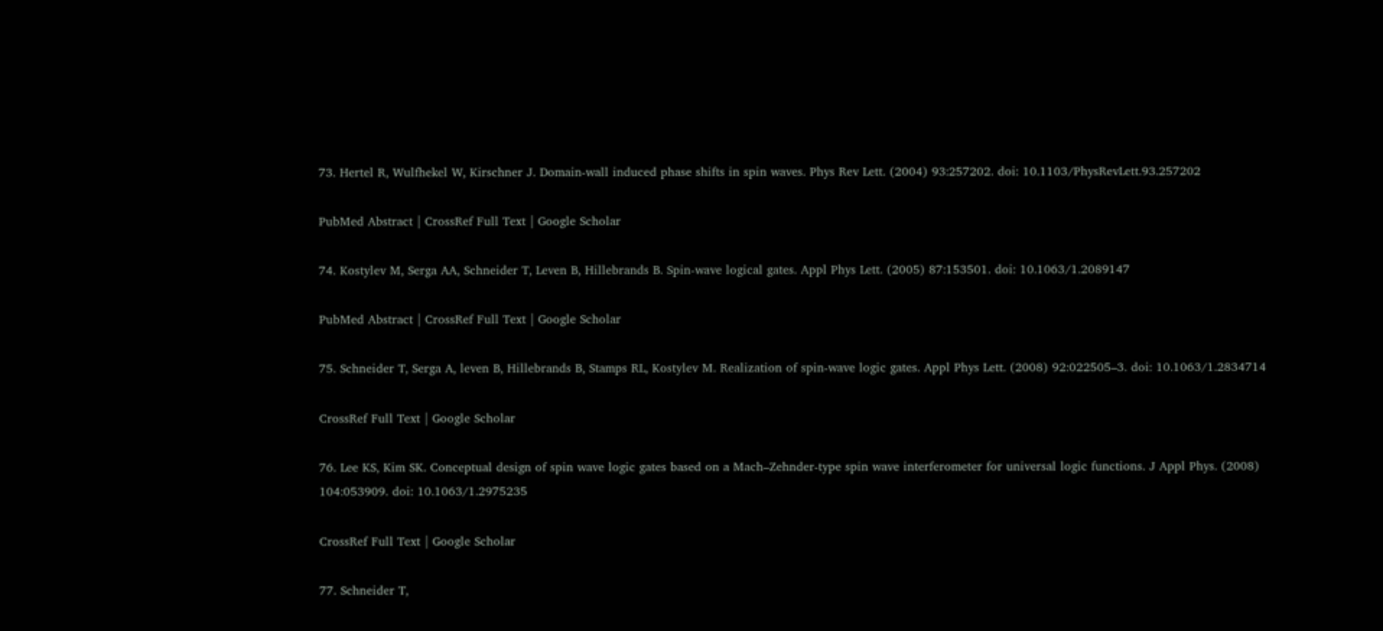73. Hertel R, Wulfhekel W, Kirschner J. Domain-wall induced phase shifts in spin waves. Phys Rev Lett. (2004) 93:257202. doi: 10.1103/PhysRevLett.93.257202

PubMed Abstract | CrossRef Full Text | Google Scholar

74. Kostylev M, Serga AA, Schneider T, Leven B, Hillebrands B. Spin-wave logical gates. Appl Phys Lett. (2005) 87:153501. doi: 10.1063/1.2089147

PubMed Abstract | CrossRef Full Text | Google Scholar

75. Schneider T, Serga A, leven B, Hillebrands B, Stamps RL, Kostylev M. Realization of spin-wave logic gates. Appl Phys Lett. (2008) 92:022505–3. doi: 10.1063/1.2834714

CrossRef Full Text | Google Scholar

76. Lee KS, Kim SK. Conceptual design of spin wave logic gates based on a Mach–Zehnder-type spin wave interferometer for universal logic functions. J Appl Phys. (2008) 104:053909. doi: 10.1063/1.2975235

CrossRef Full Text | Google Scholar

77. Schneider T,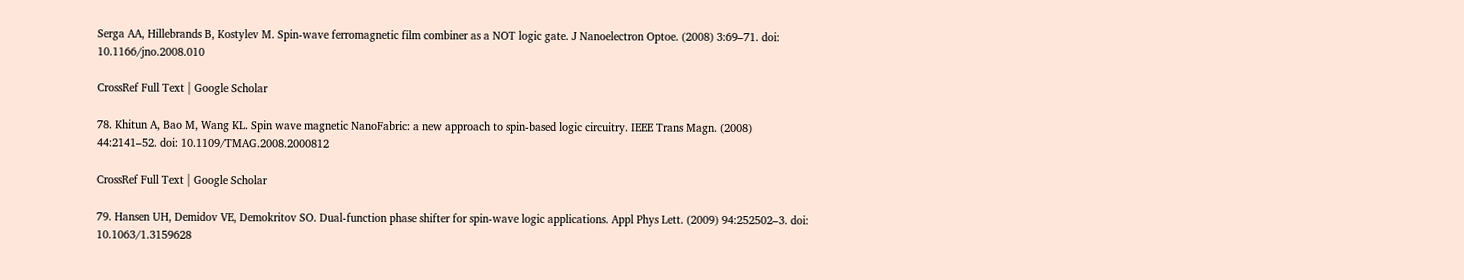Serga AA, Hillebrands B, Kostylev M. Spin-wave ferromagnetic film combiner as a NOT logic gate. J Nanoelectron Optoe. (2008) 3:69–71. doi: 10.1166/jno.2008.010

CrossRef Full Text | Google Scholar

78. Khitun A, Bao M, Wang KL. Spin wave magnetic NanoFabric: a new approach to spin-based logic circuitry. IEEE Trans Magn. (2008) 44:2141–52. doi: 10.1109/TMAG.2008.2000812

CrossRef Full Text | Google Scholar

79. Hansen UH, Demidov VE, Demokritov SO. Dual-function phase shifter for spin-wave logic applications. Appl Phys Lett. (2009) 94:252502–3. doi: 10.1063/1.3159628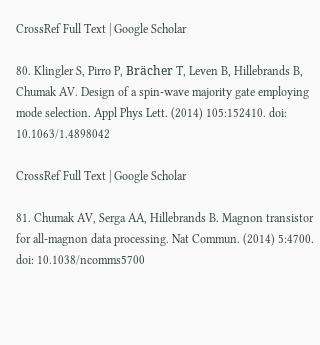CrossRef Full Text | Google Scholar

80. Klingler S, Pirro P, Brächer T, Leven B, Hillebrands B, Chumak AV. Design of a spin-wave majority gate employing mode selection. Appl Phys Lett. (2014) 105:152410. doi: 10.1063/1.4898042

CrossRef Full Text | Google Scholar

81. Chumak AV, Serga AA, Hillebrands B. Magnon transistor for all-magnon data processing. Nat Commun. (2014) 5:4700. doi: 10.1038/ncomms5700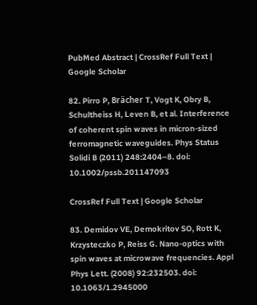PubMed Abstract | CrossRef Full Text | Google Scholar

82. Pirro P, Brächer T, Vogt K, Obry B, Schultheiss H, Leven B, et al. Interference of coherent spin waves in micron-sized ferromagnetic waveguides. Phys Status Solidi B (2011) 248:2404–8. doi: 10.1002/pssb.201147093

CrossRef Full Text | Google Scholar

83. Demidov VE, Demokritov SO, Rott K, Krzysteczko P, Reiss G. Nano-optics with spin waves at microwave frequencies. Appl Phys Lett. (2008) 92:232503. doi: 10.1063/1.2945000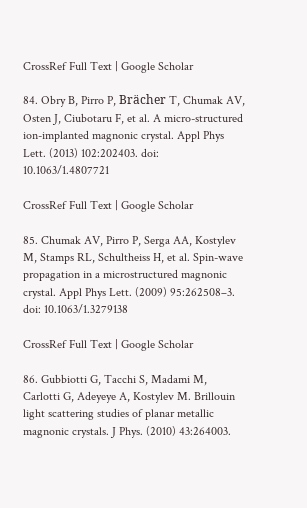CrossRef Full Text | Google Scholar

84. Obry B, Pirro P, Brächer T, Chumak AV, Osten J, Ciubotaru F, et al. A micro-structured ion-implanted magnonic crystal. Appl Phys Lett. (2013) 102:202403. doi: 10.1063/1.4807721

CrossRef Full Text | Google Scholar

85. Chumak AV, Pirro P, Serga AA, Kostylev M, Stamps RL, Schultheiss H, et al. Spin-wave propagation in a microstructured magnonic crystal. Appl Phys Lett. (2009) 95:262508–3. doi: 10.1063/1.3279138

CrossRef Full Text | Google Scholar

86. Gubbiotti G, Tacchi S, Madami M, Carlotti G, Adeyeye A, Kostylev M. Brillouin light scattering studies of planar metallic magnonic crystals. J Phys. (2010) 43:264003.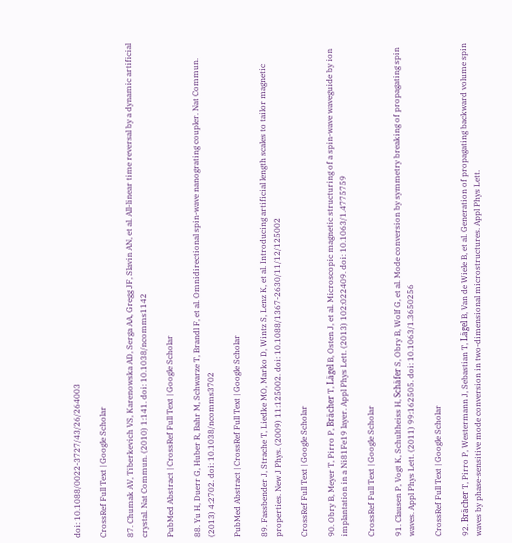doi: 10.1088/0022-3727/43/26/264003

CrossRef Full Text | Google Scholar

87. Chumak AV, Tiberkevich VS, Karenowska AD, Serga AA, Gregg JF, Slavin AN, et al. All-linear time reversal by a dynamic artificial crystal. Nat Commun. (2010) 1:141. doi: 10.1038/ncomms1142

PubMed Abstract | CrossRef Full Text | Google Scholar

88. Yu H, Duerr G, Huber R, Bahr M, Schwarze T, Brandl F, et al. Omnidirectional spin-wave nanograting coupler. Nat Commun. (2013) 4:2702. doi: 10.1038/ncomms3702

PubMed Abstract | CrossRef Full Text | Google Scholar

89. Fassbender J, Strache T, Liedke MO, Marko D, Wintz S, Lenz K, et al. Introducing artificial length scales to tailor magnetic properties. New J Phys. (2009) 11:125002. doi: 10.1088/1367-2630/11/12/125002

CrossRef Full Text | Google Scholar

90. Obry B, Meyer T, Pirro P, Brächer T, Lägel B, Osten J, et al. Microscopic magnetic structuring of a spin-wave waveguide by ion implantation in a Ni81Fe19 layer. Appl Phys Lett. (2013) 102:022409. doi: 10.1063/1.4775759

CrossRef Full Text | Google Scholar

91. Clausen P, Vogt K, Schultheiss H, Schäfer S, Obry B, Wolf G, et al. Mode conversion by symmetry breaking of propagating spin waves. Appl Phys Lett. (2011) 99:162505. doi: 10.1063/1.3650256

CrossRef Full Text | Google Scholar

92. Brächer T, Pirro P, Westermann J, Sebastian T, Lägel B, Van de Wiele B, et al. Generation of propagating backward volume spin waves by phase-sensitive mode conversion in two-dimensional microstructures. Appl Phys Lett.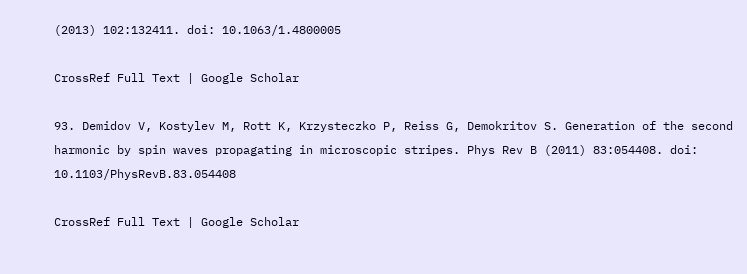(2013) 102:132411. doi: 10.1063/1.4800005

CrossRef Full Text | Google Scholar

93. Demidov V, Kostylev M, Rott K, Krzysteczko P, Reiss G, Demokritov S. Generation of the second harmonic by spin waves propagating in microscopic stripes. Phys Rev B (2011) 83:054408. doi: 10.1103/PhysRevB.83.054408

CrossRef Full Text | Google Scholar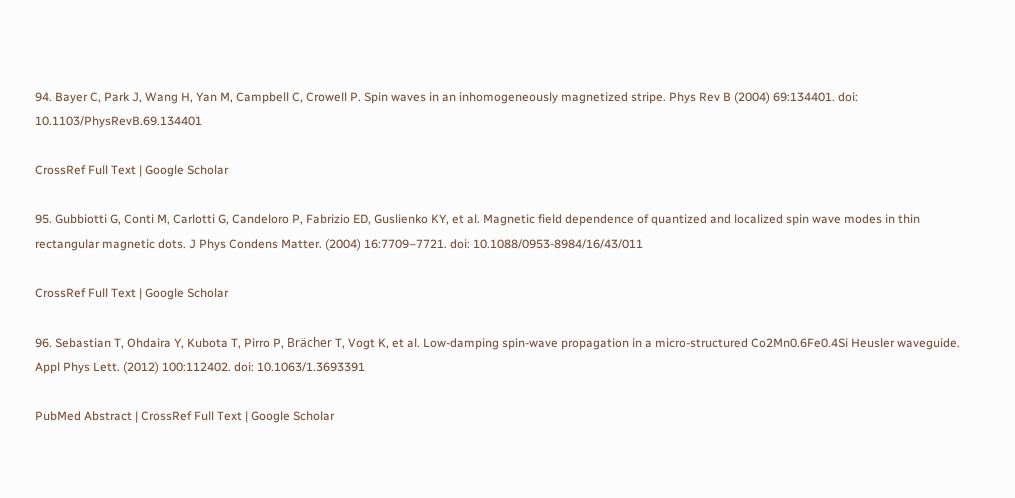94. Bayer C, Park J, Wang H, Yan M, Campbell C, Crowell P. Spin waves in an inhomogeneously magnetized stripe. Phys Rev B (2004) 69:134401. doi: 10.1103/PhysRevB.69.134401

CrossRef Full Text | Google Scholar

95. Gubbiotti G, Conti M, Carlotti G, Candeloro P, Fabrizio ED, Guslienko KY, et al. Magnetic field dependence of quantized and localized spin wave modes in thin rectangular magnetic dots. J Phys Condens Matter. (2004) 16:7709–7721. doi: 10.1088/0953-8984/16/43/011

CrossRef Full Text | Google Scholar

96. Sebastian T, Ohdaira Y, Kubota T, Pirro P, Brächer T, Vogt K, et al. Low-damping spin-wave propagation in a micro-structured Co2Mn0.6Fe0.4Si Heusler waveguide. Appl Phys Lett. (2012) 100:112402. doi: 10.1063/1.3693391

PubMed Abstract | CrossRef Full Text | Google Scholar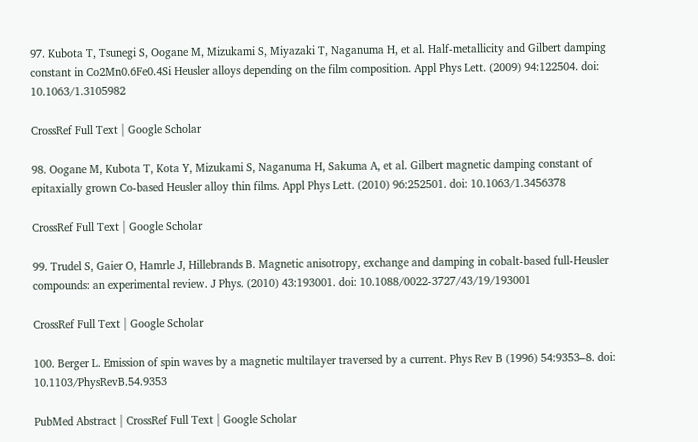97. Kubota T, Tsunegi S, Oogane M, Mizukami S, Miyazaki T, Naganuma H, et al. Half-metallicity and Gilbert damping constant in Co2Mn0.6Fe0.4Si Heusler alloys depending on the film composition. Appl Phys Lett. (2009) 94:122504. doi: 10.1063/1.3105982

CrossRef Full Text | Google Scholar

98. Oogane M, Kubota T, Kota Y, Mizukami S, Naganuma H, Sakuma A, et al. Gilbert magnetic damping constant of epitaxially grown Co-based Heusler alloy thin films. Appl Phys Lett. (2010) 96:252501. doi: 10.1063/1.3456378

CrossRef Full Text | Google Scholar

99. Trudel S, Gaier O, Hamrle J, Hillebrands B. Magnetic anisotropy, exchange and damping in cobalt-based full-Heusler compounds: an experimental review. J Phys. (2010) 43:193001. doi: 10.1088/0022-3727/43/19/193001

CrossRef Full Text | Google Scholar

100. Berger L. Emission of spin waves by a magnetic multilayer traversed by a current. Phys Rev B (1996) 54:9353–8. doi: 10.1103/PhysRevB.54.9353

PubMed Abstract | CrossRef Full Text | Google Scholar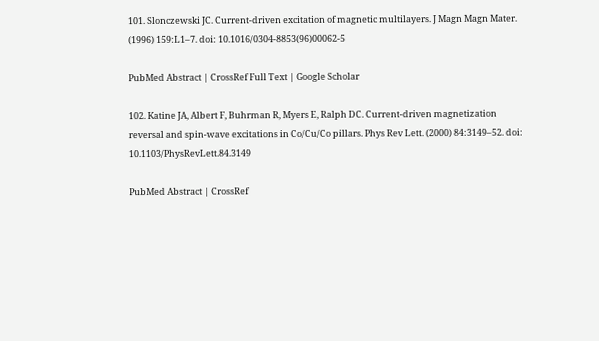101. Slonczewski JC. Current-driven excitation of magnetic multilayers. J Magn Magn Mater. (1996) 159:L1–7. doi: 10.1016/0304-8853(96)00062-5

PubMed Abstract | CrossRef Full Text | Google Scholar

102. Katine JA, Albert F, Buhrman R, Myers E, Ralph DC. Current-driven magnetization reversal and spin-wave excitations in Co/Cu/Co pillars. Phys Rev Lett. (2000) 84:3149–52. doi: 10.1103/PhysRevLett.84.3149

PubMed Abstract | CrossRef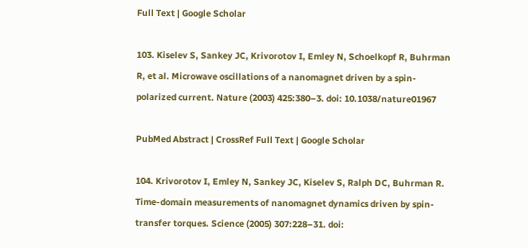Full Text | Google Scholar

103. Kiselev S, Sankey JC, Krivorotov I, Emley N, Schoelkopf R, Buhrman R, et al. Microwave oscillations of a nanomagnet driven by a spin-polarized current. Nature (2003) 425:380–3. doi: 10.1038/nature01967

PubMed Abstract | CrossRef Full Text | Google Scholar

104. Krivorotov I, Emley N, Sankey JC, Kiselev S, Ralph DC, Buhrman R. Time-domain measurements of nanomagnet dynamics driven by spin-transfer torques. Science (2005) 307:228–31. doi: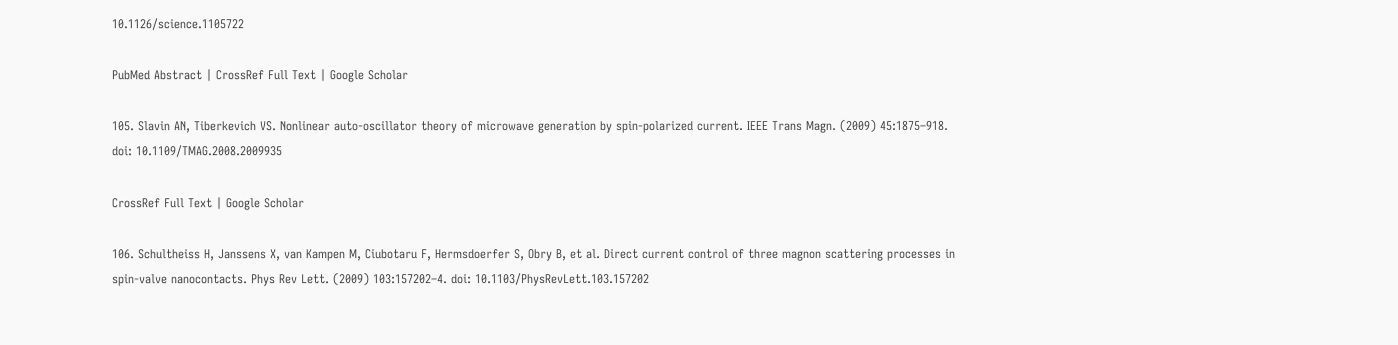10.1126/science.1105722

PubMed Abstract | CrossRef Full Text | Google Scholar

105. Slavin AN, Tiberkevich VS. Nonlinear auto-oscillator theory of microwave generation by spin-polarized current. IEEE Trans Magn. (2009) 45:1875–918. doi: 10.1109/TMAG.2008.2009935

CrossRef Full Text | Google Scholar

106. Schultheiss H, Janssens X, van Kampen M, Ciubotaru F, Hermsdoerfer S, Obry B, et al. Direct current control of three magnon scattering processes in spin-valve nanocontacts. Phys Rev Lett. (2009) 103:157202–4. doi: 10.1103/PhysRevLett.103.157202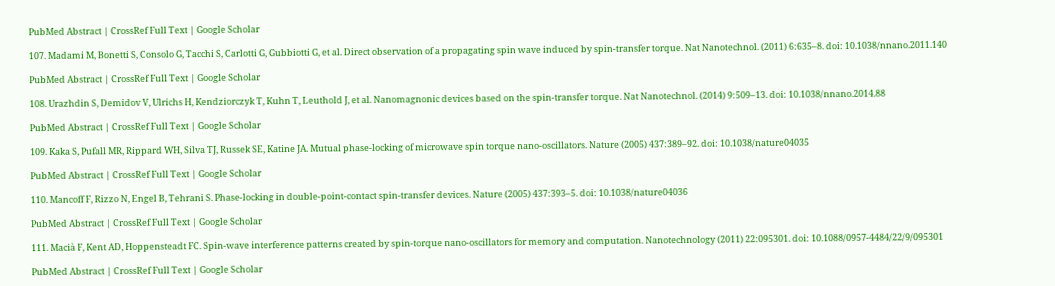PubMed Abstract | CrossRef Full Text | Google Scholar

107. Madami M, Bonetti S, Consolo G, Tacchi S, Carlotti G, Gubbiotti G, et al. Direct observation of a propagating spin wave induced by spin-transfer torque. Nat Nanotechnol. (2011) 6:635–8. doi: 10.1038/nnano.2011.140

PubMed Abstract | CrossRef Full Text | Google Scholar

108. Urazhdin S, Demidov V, Ulrichs H, Kendziorczyk T, Kuhn T, Leuthold J, et al. Nanomagnonic devices based on the spin-transfer torque. Nat Nanotechnol. (2014) 9:509–13. doi: 10.1038/nnano.2014.88

PubMed Abstract | CrossRef Full Text | Google Scholar

109. Kaka S, Pufall MR, Rippard WH, Silva TJ, Russek SE, Katine JA. Mutual phase-locking of microwave spin torque nano-oscillators. Nature (2005) 437:389–92. doi: 10.1038/nature04035

PubMed Abstract | CrossRef Full Text | Google Scholar

110. Mancoff F, Rizzo N, Engel B, Tehrani S. Phase-locking in double-point-contact spin-transfer devices. Nature (2005) 437:393–5. doi: 10.1038/nature04036

PubMed Abstract | CrossRef Full Text | Google Scholar

111. Macià F, Kent AD, Hoppensteadt FC. Spin-wave interference patterns created by spin-torque nano-oscillators for memory and computation. Nanotechnology (2011) 22:095301. doi: 10.1088/0957-4484/22/9/095301

PubMed Abstract | CrossRef Full Text | Google Scholar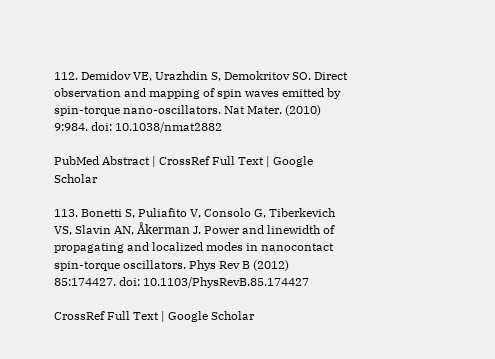112. Demidov VE, Urazhdin S, Demokritov SO. Direct observation and mapping of spin waves emitted by spin-torque nano-oscillators. Nat Mater. (2010) 9:984. doi: 10.1038/nmat2882

PubMed Abstract | CrossRef Full Text | Google Scholar

113. Bonetti S, Puliafito V, Consolo G, Tiberkevich VS, Slavin AN, Åkerman J. Power and linewidth of propagating and localized modes in nanocontact spin-torque oscillators. Phys Rev B (2012) 85:174427. doi: 10.1103/PhysRevB.85.174427

CrossRef Full Text | Google Scholar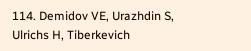114. Demidov VE, Urazhdin S, Ulrichs H, Tiberkevich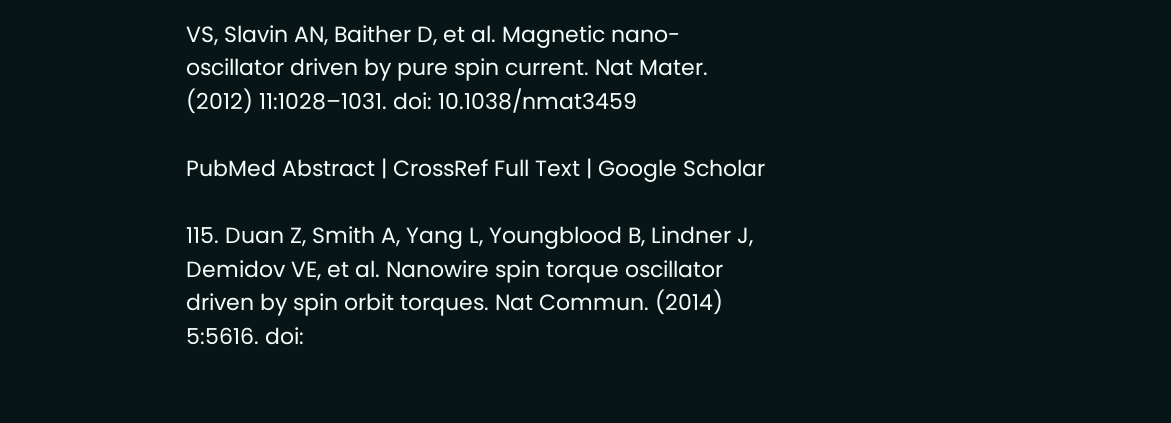VS, Slavin AN, Baither D, et al. Magnetic nano-oscillator driven by pure spin current. Nat Mater. (2012) 11:1028–1031. doi: 10.1038/nmat3459

PubMed Abstract | CrossRef Full Text | Google Scholar

115. Duan Z, Smith A, Yang L, Youngblood B, Lindner J, Demidov VE, et al. Nanowire spin torque oscillator driven by spin orbit torques. Nat Commun. (2014) 5:5616. doi: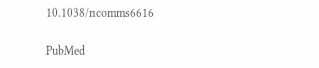10.1038/ncomms6616

PubMed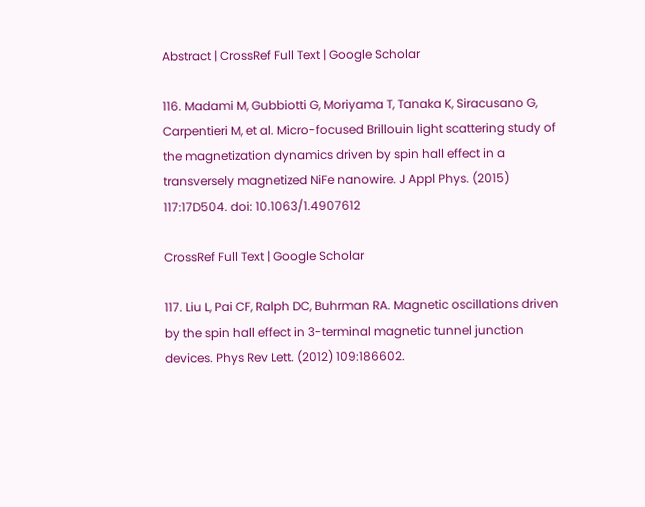Abstract | CrossRef Full Text | Google Scholar

116. Madami M, Gubbiotti G, Moriyama T, Tanaka K, Siracusano G, Carpentieri M, et al. Micro-focused Brillouin light scattering study of the magnetization dynamics driven by spin hall effect in a transversely magnetized NiFe nanowire. J Appl Phys. (2015) 117:17D504. doi: 10.1063/1.4907612

CrossRef Full Text | Google Scholar

117. Liu L, Pai CF, Ralph DC, Buhrman RA. Magnetic oscillations driven by the spin hall effect in 3-terminal magnetic tunnel junction devices. Phys Rev Lett. (2012) 109:186602.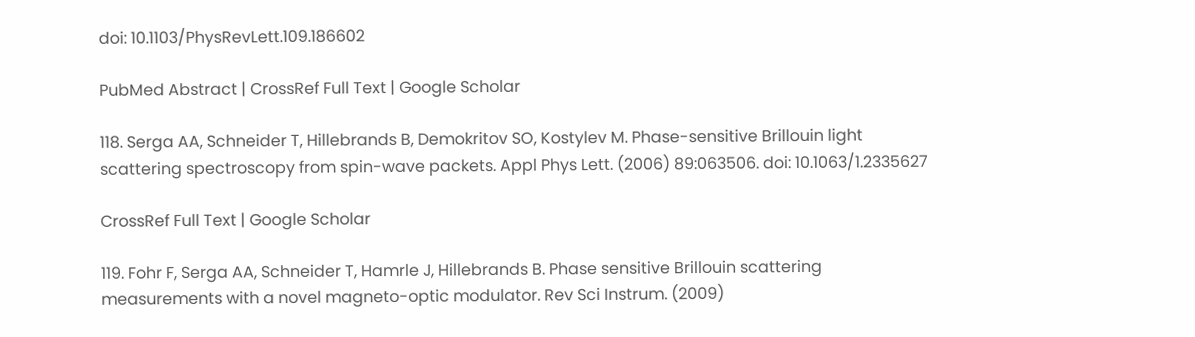doi: 10.1103/PhysRevLett.109.186602

PubMed Abstract | CrossRef Full Text | Google Scholar

118. Serga AA, Schneider T, Hillebrands B, Demokritov SO, Kostylev M. Phase-sensitive Brillouin light scattering spectroscopy from spin-wave packets. Appl Phys Lett. (2006) 89:063506. doi: 10.1063/1.2335627

CrossRef Full Text | Google Scholar

119. Fohr F, Serga AA, Schneider T, Hamrle J, Hillebrands B. Phase sensitive Brillouin scattering measurements with a novel magneto-optic modulator. Rev Sci Instrum. (2009)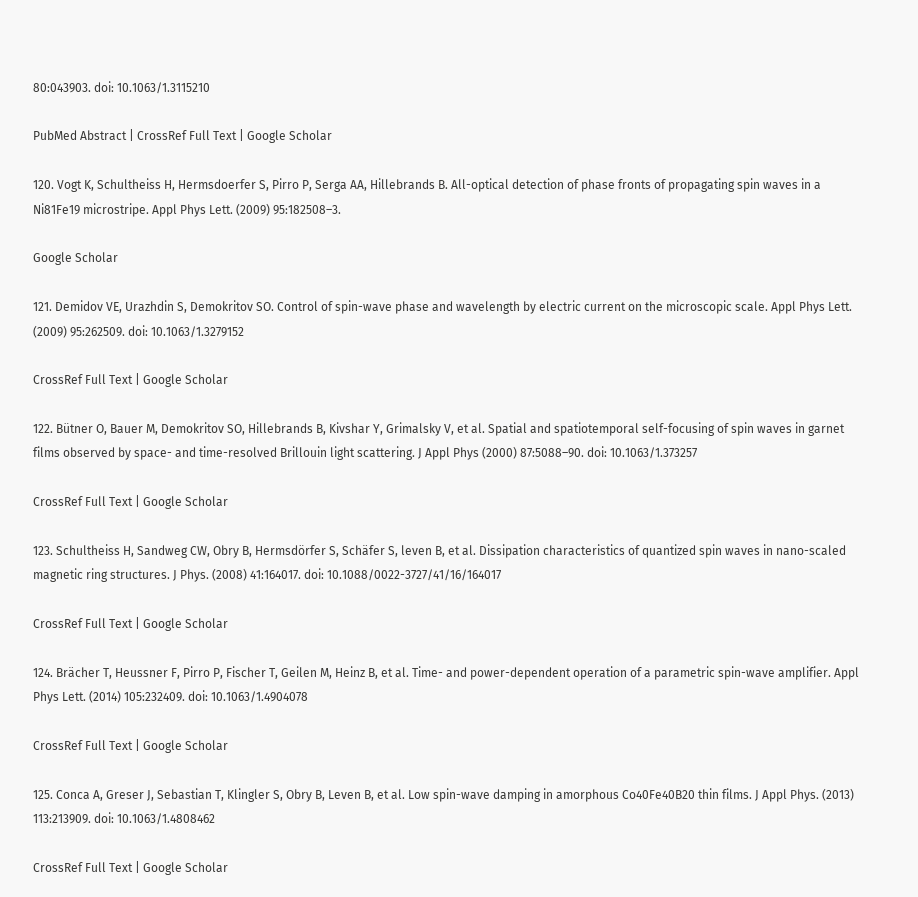80:043903. doi: 10.1063/1.3115210

PubMed Abstract | CrossRef Full Text | Google Scholar

120. Vogt K, Schultheiss H, Hermsdoerfer S, Pirro P, Serga AA, Hillebrands B. All-optical detection of phase fronts of propagating spin waves in a Ni81Fe19 microstripe. Appl Phys Lett. (2009) 95:182508–3.

Google Scholar

121. Demidov VE, Urazhdin S, Demokritov SO. Control of spin-wave phase and wavelength by electric current on the microscopic scale. Appl Phys Lett. (2009) 95:262509. doi: 10.1063/1.3279152

CrossRef Full Text | Google Scholar

122. Bütner O, Bauer M, Demokritov SO, Hillebrands B, Kivshar Y, Grimalsky V, et al. Spatial and spatiotemporal self-focusing of spin waves in garnet films observed by space- and time-resolved Brillouin light scattering. J Appl Phys (2000) 87:5088–90. doi: 10.1063/1.373257

CrossRef Full Text | Google Scholar

123. Schultheiss H, Sandweg CW, Obry B, Hermsdörfer S, Schäfer S, leven B, et al. Dissipation characteristics of quantized spin waves in nano-scaled magnetic ring structures. J Phys. (2008) 41:164017. doi: 10.1088/0022-3727/41/16/164017

CrossRef Full Text | Google Scholar

124. Brächer T, Heussner F, Pirro P, Fischer T, Geilen M, Heinz B, et al. Time- and power-dependent operation of a parametric spin-wave amplifier. Appl Phys Lett. (2014) 105:232409. doi: 10.1063/1.4904078

CrossRef Full Text | Google Scholar

125. Conca A, Greser J, Sebastian T, Klingler S, Obry B, Leven B, et al. Low spin-wave damping in amorphous Co40Fe40B20 thin films. J Appl Phys. (2013) 113:213909. doi: 10.1063/1.4808462

CrossRef Full Text | Google Scholar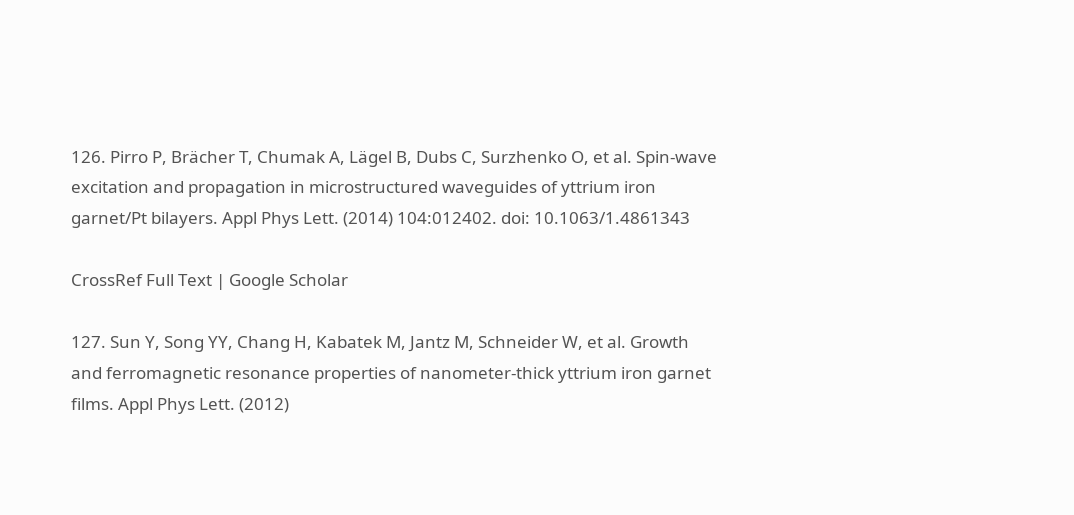126. Pirro P, Brächer T, Chumak A, Lägel B, Dubs C, Surzhenko O, et al. Spin-wave excitation and propagation in microstructured waveguides of yttrium iron garnet/Pt bilayers. Appl Phys Lett. (2014) 104:012402. doi: 10.1063/1.4861343

CrossRef Full Text | Google Scholar

127. Sun Y, Song YY, Chang H, Kabatek M, Jantz M, Schneider W, et al. Growth and ferromagnetic resonance properties of nanometer-thick yttrium iron garnet films. Appl Phys Lett. (2012)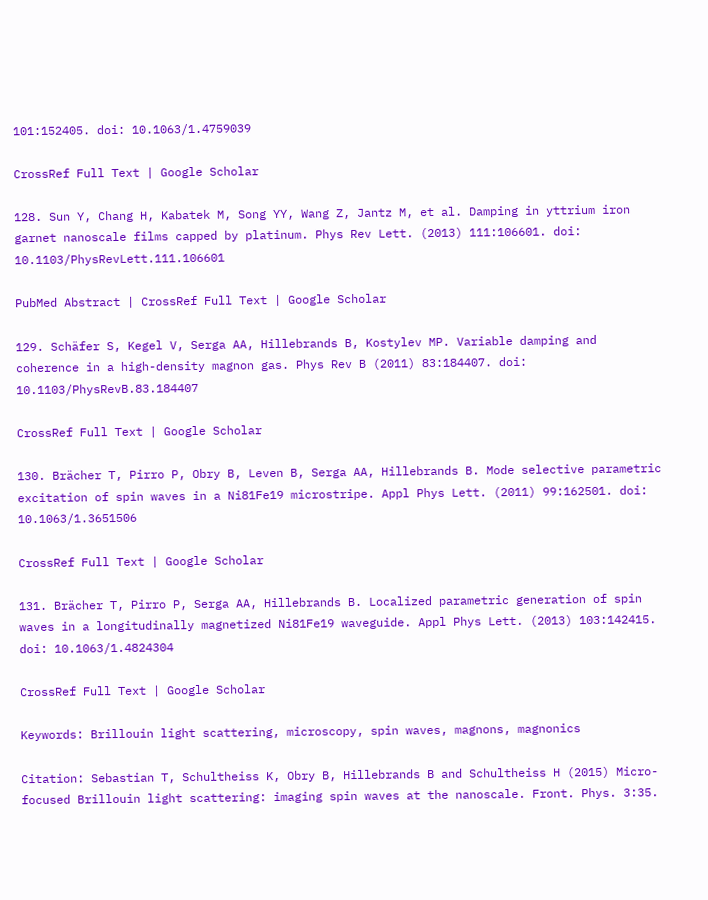101:152405. doi: 10.1063/1.4759039

CrossRef Full Text | Google Scholar

128. Sun Y, Chang H, Kabatek M, Song YY, Wang Z, Jantz M, et al. Damping in yttrium iron garnet nanoscale films capped by platinum. Phys Rev Lett. (2013) 111:106601. doi: 10.1103/PhysRevLett.111.106601

PubMed Abstract | CrossRef Full Text | Google Scholar

129. Schäfer S, Kegel V, Serga AA, Hillebrands B, Kostylev MP. Variable damping and coherence in a high-density magnon gas. Phys Rev B (2011) 83:184407. doi: 10.1103/PhysRevB.83.184407

CrossRef Full Text | Google Scholar

130. Brächer T, Pirro P, Obry B, Leven B, Serga AA, Hillebrands B. Mode selective parametric excitation of spin waves in a Ni81Fe19 microstripe. Appl Phys Lett. (2011) 99:162501. doi: 10.1063/1.3651506

CrossRef Full Text | Google Scholar

131. Brächer T, Pirro P, Serga AA, Hillebrands B. Localized parametric generation of spin waves in a longitudinally magnetized Ni81Fe19 waveguide. Appl Phys Lett. (2013) 103:142415. doi: 10.1063/1.4824304

CrossRef Full Text | Google Scholar

Keywords: Brillouin light scattering, microscopy, spin waves, magnons, magnonics

Citation: Sebastian T, Schultheiss K, Obry B, Hillebrands B and Schultheiss H (2015) Micro-focused Brillouin light scattering: imaging spin waves at the nanoscale. Front. Phys. 3:35.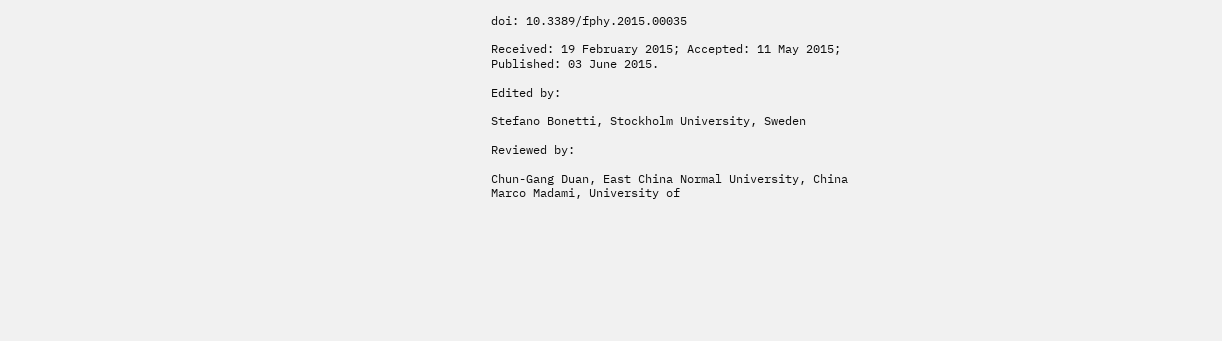doi: 10.3389/fphy.2015.00035

Received: 19 February 2015; Accepted: 11 May 2015;
Published: 03 June 2015.

Edited by:

Stefano Bonetti, Stockholm University, Sweden

Reviewed by:

Chun-Gang Duan, East China Normal University, China
Marco Madami, University of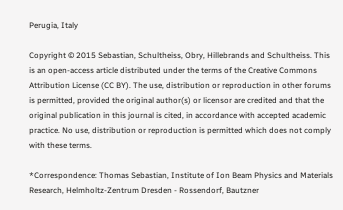Perugia, Italy

Copyright © 2015 Sebastian, Schultheiss, Obry, Hillebrands and Schultheiss. This is an open-access article distributed under the terms of the Creative Commons Attribution License (CC BY). The use, distribution or reproduction in other forums is permitted, provided the original author(s) or licensor are credited and that the original publication in this journal is cited, in accordance with accepted academic practice. No use, distribution or reproduction is permitted which does not comply with these terms.

*Correspondence: Thomas Sebastian, Institute of Ion Beam Physics and Materials Research, Helmholtz-Zentrum Dresden - Rossendorf, Bautzner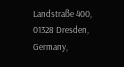Landstraße 400, 01328 Dresden, Germany,